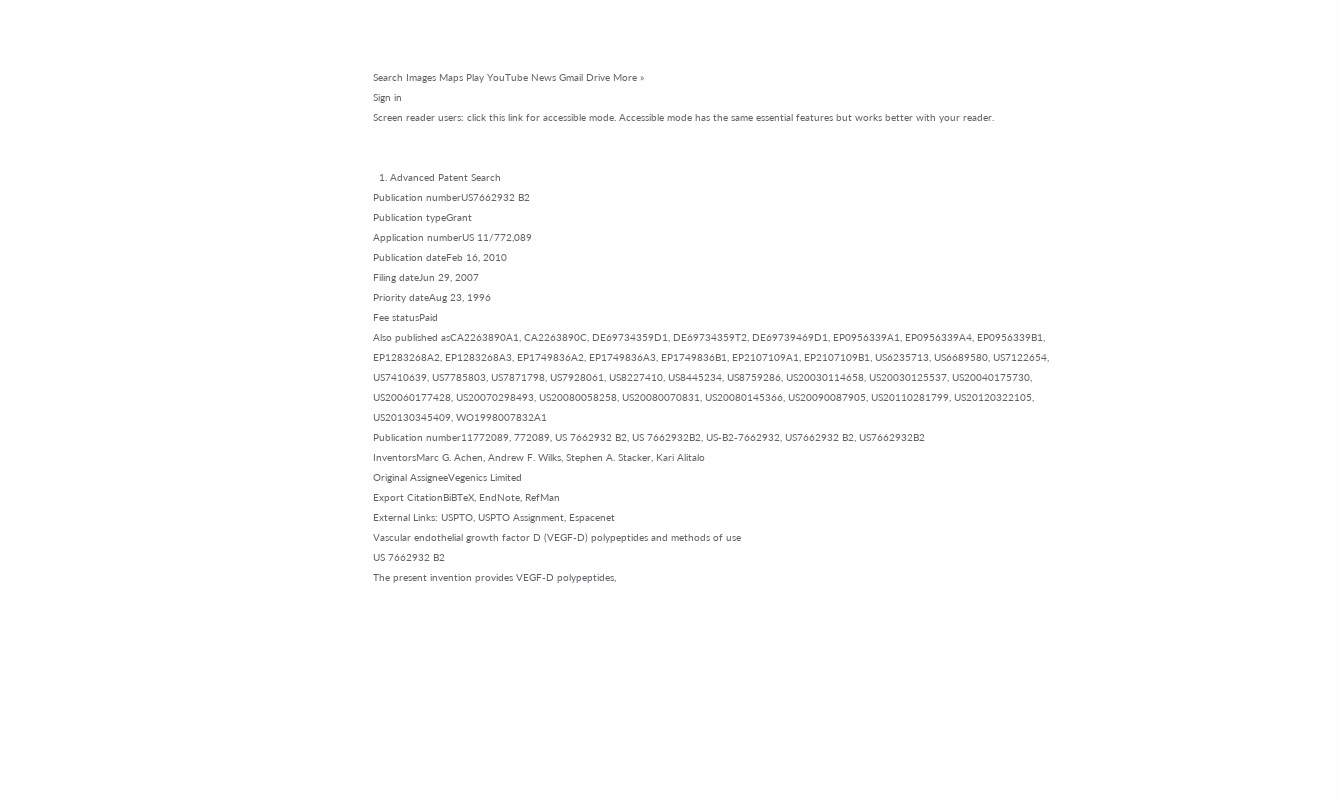Search Images Maps Play YouTube News Gmail Drive More »
Sign in
Screen reader users: click this link for accessible mode. Accessible mode has the same essential features but works better with your reader.


  1. Advanced Patent Search
Publication numberUS7662932 B2
Publication typeGrant
Application numberUS 11/772,089
Publication dateFeb 16, 2010
Filing dateJun 29, 2007
Priority dateAug 23, 1996
Fee statusPaid
Also published asCA2263890A1, CA2263890C, DE69734359D1, DE69734359T2, DE69739469D1, EP0956339A1, EP0956339A4, EP0956339B1, EP1283268A2, EP1283268A3, EP1749836A2, EP1749836A3, EP1749836B1, EP2107109A1, EP2107109B1, US6235713, US6689580, US7122654, US7410639, US7785803, US7871798, US7928061, US8227410, US8445234, US8759286, US20030114658, US20030125537, US20040175730, US20060177428, US20070298493, US20080058258, US20080070831, US20080145366, US20090087905, US20110281799, US20120322105, US20130345409, WO1998007832A1
Publication number11772089, 772089, US 7662932 B2, US 7662932B2, US-B2-7662932, US7662932 B2, US7662932B2
InventorsMarc G. Achen, Andrew F. Wilks, Stephen A. Stacker, Kari Alitalo
Original AssigneeVegenics Limited
Export CitationBiBTeX, EndNote, RefMan
External Links: USPTO, USPTO Assignment, Espacenet
Vascular endothelial growth factor D (VEGF-D) polypeptides and methods of use
US 7662932 B2
The present invention provides VEGF-D polypeptides,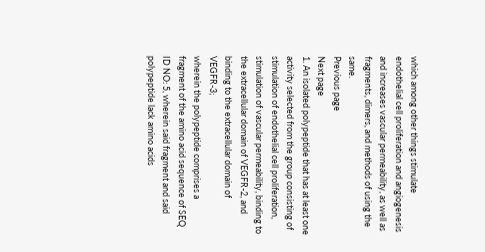which among other things stimulate endothelial cell proliferation and angiogenesis and increases vascular permeability, as well as fragments, dimers, and methods of using the same.
Previous page
Next page
1. An isolated polypeptide that has at least one activity selected from the group consisting of stimulation of endothelial cell proliferation, stimulation of vascular permeability, binding to the extracellular domain of VEGFR-2, and binding to the extracellular domain of VEGFR-3;
wherein the polypeptide comprises a fragment of the amino acid sequence of SEQ ID NO: 5, wherein said fragment and said polypeptide lack amino acids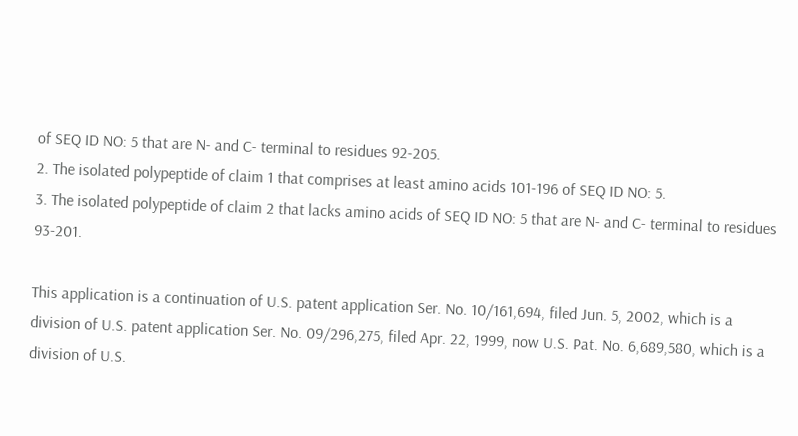of SEQ ID NO: 5 that are N- and C- terminal to residues 92-205.
2. The isolated polypeptide of claim 1 that comprises at least amino acids 101-196 of SEQ ID NO: 5.
3. The isolated polypeptide of claim 2 that lacks amino acids of SEQ ID NO: 5 that are N- and C- terminal to residues 93-201.

This application is a continuation of U.S. patent application Ser. No. 10/161,694, filed Jun. 5, 2002, which is a division of U.S. patent application Ser. No. 09/296,275, filed Apr. 22, 1999, now U.S. Pat. No. 6,689,580, which is a division of U.S.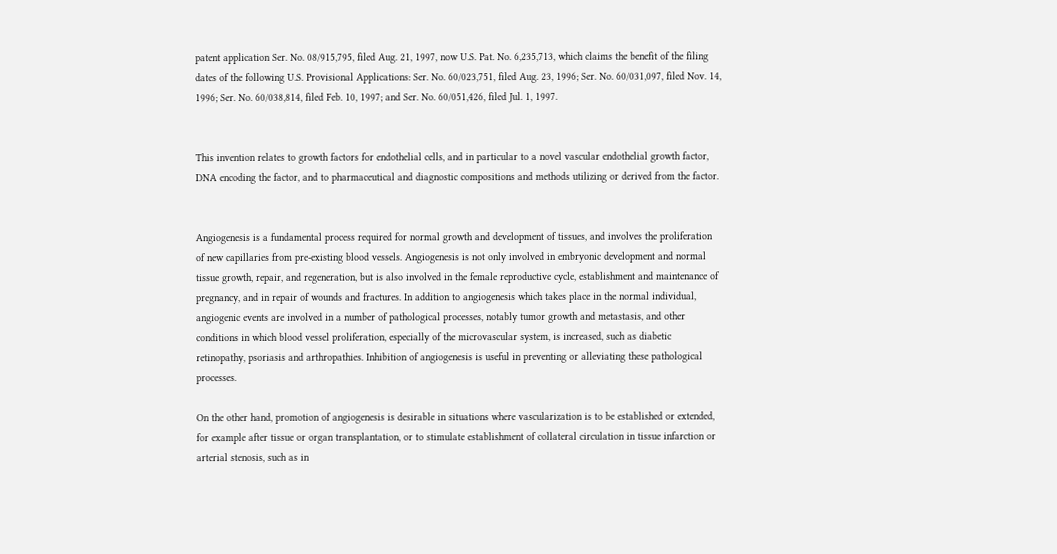patent application Ser. No. 08/915,795, filed Aug. 21, 1997, now U.S. Pat. No. 6,235,713, which claims the benefit of the filing dates of the following U.S. Provisional Applications: Ser. No. 60/023,751, filed Aug. 23, 1996; Ser. No. 60/031,097, filed Nov. 14, 1996; Ser. No. 60/038,814, filed Feb. 10, 1997; and Ser. No. 60/051,426, filed Jul. 1, 1997.


This invention relates to growth factors for endothelial cells, and in particular to a novel vascular endothelial growth factor, DNA encoding the factor, and to pharmaceutical and diagnostic compositions and methods utilizing or derived from the factor.


Angiogenesis is a fundamental process required for normal growth and development of tissues, and involves the proliferation of new capillaries from pre-existing blood vessels. Angiogenesis is not only involved in embryonic development and normal tissue growth, repair, and regeneration, but is also involved in the female reproductive cycle, establishment and maintenance of pregnancy, and in repair of wounds and fractures. In addition to angiogenesis which takes place in the normal individual, angiogenic events are involved in a number of pathological processes, notably tumor growth and metastasis, and other conditions in which blood vessel proliferation, especially of the microvascular system, is increased, such as diabetic retinopathy, psoriasis and arthropathies. Inhibition of angiogenesis is useful in preventing or alleviating these pathological processes.

On the other hand, promotion of angiogenesis is desirable in situations where vascularization is to be established or extended, for example after tissue or organ transplantation, or to stimulate establishment of collateral circulation in tissue infarction or arterial stenosis, such as in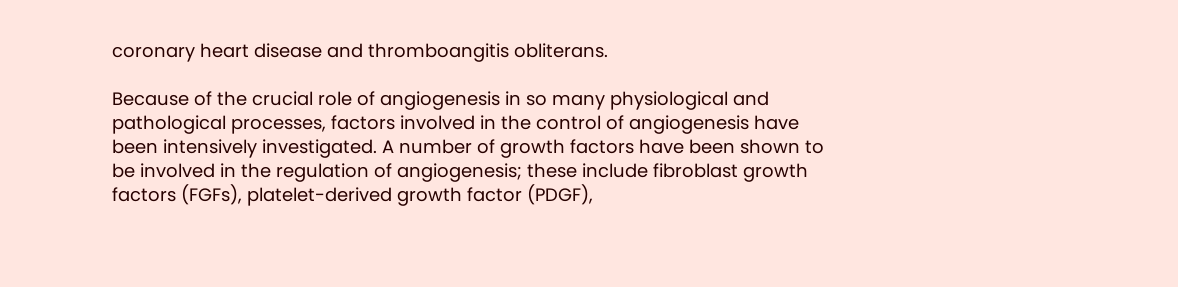coronary heart disease and thromboangitis obliterans.

Because of the crucial role of angiogenesis in so many physiological and pathological processes, factors involved in the control of angiogenesis have been intensively investigated. A number of growth factors have been shown to be involved in the regulation of angiogenesis; these include fibroblast growth factors (FGFs), platelet-derived growth factor (PDGF),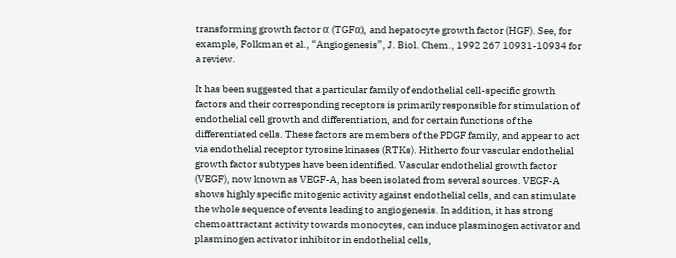transforming growth factor α (TGFα), and hepatocyte growth factor (HGF). See, for example, Folkman et al., “Angiogenesis”, J. Biol. Chem., 1992 267 10931-10934 for a review.

It has been suggested that a particular family of endothelial cell-specific growth factors and their corresponding receptors is primarily responsible for stimulation of endothelial cell growth and differentiation, and for certain functions of the differentiated cells. These factors are members of the PDGF family, and appear to act via endothelial receptor tyrosine kinases (RTKs). Hitherto four vascular endothelial growth factor subtypes have been identified. Vascular endothelial growth factor (VEGF), now known as VEGF-A, has been isolated from several sources. VEGF-A shows highly specific mitogenic activity against endothelial cells, and can stimulate the whole sequence of events leading to angiogenesis. In addition, it has strong chemoattractant activity towards monocytes, can induce plasminogen activator and plasminogen activator inhibitor in endothelial cells,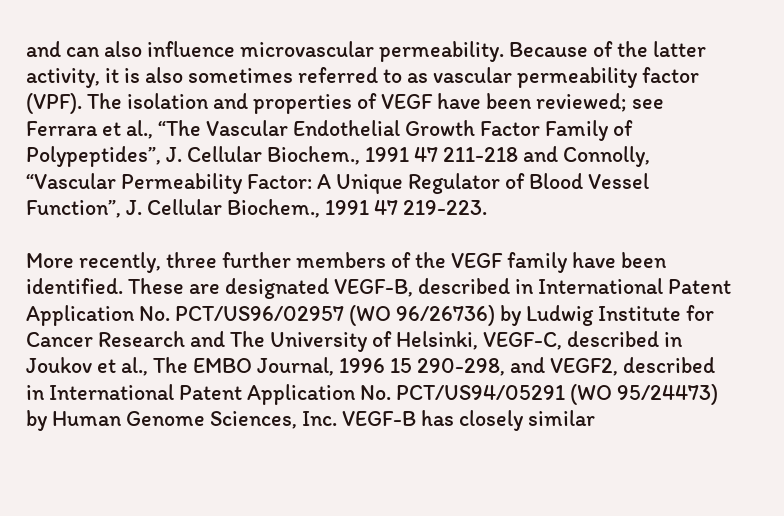and can also influence microvascular permeability. Because of the latter activity, it is also sometimes referred to as vascular permeability factor (VPF). The isolation and properties of VEGF have been reviewed; see Ferrara et al., “The Vascular Endothelial Growth Factor Family of Polypeptides”, J. Cellular Biochem., 1991 47 211-218 and Connolly, “Vascular Permeability Factor: A Unique Regulator of Blood Vessel Function”, J. Cellular Biochem., 1991 47 219-223.

More recently, three further members of the VEGF family have been identified. These are designated VEGF-B, described in International Patent Application No. PCT/US96/02957 (WO 96/26736) by Ludwig Institute for Cancer Research and The University of Helsinki, VEGF-C, described in Joukov et al., The EMBO Journal, 1996 15 290-298, and VEGF2, described in International Patent Application No. PCT/US94/05291 (WO 95/24473) by Human Genome Sciences, Inc. VEGF-B has closely similar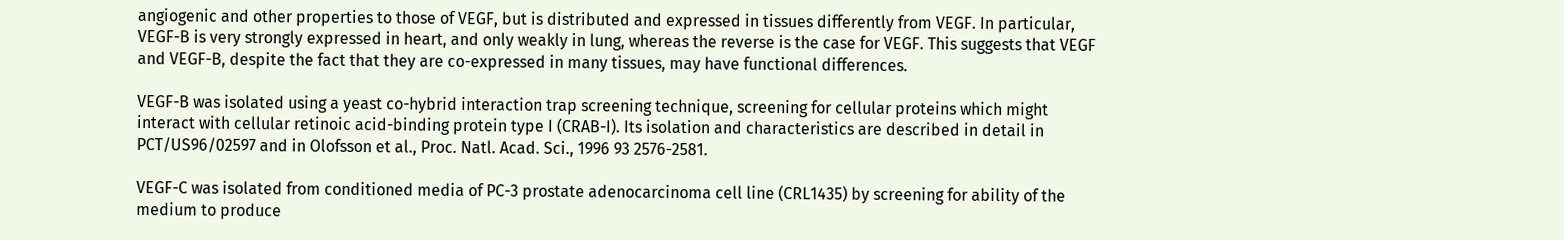angiogenic and other properties to those of VEGF, but is distributed and expressed in tissues differently from VEGF. In particular, VEGF-B is very strongly expressed in heart, and only weakly in lung, whereas the reverse is the case for VEGF. This suggests that VEGF and VEGF-B, despite the fact that they are co-expressed in many tissues, may have functional differences.

VEGF-B was isolated using a yeast co-hybrid interaction trap screening technique, screening for cellular proteins which might interact with cellular retinoic acid-binding protein type I (CRAB-I). Its isolation and characteristics are described in detail in PCT/US96/02597 and in Olofsson et al., Proc. Natl. Acad. Sci., 1996 93 2576-2581.

VEGF-C was isolated from conditioned media of PC-3 prostate adenocarcinoma cell line (CRL1435) by screening for ability of the medium to produce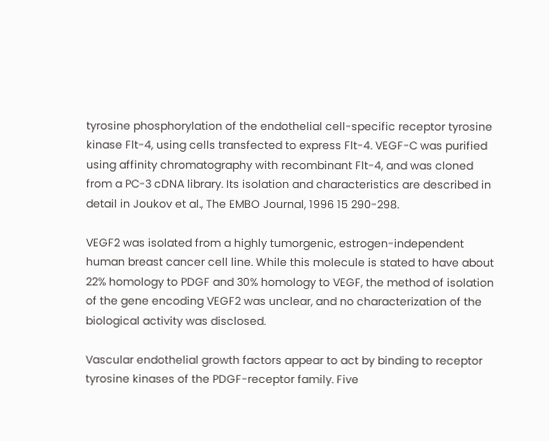tyrosine phosphorylation of the endothelial cell-specific receptor tyrosine kinase Flt-4, using cells transfected to express Flt-4. VEGF-C was purified using affinity chromatography with recombinant Flt-4, and was cloned from a PC-3 cDNA library. Its isolation and characteristics are described in detail in Joukov et al., The EMBO Journal, 1996 15 290-298.

VEGF2 was isolated from a highly tumorgenic, estrogen-independent human breast cancer cell line. While this molecule is stated to have about 22% homology to PDGF and 30% homology to VEGF, the method of isolation of the gene encoding VEGF2 was unclear, and no characterization of the biological activity was disclosed.

Vascular endothelial growth factors appear to act by binding to receptor tyrosine kinases of the PDGF-receptor family. Five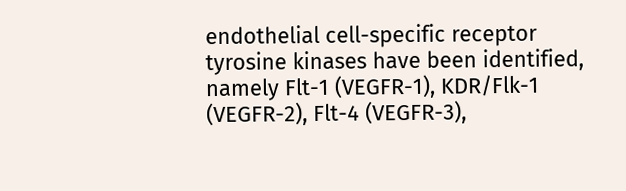endothelial cell-specific receptor tyrosine kinases have been identified, namely Flt-1 (VEGFR-1), KDR/Flk-1 (VEGFR-2), Flt-4 (VEGFR-3),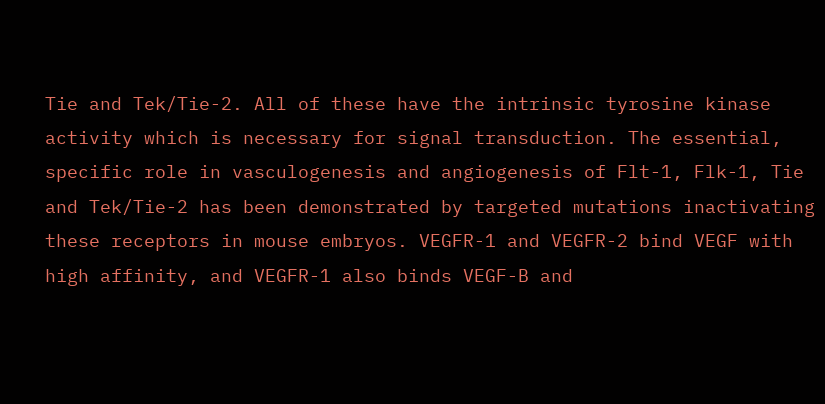Tie and Tek/Tie-2. All of these have the intrinsic tyrosine kinase activity which is necessary for signal transduction. The essential, specific role in vasculogenesis and angiogenesis of Flt-1, Flk-1, Tie and Tek/Tie-2 has been demonstrated by targeted mutations inactivating these receptors in mouse embryos. VEGFR-1 and VEGFR-2 bind VEGF with high affinity, and VEGFR-1 also binds VEGF-B and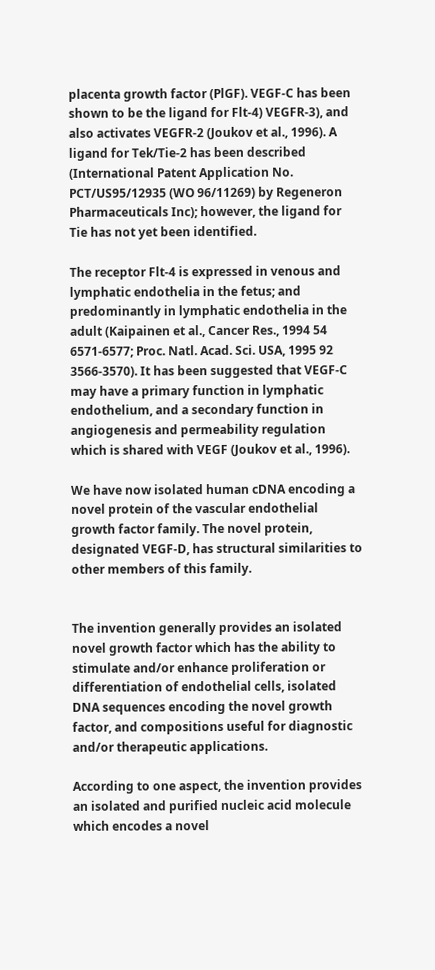placenta growth factor (PlGF). VEGF-C has been shown to be the ligand for Flt-4) VEGFR-3), and also activates VEGFR-2 (Joukov et al., 1996). A ligand for Tek/Tie-2 has been described (International Patent Application No. PCT/US95/12935 (WO 96/11269) by Regeneron Pharmaceuticals Inc); however, the ligand for Tie has not yet been identified.

The receptor Flt-4 is expressed in venous and lymphatic endothelia in the fetus; and predominantly in lymphatic endothelia in the adult (Kaipainen et al., Cancer Res., 1994 54 6571-6577; Proc. Natl. Acad. Sci. USA, 1995 92 3566-3570). It has been suggested that VEGF-C may have a primary function in lymphatic endothelium, and a secondary function in angiogenesis and permeability regulation which is shared with VEGF (Joukov et al., 1996).

We have now isolated human cDNA encoding a novel protein of the vascular endothelial growth factor family. The novel protein, designated VEGF-D, has structural similarities to other members of this family.


The invention generally provides an isolated novel growth factor which has the ability to stimulate and/or enhance proliferation or differentiation of endothelial cells, isolated DNA sequences encoding the novel growth factor, and compositions useful for diagnostic and/or therapeutic applications.

According to one aspect, the invention provides an isolated and purified nucleic acid molecule which encodes a novel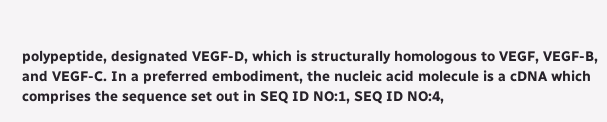polypeptide, designated VEGF-D, which is structurally homologous to VEGF, VEGF-B, and VEGF-C. In a preferred embodiment, the nucleic acid molecule is a cDNA which comprises the sequence set out in SEQ ID NO:1, SEQ ID NO:4,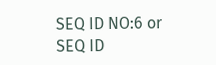SEQ ID NO:6 or SEQ ID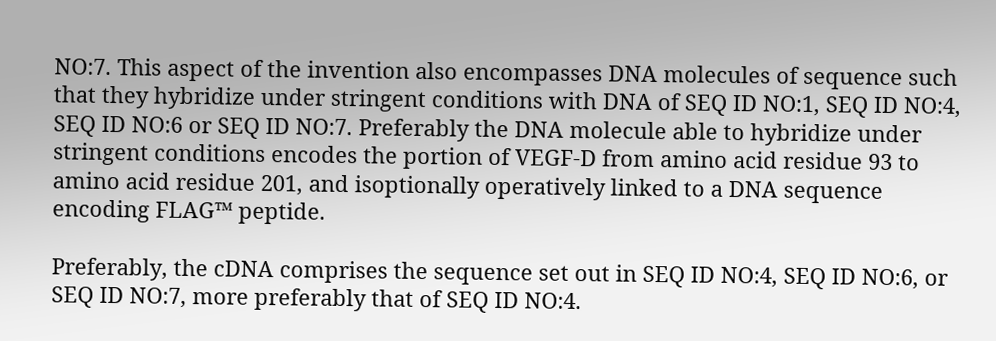NO:7. This aspect of the invention also encompasses DNA molecules of sequence such that they hybridize under stringent conditions with DNA of SEQ ID NO:1, SEQ ID NO:4, SEQ ID NO:6 or SEQ ID NO:7. Preferably the DNA molecule able to hybridize under stringent conditions encodes the portion of VEGF-D from amino acid residue 93 to amino acid residue 201, and isoptionally operatively linked to a DNA sequence encoding FLAG™ peptide.

Preferably, the cDNA comprises the sequence set out in SEQ ID NO:4, SEQ ID NO:6, or SEQ ID NO:7, more preferably that of SEQ ID NO:4.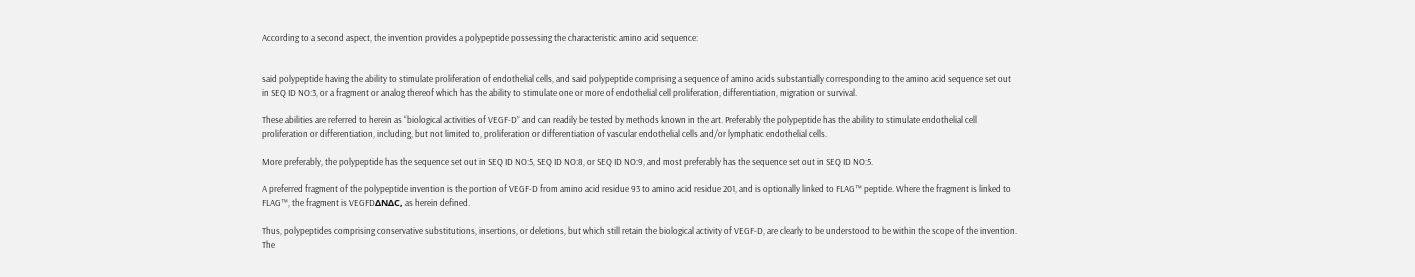According to a second aspect, the invention provides a polypeptide possessing the characteristic amino acid sequence:


said polypeptide having the ability to stimulate proliferation of endothelial cells, and said polypeptide comprising a sequence of amino acids substantially corresponding to the amino acid sequence set out in SEQ ID NO:3, or a fragment or analog thereof which has the ability to stimulate one or more of endothelial cell proliferation, differentiation, migration or survival.

These abilities are referred to herein as “biological activities of VEGF-D” and can readily be tested by methods known in the art. Preferably the polypeptide has the ability to stimulate endothelial cell proliferation or differentiation, including, but not limited to, proliferation or differentiation of vascular endothelial cells and/or lymphatic endothelial cells.

More preferably, the polypeptide has the sequence set out in SEQ ID NO:5, SEQ ID NO:8, or SEQ ID NO:9, and most preferably has the sequence set out in SEQ ID NO:5.

A preferred fragment of the polypeptide invention is the portion of VEGF-D from amino acid residue 93 to amino acid residue 201, and is optionally linked to FLAG™ peptide. Where the fragment is linked to FLAG™, the fragment is VEGFDΔNΔC, as herein defined.

Thus, polypeptides comprising conservative substitutions, insertions, or deletions, but which still retain the biological activity of VEGF-D, are clearly to be understood to be within the scope of the invention. The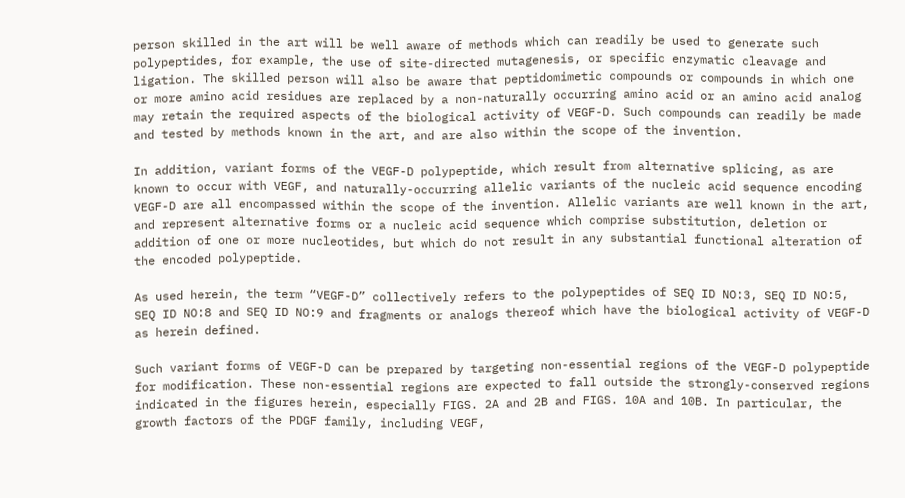person skilled in the art will be well aware of methods which can readily be used to generate such polypeptides, for example, the use of site-directed mutagenesis, or specific enzymatic cleavage and ligation. The skilled person will also be aware that peptidomimetic compounds or compounds in which one or more amino acid residues are replaced by a non-naturally occurring amino acid or an amino acid analog may retain the required aspects of the biological activity of VEGF-D. Such compounds can readily be made and tested by methods known in the art, and are also within the scope of the invention.

In addition, variant forms of the VEGF-D polypeptide, which result from alternative splicing, as are known to occur with VEGF, and naturally-occurring allelic variants of the nucleic acid sequence encoding VEGF-D are all encompassed within the scope of the invention. Allelic variants are well known in the art, and represent alternative forms or a nucleic acid sequence which comprise substitution, deletion or addition of one or more nucleotides, but which do not result in any substantial functional alteration of the encoded polypeptide.

As used herein, the term “VEGF-D” collectively refers to the polypeptides of SEQ ID NO:3, SEQ ID NO:5, SEQ ID NO:8 and SEQ ID NO:9 and fragments or analogs thereof which have the biological activity of VEGF-D as herein defined.

Such variant forms of VEGF-D can be prepared by targeting non-essential regions of the VEGF-D polypeptide for modification. These non-essential regions are expected to fall outside the strongly-conserved regions indicated in the figures herein, especially FIGS. 2A and 2B and FIGS. 10A and 10B. In particular, the growth factors of the PDGF family, including VEGF,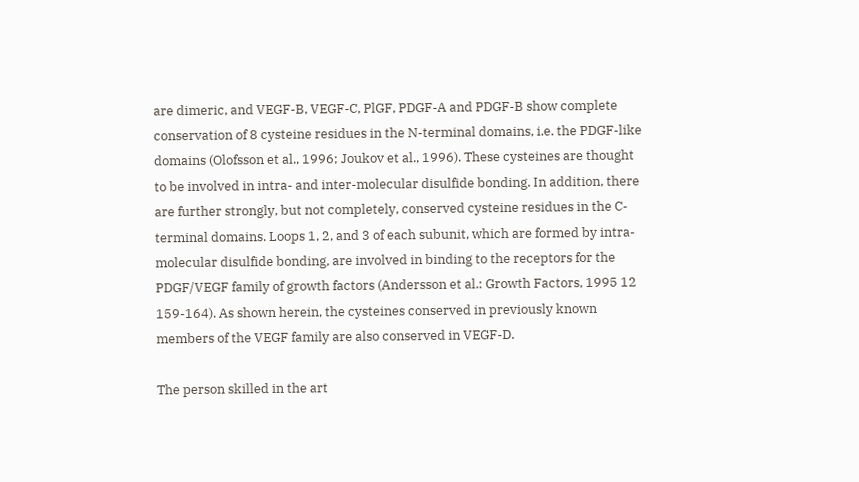are dimeric, and VEGF-B, VEGF-C, PlGF, PDGF-A and PDGF-B show complete conservation of 8 cysteine residues in the N-terminal domains, i.e. the PDGF-like domains (Olofsson et al., 1996; Joukov et al., 1996). These cysteines are thought to be involved in intra- and inter-molecular disulfide bonding. In addition, there are further strongly, but not completely, conserved cysteine residues in the C-terminal domains. Loops 1, 2, and 3 of each subunit, which are formed by intra-molecular disulfide bonding, are involved in binding to the receptors for the PDGF/VEGF family of growth factors (Andersson et al.: Growth Factors, 1995 12 159-164). As shown herein, the cysteines conserved in previously known members of the VEGF family are also conserved in VEGF-D.

The person skilled in the art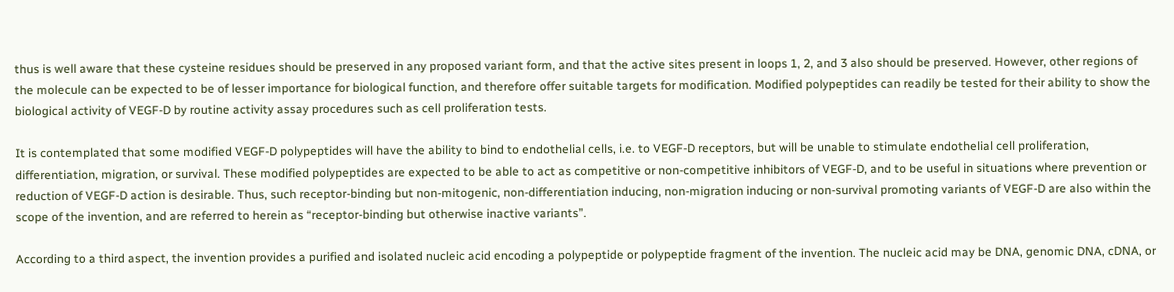thus is well aware that these cysteine residues should be preserved in any proposed variant form, and that the active sites present in loops 1, 2, and 3 also should be preserved. However, other regions of the molecule can be expected to be of lesser importance for biological function, and therefore offer suitable targets for modification. Modified polypeptides can readily be tested for their ability to show the biological activity of VEGF-D by routine activity assay procedures such as cell proliferation tests.

It is contemplated that some modified VEGF-D polypeptides will have the ability to bind to endothelial cells, i.e. to VEGF-D receptors, but will be unable to stimulate endothelial cell proliferation, differentiation, migration, or survival. These modified polypeptides are expected to be able to act as competitive or non-competitive inhibitors of VEGF-D, and to be useful in situations where prevention or reduction of VEGF-D action is desirable. Thus, such receptor-binding but non-mitogenic, non-differentiation inducing, non-migration inducing or non-survival promoting variants of VEGF-D are also within the scope of the invention, and are referred to herein as “receptor-binding but otherwise inactive variants”.

According to a third aspect, the invention provides a purified and isolated nucleic acid encoding a polypeptide or polypeptide fragment of the invention. The nucleic acid may be DNA, genomic DNA, cDNA, or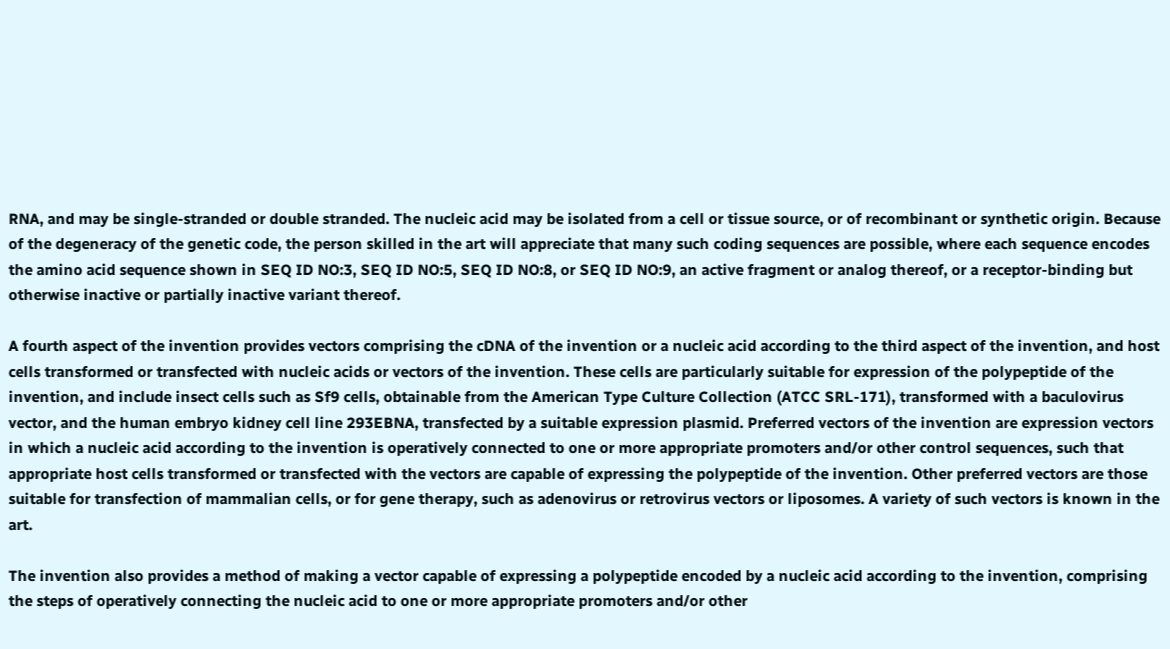RNA, and may be single-stranded or double stranded. The nucleic acid may be isolated from a cell or tissue source, or of recombinant or synthetic origin. Because of the degeneracy of the genetic code, the person skilled in the art will appreciate that many such coding sequences are possible, where each sequence encodes the amino acid sequence shown in SEQ ID NO:3, SEQ ID NO:5, SEQ ID NO:8, or SEQ ID NO:9, an active fragment or analog thereof, or a receptor-binding but otherwise inactive or partially inactive variant thereof.

A fourth aspect of the invention provides vectors comprising the cDNA of the invention or a nucleic acid according to the third aspect of the invention, and host cells transformed or transfected with nucleic acids or vectors of the invention. These cells are particularly suitable for expression of the polypeptide of the invention, and include insect cells such as Sf9 cells, obtainable from the American Type Culture Collection (ATCC SRL-171), transformed with a baculovirus vector, and the human embryo kidney cell line 293EBNA, transfected by a suitable expression plasmid. Preferred vectors of the invention are expression vectors in which a nucleic acid according to the invention is operatively connected to one or more appropriate promoters and/or other control sequences, such that appropriate host cells transformed or transfected with the vectors are capable of expressing the polypeptide of the invention. Other preferred vectors are those suitable for transfection of mammalian cells, or for gene therapy, such as adenovirus or retrovirus vectors or liposomes. A variety of such vectors is known in the art.

The invention also provides a method of making a vector capable of expressing a polypeptide encoded by a nucleic acid according to the invention, comprising the steps of operatively connecting the nucleic acid to one or more appropriate promoters and/or other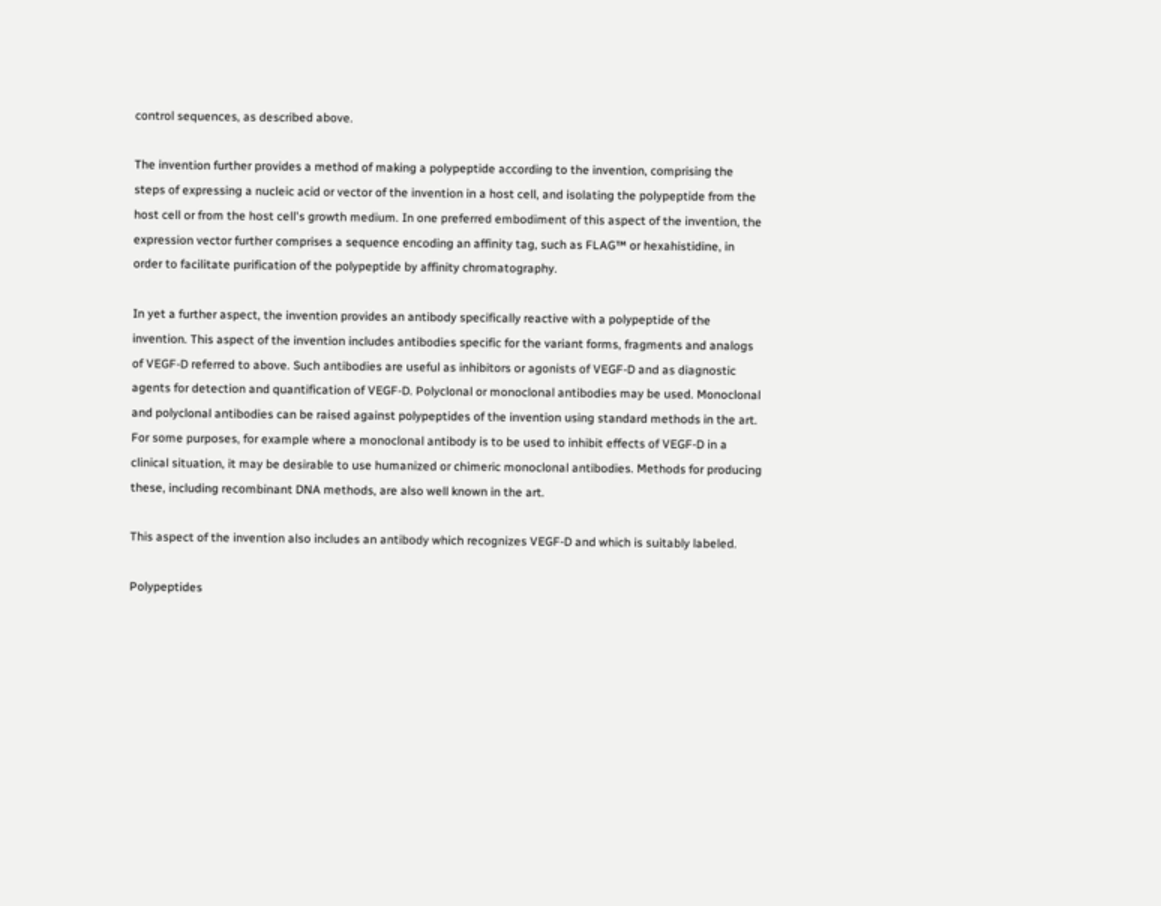control sequences, as described above.

The invention further provides a method of making a polypeptide according to the invention, comprising the steps of expressing a nucleic acid or vector of the invention in a host cell, and isolating the polypeptide from the host cell or from the host cell's growth medium. In one preferred embodiment of this aspect of the invention, the expression vector further comprises a sequence encoding an affinity tag, such as FLAG™ or hexahistidine, in order to facilitate purification of the polypeptide by affinity chromatography.

In yet a further aspect, the invention provides an antibody specifically reactive with a polypeptide of the invention. This aspect of the invention includes antibodies specific for the variant forms, fragments and analogs of VEGF-D referred to above. Such antibodies are useful as inhibitors or agonists of VEGF-D and as diagnostic agents for detection and quantification of VEGF-D. Polyclonal or monoclonal antibodies may be used. Monoclonal and polyclonal antibodies can be raised against polypeptides of the invention using standard methods in the art. For some purposes, for example where a monoclonal antibody is to be used to inhibit effects of VEGF-D in a clinical situation, it may be desirable to use humanized or chimeric monoclonal antibodies. Methods for producing these, including recombinant DNA methods, are also well known in the art.

This aspect of the invention also includes an antibody which recognizes VEGF-D and which is suitably labeled.

Polypeptides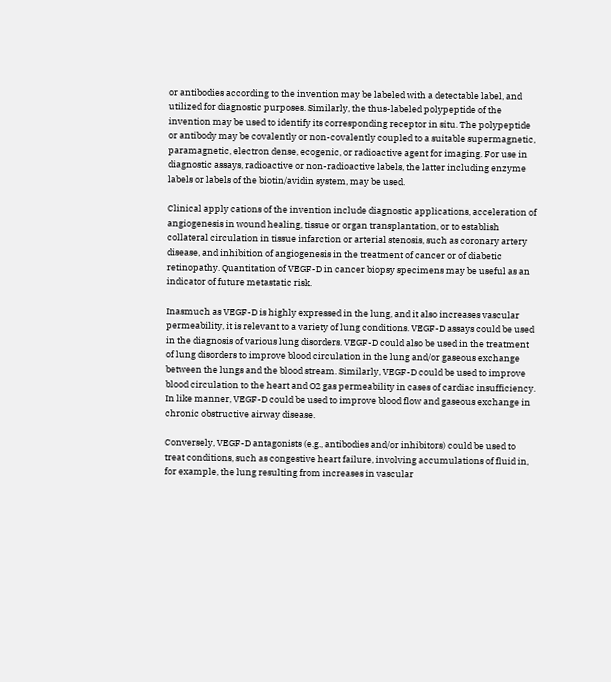or antibodies according to the invention may be labeled with a detectable label, and utilized for diagnostic purposes. Similarly, the thus-labeled polypeptide of the invention may be used to identify its corresponding receptor in situ. The polypeptide or antibody may be covalently or non-covalently coupled to a suitable supermagnetic, paramagnetic, electron dense, ecogenic, or radioactive agent for imaging. For use in diagnostic assays, radioactive or non-radioactive labels, the latter including enzyme labels or labels of the biotin/avidin system, may be used.

Clinical apply cations of the invention include diagnostic applications, acceleration of angiogenesis in wound healing, tissue or organ transplantation, or to establish collateral circulation in tissue infarction or arterial stenosis, such as coronary artery disease, and inhibition of angiogenesis in the treatment of cancer or of diabetic retinopathy. Quantitation of VEGF-D in cancer biopsy specimens may be useful as an indicator of future metastatic risk.

Inasmuch as VEGF-D is highly expressed in the lung, and it also increases vascular permeability, it is relevant to a variety of lung conditions. VEGF-D assays could be used in the diagnosis of various lung disorders. VEGF-D could also be used in the treatment of lung disorders to improve blood circulation in the lung and/or gaseous exchange between the lungs and the blood stream. Similarly, VEGF-D could be used to improve blood circulation to the heart and O2 gas permeability in cases of cardiac insufficiency. In like manner, VEGF-D could be used to improve blood flow and gaseous exchange in chronic obstructive airway disease.

Conversely, VEGF-D antagonists (e.g., antibodies and/or inhibitors) could be used to treat conditions, such as congestive heart failure, involving accumulations of fluid in, for example, the lung resulting from increases in vascular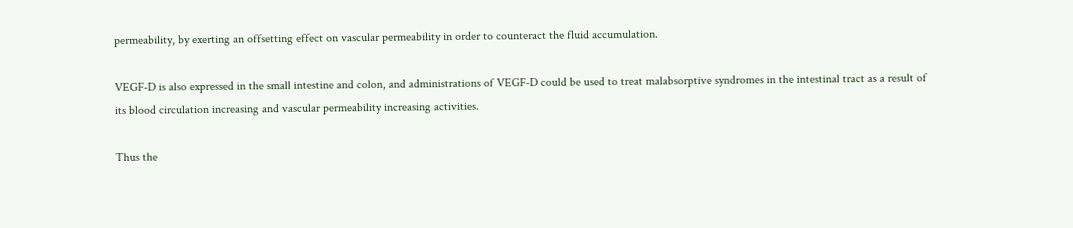permeability, by exerting an offsetting effect on vascular permeability in order to counteract the fluid accumulation.

VEGF-D is also expressed in the small intestine and colon, and administrations of VEGF-D could be used to treat malabsorptive syndromes in the intestinal tract as a result of its blood circulation increasing and vascular permeability increasing activities.

Thus the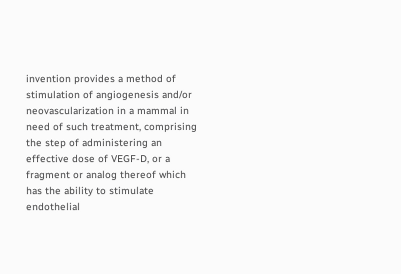invention provides a method of stimulation of angiogenesis and/or neovascularization in a mammal in need of such treatment, comprising the step of administering an effective dose of VEGF-D, or a fragment or analog thereof which has the ability to stimulate endothelial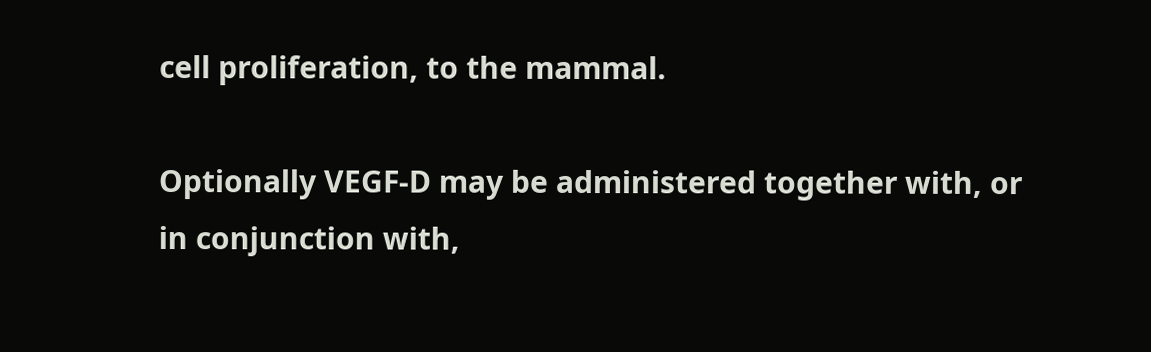cell proliferation, to the mammal.

Optionally VEGF-D may be administered together with, or in conjunction with,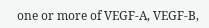one or more of VEGF-A, VEGF-B,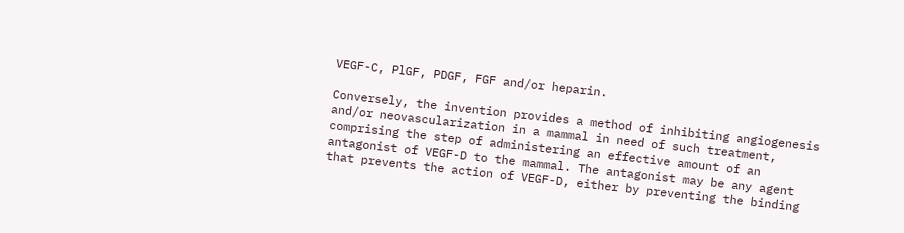VEGF-C, PlGF, PDGF, FGF and/or heparin.

Conversely, the invention provides a method of inhibiting angiogenesis and/or neovascularization in a mammal in need of such treatment, comprising the step of administering an effective amount of an antagonist of VEGF-D to the mammal. The antagonist may be any agent that prevents the action of VEGF-D, either by preventing the binding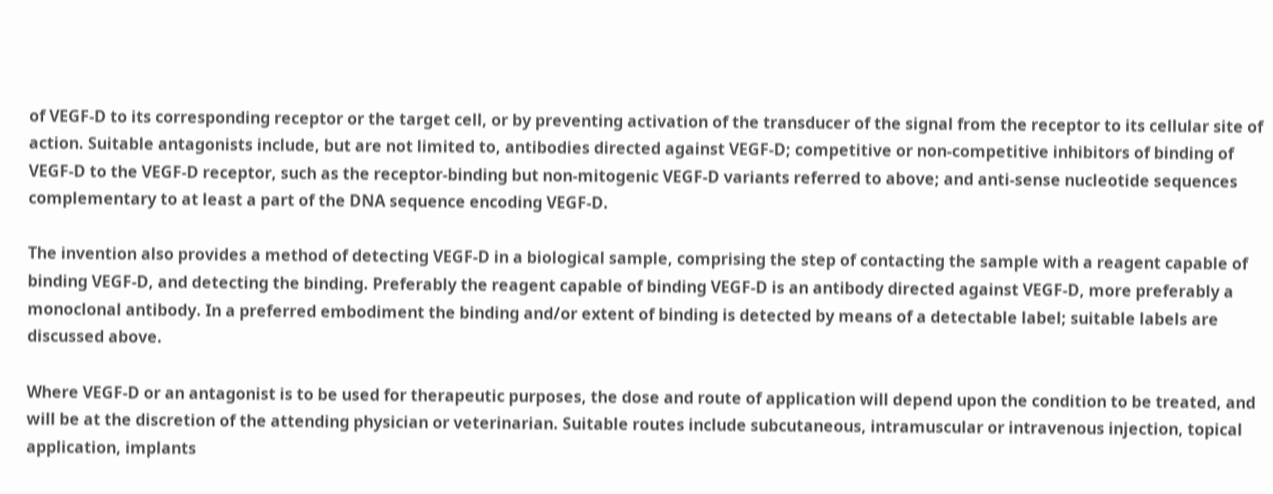of VEGF-D to its corresponding receptor or the target cell, or by preventing activation of the transducer of the signal from the receptor to its cellular site of action. Suitable antagonists include, but are not limited to, antibodies directed against VEGF-D; competitive or non-competitive inhibitors of binding of VEGF-D to the VEGF-D receptor, such as the receptor-binding but non-mitogenic VEGF-D variants referred to above; and anti-sense nucleotide sequences complementary to at least a part of the DNA sequence encoding VEGF-D.

The invention also provides a method of detecting VEGF-D in a biological sample, comprising the step of contacting the sample with a reagent capable of binding VEGF-D, and detecting the binding. Preferably the reagent capable of binding VEGF-D is an antibody directed against VEGF-D, more preferably a monoclonal antibody. In a preferred embodiment the binding and/or extent of binding is detected by means of a detectable label; suitable labels are discussed above.

Where VEGF-D or an antagonist is to be used for therapeutic purposes, the dose and route of application will depend upon the condition to be treated, and will be at the discretion of the attending physician or veterinarian. Suitable routes include subcutaneous, intramuscular or intravenous injection, topical application, implants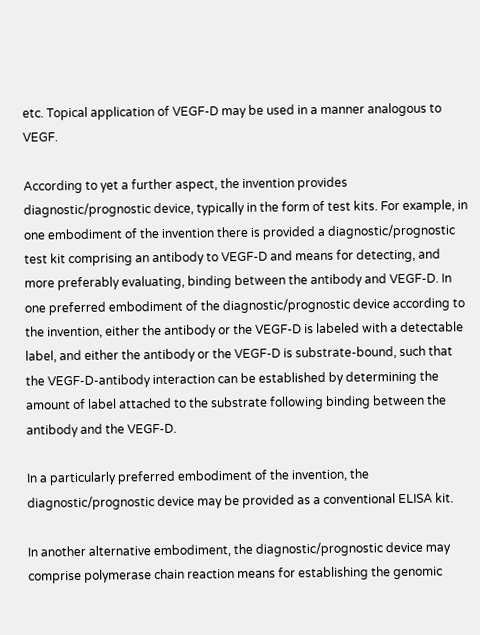etc. Topical application of VEGF-D may be used in a manner analogous to VEGF.

According to yet a further aspect, the invention provides diagnostic/prognostic device, typically in the form of test kits. For example, in one embodiment of the invention there is provided a diagnostic/prognostic test kit comprising an antibody to VEGF-D and means for detecting, and more preferably evaluating, binding between the antibody and VEGF-D. In one preferred embodiment of the diagnostic/prognostic device according to the invention, either the antibody or the VEGF-D is labeled with a detectable label, and either the antibody or the VEGF-D is substrate-bound, such that the VEGF-D-antibody interaction can be established by determining the amount of label attached to the substrate following binding between the antibody and the VEGF-D.

In a particularly preferred embodiment of the invention, the diagnostic/prognostic device may be provided as a conventional ELISA kit.

In another alternative embodiment, the diagnostic/prognostic device may comprise polymerase chain reaction means for establishing the genomic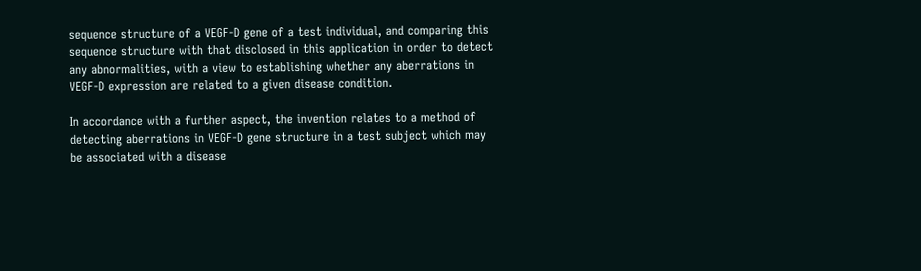sequence structure of a VEGF-D gene of a test individual, and comparing this sequence structure with that disclosed in this application in order to detect any abnormalities, with a view to establishing whether any aberrations in VEGF-D expression are related to a given disease condition.

In accordance with a further aspect, the invention relates to a method of detecting aberrations in VEGF-D gene structure in a test subject which may be associated with a disease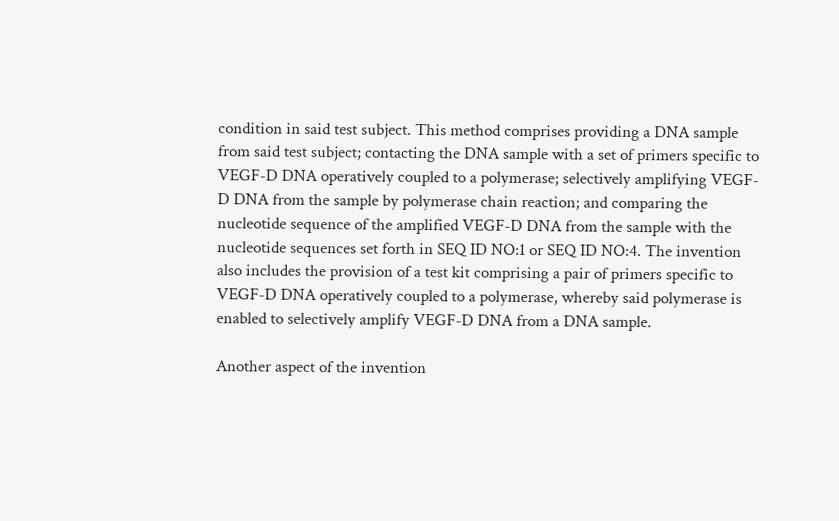condition in said test subject. This method comprises providing a DNA sample from said test subject; contacting the DNA sample with a set of primers specific to VEGF-D DNA operatively coupled to a polymerase; selectively amplifying VEGF-D DNA from the sample by polymerase chain reaction; and comparing the nucleotide sequence of the amplified VEGF-D DNA from the sample with the nucleotide sequences set forth in SEQ ID NO:1 or SEQ ID NO:4. The invention also includes the provision of a test kit comprising a pair of primers specific to VEGF-D DNA operatively coupled to a polymerase, whereby said polymerase is enabled to selectively amplify VEGF-D DNA from a DNA sample.

Another aspect of the invention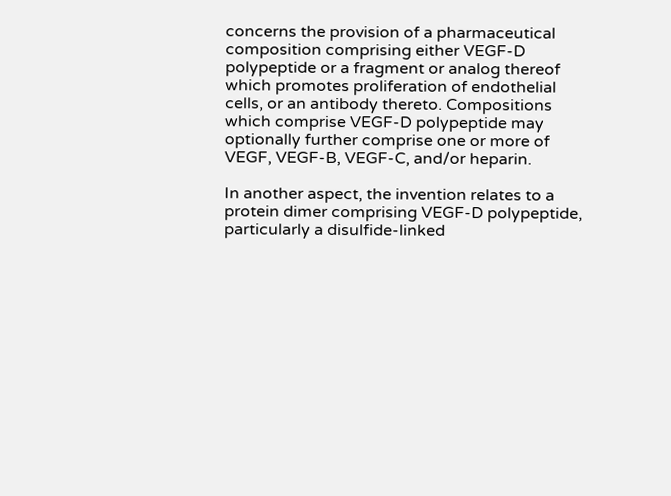concerns the provision of a pharmaceutical composition comprising either VEGF-D polypeptide or a fragment or analog thereof which promotes proliferation of endothelial cells, or an antibody thereto. Compositions which comprise VEGF-D polypeptide may optionally further comprise one or more of VEGF, VEGF-B, VEGF-C, and/or heparin.

In another aspect, the invention relates to a protein dimer comprising VEGF-D polypeptide, particularly a disulfide-linked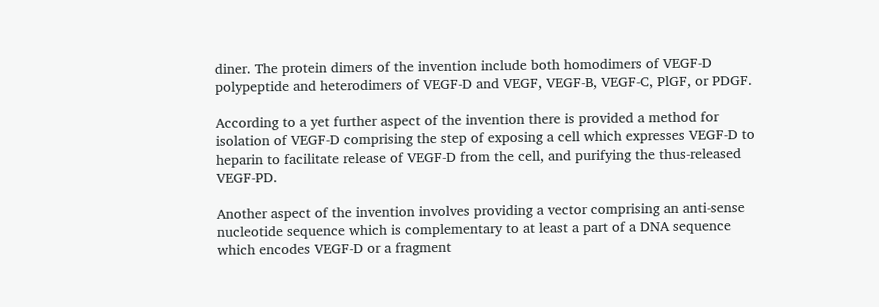diner. The protein dimers of the invention include both homodimers of VEGF-D polypeptide and heterodimers of VEGF-D and VEGF, VEGF-B, VEGF-C, PlGF, or PDGF.

According to a yet further aspect of the invention there is provided a method for isolation of VEGF-D comprising the step of exposing a cell which expresses VEGF-D to heparin to facilitate release of VEGF-D from the cell, and purifying the thus-released VEGF-PD.

Another aspect of the invention involves providing a vector comprising an anti-sense nucleotide sequence which is complementary to at least a part of a DNA sequence which encodes VEGF-D or a fragment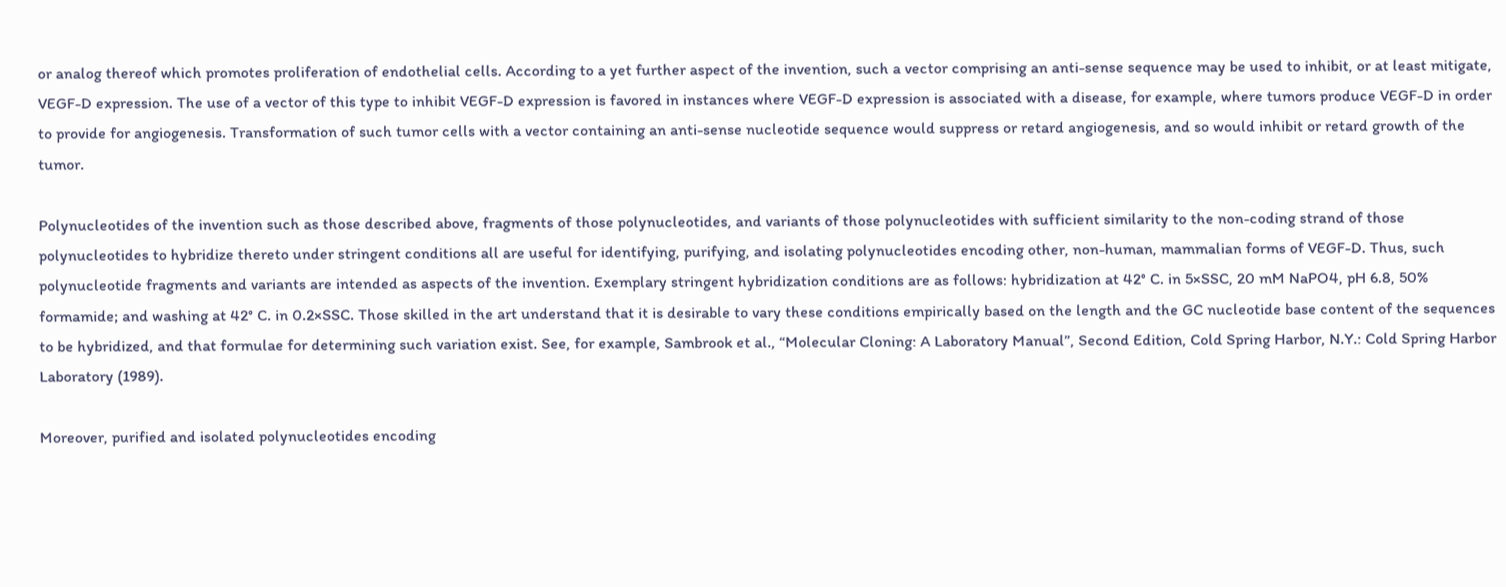or analog thereof which promotes proliferation of endothelial cells. According to a yet further aspect of the invention, such a vector comprising an anti-sense sequence may be used to inhibit, or at least mitigate, VEGF-D expression. The use of a vector of this type to inhibit VEGF-D expression is favored in instances where VEGF-D expression is associated with a disease, for example, where tumors produce VEGF-D in order to provide for angiogenesis. Transformation of such tumor cells with a vector containing an anti-sense nucleotide sequence would suppress or retard angiogenesis, and so would inhibit or retard growth of the tumor.

Polynucleotides of the invention such as those described above, fragments of those polynucleotides, and variants of those polynucleotides with sufficient similarity to the non-coding strand of those polynucleotides to hybridize thereto under stringent conditions all are useful for identifying, purifying, and isolating polynucleotides encoding other, non-human, mammalian forms of VEGF-D. Thus, such polynucleotide fragments and variants are intended as aspects of the invention. Exemplary stringent hybridization conditions are as follows: hybridization at 42° C. in 5×SSC, 20 mM NaPO4, pH 6.8, 50% formamide; and washing at 42° C. in 0.2×SSC. Those skilled in the art understand that it is desirable to vary these conditions empirically based on the length and the GC nucleotide base content of the sequences to be hybridized, and that formulae for determining such variation exist. See, for example, Sambrook et al., “Molecular Cloning: A Laboratory Manual”, Second Edition, Cold Spring Harbor, N.Y.: Cold Spring Harbor Laboratory (1989).

Moreover, purified and isolated polynucleotides encoding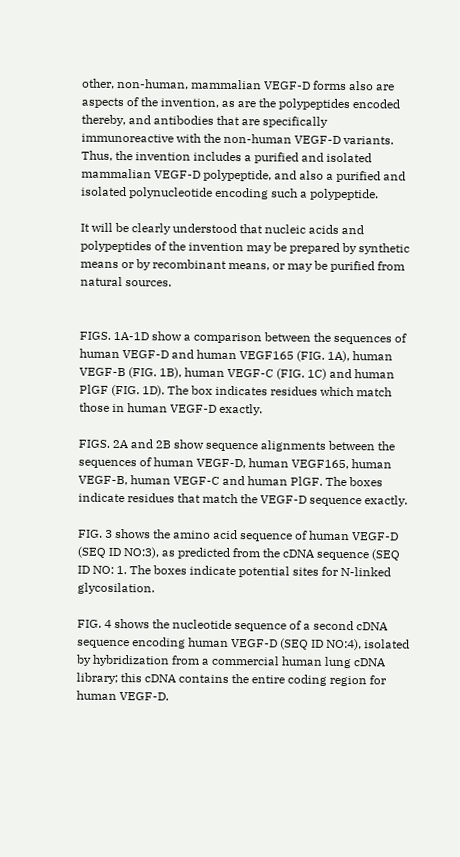other, non-human, mammalian VEGF-D forms also are aspects of the invention, as are the polypeptides encoded thereby, and antibodies that are specifically immunoreactive with the non-human VEGF-D variants. Thus, the invention includes a purified and isolated mammalian VEGF-D polypeptide, and also a purified and isolated polynucleotide encoding such a polypeptide.

It will be clearly understood that nucleic acids and polypeptides of the invention may be prepared by synthetic means or by recombinant means, or may be purified from natural sources.


FIGS. 1A-1D show a comparison between the sequences of human VEGF-D and human VEGF165 (FIG. 1A), human VEGF-B (FIG. 1B), human VEGF-C (FIG. 1C) and human PlGF (FIG. 1D). The box indicates residues which match those in human VEGF-D exactly.

FIGS. 2A and 2B show sequence alignments between the sequences of human VEGF-D, human VEGF165, human VEGF-B, human VEGF-C and human PlGF. The boxes indicate residues that match the VEGF-D sequence exactly.

FIG. 3 shows the amino acid sequence of human VEGF-D (SEQ ID NO:3), as predicted from the cDNA sequence (SEQ ID NO: 1. The boxes indicate potential sites for N-linked glycosilation.

FIG. 4 shows the nucleotide sequence of a second cDNA sequence encoding human VEGF-D (SEQ ID NO:4), isolated by hybridization from a commercial human lung cDNA library; this cDNA contains the entire coding region for human VEGF-D.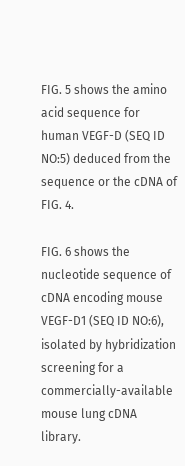FIG. 5 shows the amino acid sequence for human VEGF-D (SEQ ID NO:5) deduced from the sequence or the cDNA of FIG. 4.

FIG. 6 shows the nucleotide sequence of cDNA encoding mouse VEGF-D1 (SEQ ID NO:6), isolated by hybridization screening for a commercially-available mouse lung cDNA library.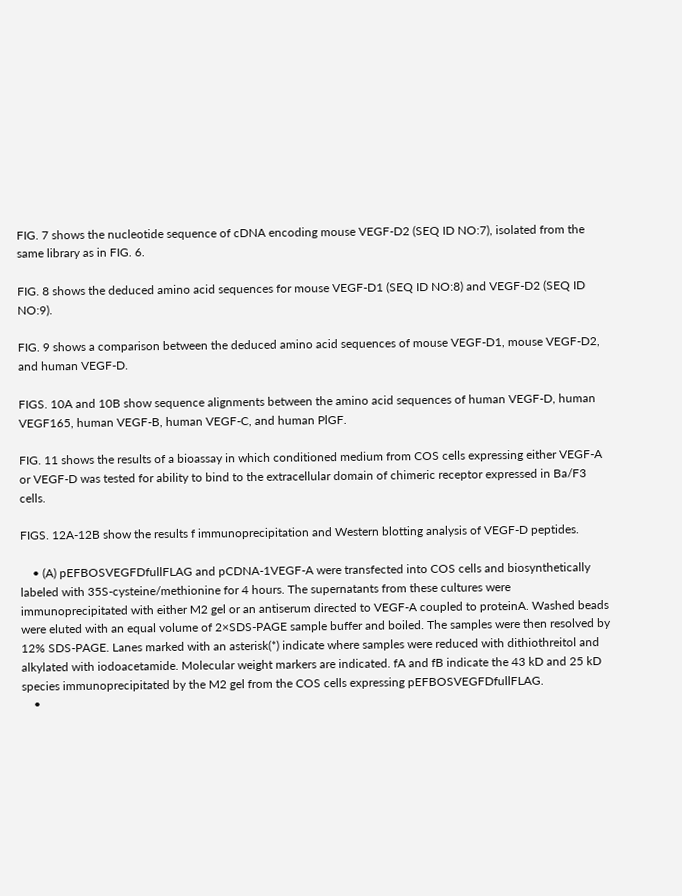FIG. 7 shows the nucleotide sequence of cDNA encoding mouse VEGF-D2 (SEQ ID NO:7), isolated from the same library as in FIG. 6.

FIG. 8 shows the deduced amino acid sequences for mouse VEGF-D1 (SEQ ID NO:8) and VEGF-D2 (SEQ ID NO:9).

FIG. 9 shows a comparison between the deduced amino acid sequences of mouse VEGF-D1, mouse VEGF-D2, and human VEGF-D.

FIGS. 10A and 10B show sequence alignments between the amino acid sequences of human VEGF-D, human VEGF165, human VEGF-B, human VEGF-C, and human PlGF.

FIG. 11 shows the results of a bioassay in which conditioned medium from COS cells expressing either VEGF-A or VEGF-D was tested for ability to bind to the extracellular domain of chimeric receptor expressed in Ba/F3 cells.

FIGS. 12A-12B show the results f immunoprecipitation and Western blotting analysis of VEGF-D peptides.

    • (A) pEFBOSVEGFDfullFLAG and pCDNA-1VEGF-A were transfected into COS cells and biosynthetically labeled with 35S-cysteine/methionine for 4 hours. The supernatants from these cultures were immunoprecipitated with either M2 gel or an antiserum directed to VEGF-A coupled to proteinA. Washed beads were eluted with an equal volume of 2×SDS-PAGE sample buffer and boiled. The samples were then resolved by 12% SDS-PAGE. Lanes marked with an asterisk(*) indicate where samples were reduced with dithiothreitol and alkylated with iodoacetamide. Molecular weight markers are indicated. fA and fB indicate the 43 kD and 25 kD species immunoprecipitated by the M2 gel from the COS cells expressing pEFBOSVEGFDfullFLAG.
    •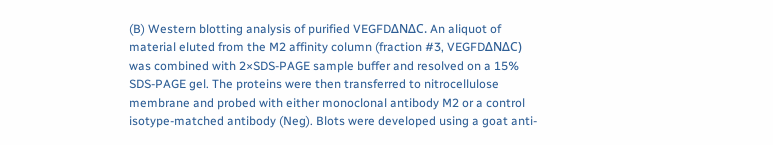(B) Western blotting analysis of purified VEGFDΔNΔC. An aliquot of material eluted from the M2 affinity column (fraction #3, VEGFDΔNΔC) was combined with 2×SDS-PAGE sample buffer and resolved on a 15% SDS-PAGE gel. The proteins were then transferred to nitrocellulose membrane and probed with either monoclonal antibody M2 or a control isotype-matched antibody (Neg). Blots were developed using a goat anti-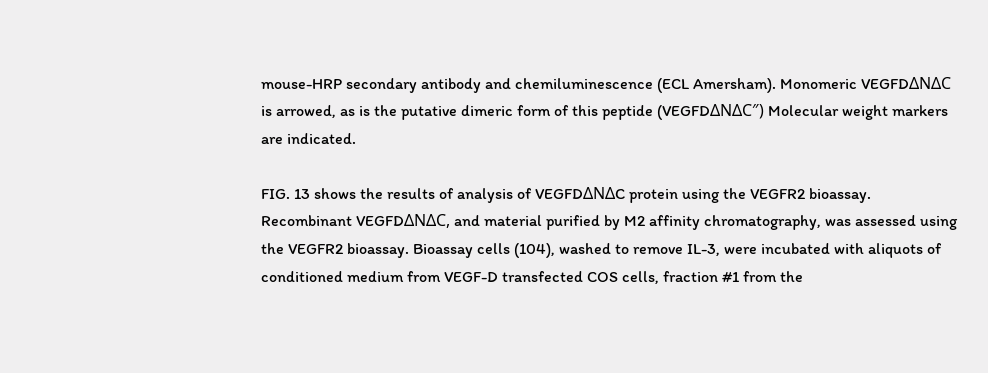mouse-HRP secondary antibody and chemiluminescence (ECL Amersham). Monomeric VEGFDΔNΔC is arrowed, as is the putative dimeric form of this peptide (VEGFDΔNΔC″) Molecular weight markers are indicated.

FIG. 13 shows the results of analysis of VEGFDΔNΔC protein using the VEGFR2 bioassay. Recombinant VEGFDΔNΔC, and material purified by M2 affinity chromatography, was assessed using the VEGFR2 bioassay. Bioassay cells (104), washed to remove IL-3, were incubated with aliquots of conditioned medium from VEGF-D transfected COS cells, fraction #1 from the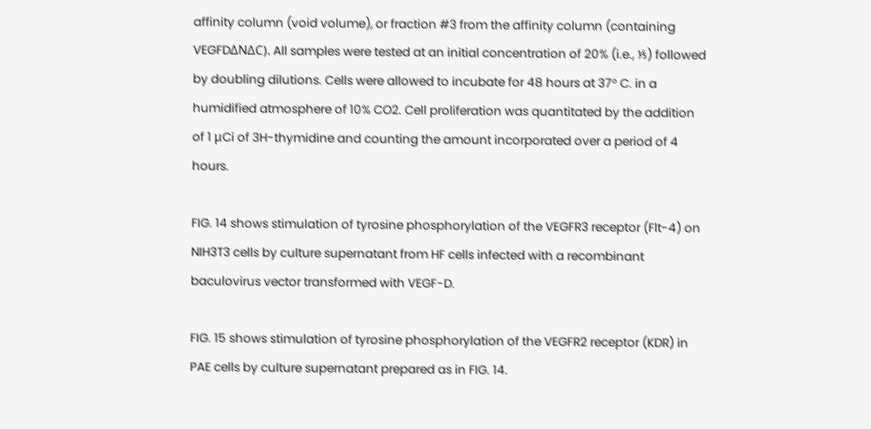affinity column (void volume), or fraction #3 from the affinity column (containing VEGFDΔNΔC). All samples were tested at an initial concentration of 20% (i.e., ⅕) followed by doubling dilutions. Cells were allowed to incubate for 48 hours at 37° C. in a humidified atmosphere of 10% CO2. Cell proliferation was quantitated by the addition of 1 μCi of 3H-thymidine and counting the amount incorporated over a period of 4 hours.

FIG. 14 shows stimulation of tyrosine phosphorylation of the VEGFR3 receptor (Flt-4) on NIH3T3 cells by culture supernatant from HF cells infected with a recombinant baculovirus vector transformed with VEGF-D.

FIG. 15 shows stimulation of tyrosine phosphorylation of the VEGFR2 receptor (KDR) in PAE cells by culture supernatant prepared as in FIG. 14.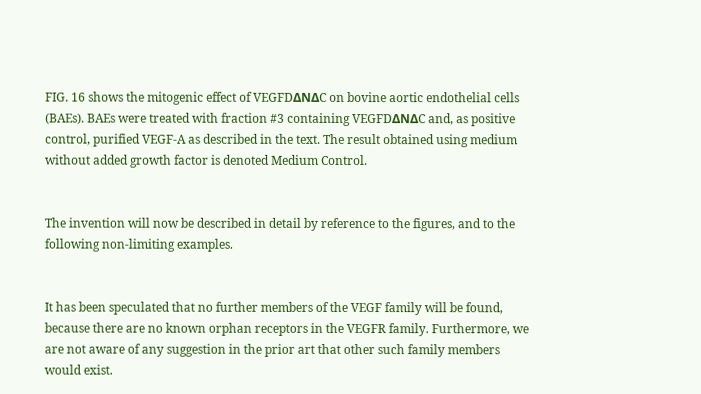FIG. 16 shows the mitogenic effect of VEGFDΔNΔC on bovine aortic endothelial cells (BAEs). BAEs were treated with fraction #3 containing VEGFDΔNΔC and, as positive control, purified VEGF-A as described in the text. The result obtained using medium without added growth factor is denoted Medium Control.


The invention will now be described in detail by reference to the figures, and to the following non-limiting examples.


It has been speculated that no further members of the VEGF family will be found, because there are no known orphan receptors in the VEGFR family. Furthermore, we are not aware of any suggestion in the prior art that other such family members would exist.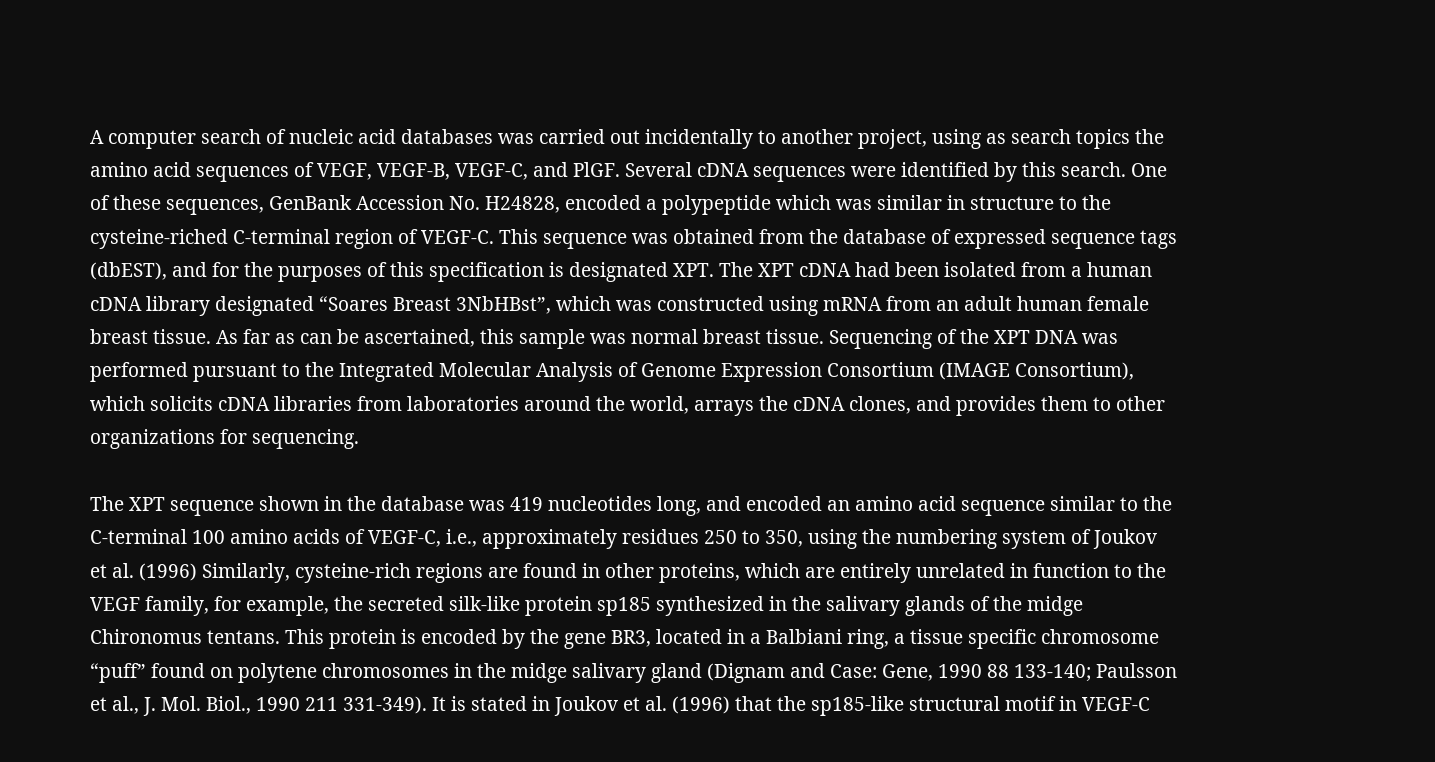A computer search of nucleic acid databases was carried out incidentally to another project, using as search topics the amino acid sequences of VEGF, VEGF-B, VEGF-C, and PlGF. Several cDNA sequences were identified by this search. One of these sequences, GenBank Accession No. H24828, encoded a polypeptide which was similar in structure to the cysteine-riched C-terminal region of VEGF-C. This sequence was obtained from the database of expressed sequence tags (dbEST), and for the purposes of this specification is designated XPT. The XPT cDNA had been isolated from a human cDNA library designated “Soares Breast 3NbHBst”, which was constructed using mRNA from an adult human female breast tissue. As far as can be ascertained, this sample was normal breast tissue. Sequencing of the XPT DNA was performed pursuant to the Integrated Molecular Analysis of Genome Expression Consortium (IMAGE Consortium), which solicits cDNA libraries from laboratories around the world, arrays the cDNA clones, and provides them to other organizations for sequencing.

The XPT sequence shown in the database was 419 nucleotides long, and encoded an amino acid sequence similar to the C-terminal 100 amino acids of VEGF-C, i.e., approximately residues 250 to 350, using the numbering system of Joukov et al. (1996) Similarly, cysteine-rich regions are found in other proteins, which are entirely unrelated in function to the VEGF family, for example, the secreted silk-like protein sp185 synthesized in the salivary glands of the midge Chironomus tentans. This protein is encoded by the gene BR3, located in a Balbiani ring, a tissue specific chromosome “puff” found on polytene chromosomes in the midge salivary gland (Dignam and Case: Gene, 1990 88 133-140; Paulsson et al., J. Mol. Biol., 1990 211 331-349). It is stated in Joukov et al. (1996) that the sp185-like structural motif in VEGF-C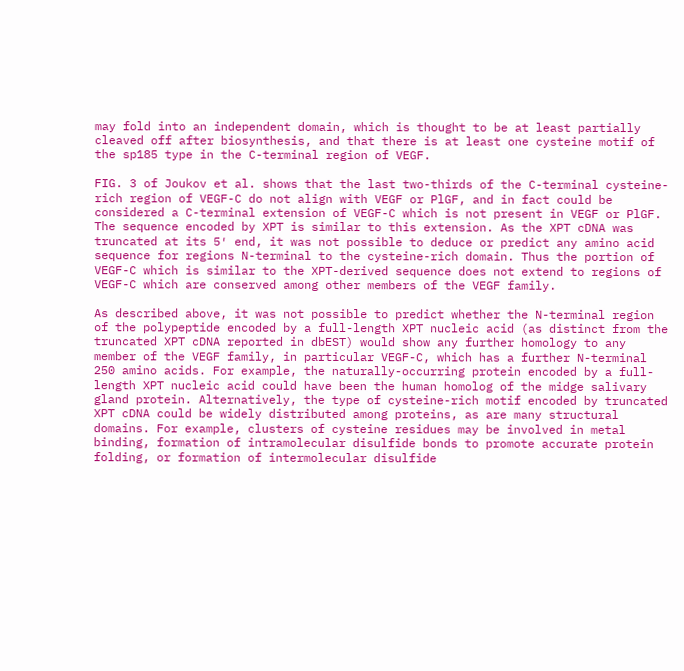may fold into an independent domain, which is thought to be at least partially cleaved off after biosynthesis, and that there is at least one cysteine motif of the sp185 type in the C-terminal region of VEGF.

FIG. 3 of Joukov et al. shows that the last two-thirds of the C-terminal cysteine-rich region of VEGF-C do not align with VEGF or PlGF, and in fact could be considered a C-terminal extension of VEGF-C which is not present in VEGF or PlGF. The sequence encoded by XPT is similar to this extension. As the XPT cDNA was truncated at its 5′ end, it was not possible to deduce or predict any amino acid sequence for regions N-terminal to the cysteine-rich domain. Thus the portion of VEGF-C which is similar to the XPT-derived sequence does not extend to regions of VEGF-C which are conserved among other members of the VEGF family.

As described above, it was not possible to predict whether the N-terminal region of the polypeptide encoded by a full-length XPT nucleic acid (as distinct from the truncated XPT cDNA reported in dbEST) would show any further homology to any member of the VEGF family, in particular VEGF-C, which has a further N-terminal 250 amino acids. For example, the naturally-occurring protein encoded by a full-length XPT nucleic acid could have been the human homolog of the midge salivary gland protein. Alternatively, the type of cysteine-rich motif encoded by truncated XPT cDNA could be widely distributed among proteins, as are many structural domains. For example, clusters of cysteine residues may be involved in metal binding, formation of intramolecular disulfide bonds to promote accurate protein folding, or formation of intermolecular disulfide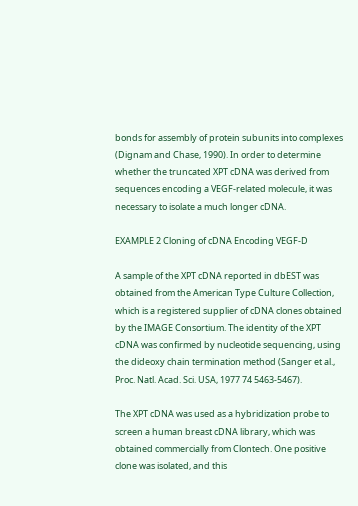bonds for assembly of protein subunits into complexes (Dignam and Chase, 1990). In order to determine whether the truncated XPT cDNA was derived from sequences encoding a VEGF-related molecule, it was necessary to isolate a much longer cDNA.

EXAMPLE 2 Cloning of cDNA Encoding VEGF-D

A sample of the XPT cDNA reported in dbEST was obtained from the American Type Culture Collection, which is a registered supplier of cDNA clones obtained by the IMAGE Consortium. The identity of the XPT cDNA was confirmed by nucleotide sequencing, using the dideoxy chain termination method (Sanger et al., Proc. Natl. Acad. Sci. USA, 1977 74 5463-5467).

The XPT cDNA was used as a hybridization probe to screen a human breast cDNA library, which was obtained commercially from Clontech. One positive clone was isolated, and this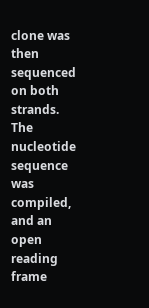clone was then sequenced on both strands. The nucleotide sequence was compiled, and an open reading frame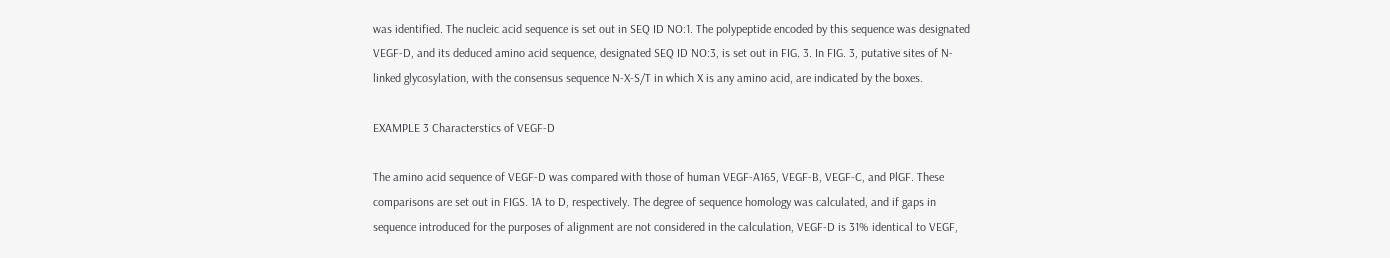was identified. The nucleic acid sequence is set out in SEQ ID NO:1. The polypeptide encoded by this sequence was designated VEGF-D, and its deduced amino acid sequence, designated SEQ ID NO:3, is set out in FIG. 3. In FIG. 3, putative sites of N-linked glycosylation, with the consensus sequence N-X-S/T in which X is any amino acid, are indicated by the boxes.

EXAMPLE 3 Characterstics of VEGF-D

The amino acid sequence of VEGF-D was compared with those of human VEGF-A165, VEGF-B, VEGF-C, and PlGF. These comparisons are set out in FIGS. 1A to D, respectively. The degree of sequence homology was calculated, and if gaps in sequence introduced for the purposes of alignment are not considered in the calculation, VEGF-D is 31% identical to VEGF,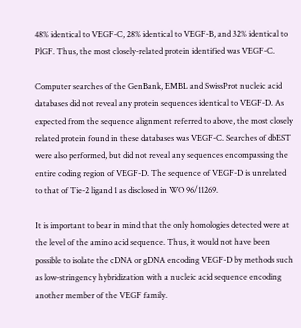48% identical to VEGF-C, 28% identical to VEGF-B, and 32% identical to PlGF. Thus, the most closely-related protein identified was VEGF-C.

Computer searches of the GenBank, EMBL and SwissProt nucleic acid databases did not reveal any protein sequences identical to VEGF-D. As expected from the sequence alignment referred to above, the most closely related protein found in these databases was VEGF-C. Searches of dbEST were also performed, but did not reveal any sequences encompassing the entire coding region of VEGF-D. The sequence of VEGF-D is unrelated to that of Tie-2 ligand 1 as disclosed in WO 96/11269.

It is important to bear in mind that the only homologies detected were at the level of the amino acid sequence. Thus, it would not have been possible to isolate the cDNA or gDNA encoding VEGF-D by methods such as low-stringency hybridization with a nucleic acid sequence encoding another member of the VEGF family.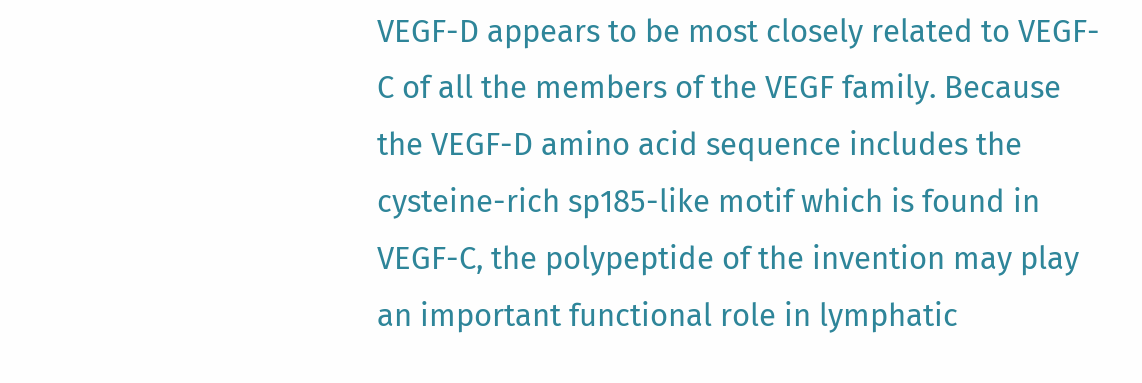VEGF-D appears to be most closely related to VEGF-C of all the members of the VEGF family. Because the VEGF-D amino acid sequence includes the cysteine-rich sp185-like motif which is found in VEGF-C, the polypeptide of the invention may play an important functional role in lymphatic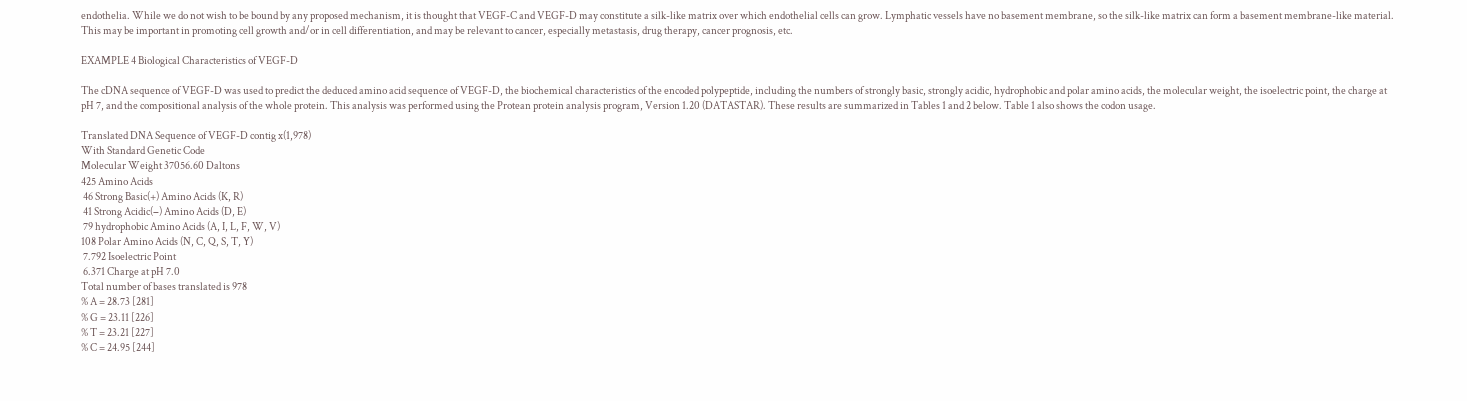endothelia. While we do not wish to be bound by any proposed mechanism, it is thought that VEGF-C and VEGF-D may constitute a silk-like matrix over which endothelial cells can grow. Lymphatic vessels have no basement membrane, so the silk-like matrix can form a basement membrane-like material. This may be important in promoting cell growth and/or in cell differentiation, and may be relevant to cancer, especially metastasis, drug therapy, cancer prognosis, etc.

EXAMPLE 4 Biological Characteristics of VEGF-D

The cDNA sequence of VEGF-D was used to predict the deduced amino acid sequence of VEGF-D, the biochemical characteristics of the encoded polypeptide, including the numbers of strongly basic, strongly acidic, hydrophobic and polar amino acids, the molecular weight, the isoelectric point, the charge at pH 7, and the compositional analysis of the whole protein. This analysis was performed using the Protean protein analysis program, Version 1.20 (DATASTAR). These results are summarized in Tables 1 and 2 below. Table 1 also shows the codon usage.

Translated DNA Sequence of VEGF-D contig x(1,978)
With Standard Genetic Code
Molecular Weight 37056.60 Daltons
425 Amino Acids
 46 Strong Basic(+) Amino Acids (K, R)
 41 Strong Acidic(−) Amino Acids (D, E)
 79 hydrophobic Amino Acids (A, I, L, F, W, V)
108 Polar Amino Acids (N, C, Q, S, T, Y)
 7.792 Isoelectric Point
 6.371 Charge at pH 7.0
Total number of bases translated is 978
% A = 28.73 [281]
% G = 23.11 [226]
% T = 23.21 [227]
% C = 24.95 [244]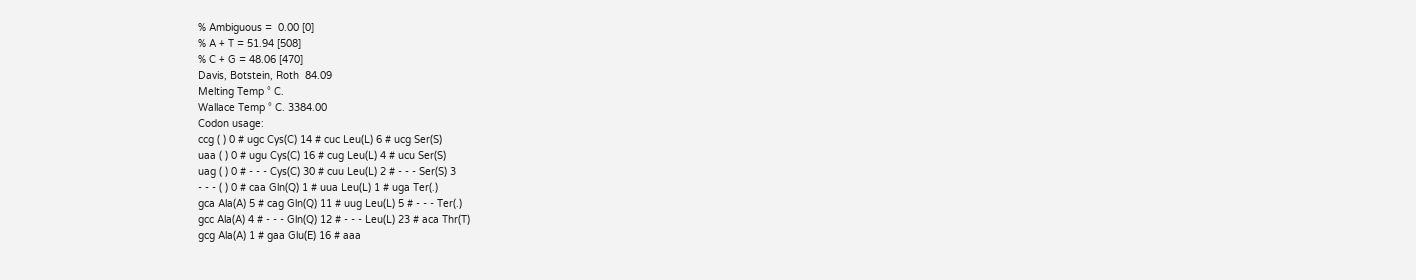% Ambiguous =  0.00 [0]
% A + T = 51.94 [508]
% C + G = 48.06 [470]
Davis, Botstein, Roth  84.09
Melting Temp ° C.
Wallace Temp ° C. 3384.00
Codon usage:
ccg ( ) 0 # ugc Cys(C) 14 # cuc Leu(L) 6 # ucg Ser(S)
uaa ( ) 0 # ugu Cys(C) 16 # cug Leu(L) 4 # ucu Ser(S)
uag ( ) 0 # - - - Cys(C) 30 # cuu Leu(L) 2 # - - - Ser(S) 3
- - - ( ) 0 # caa Gln(Q) 1 # uua Leu(L) 1 # uga Ter(.)
gca Ala(A) 5 # cag Gln(Q) 11 # uug Leu(L) 5 # - - - Ter(.)
gcc Ala(A) 4 # - - - Gln(Q) 12 # - - - Leu(L) 23 # aca Thr(T)
gcg Ala(A) 1 # gaa Glu(E) 16 # aaa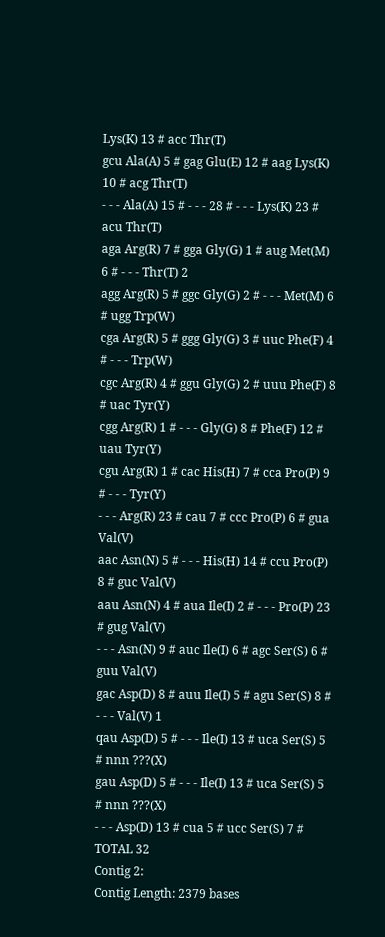Lys(K) 13 # acc Thr(T)
gcu Ala(A) 5 # gag Glu(E) 12 # aag Lys(K) 10 # acg Thr(T)
- - - Ala(A) 15 # - - - 28 # - - - Lys(K) 23 # acu Thr(T)
aga Arg(R) 7 # gga Gly(G) 1 # aug Met(M) 6 # - - - Thr(T) 2
agg Arg(R) 5 # ggc Gly(G) 2 # - - - Met(M) 6 # ugg Trp(W)
cga Arg(R) 5 # ggg Gly(G) 3 # uuc Phe(F) 4 # - - - Trp(W)
cgc Arg(R) 4 # ggu Gly(G) 2 # uuu Phe(F) 8 # uac Tyr(Y)
cgg Arg(R) 1 # - - - Gly(G) 8 # Phe(F) 12 # uau Tyr(Y)
cgu Arg(R) 1 # cac His(H) 7 # cca Pro(P) 9 # - - - Tyr(Y)
- - - Arg(R) 23 # cau 7 # ccc Pro(P) 6 # gua Val(V)
aac Asn(N) 5 # - - - His(H) 14 # ccu Pro(P) 8 # guc Val(V)
aau Asn(N) 4 # aua Ile(I) 2 # - - - Pro(P) 23 # gug Val(V)
- - - Asn(N) 9 # auc Ile(I) 6 # agc Ser(S) 6 # guu Val(V)
gac Asp(D) 8 # auu Ile(I) 5 # agu Ser(S) 8 # - - - Val(V) 1
qau Asp(D) 5 # - - - Ile(I) 13 # uca Ser(S) 5 # nnn ???(X)
gau Asp(D) 5 # - - - Ile(I) 13 # uca Ser(S) 5 # nnn ???(X)
- - - Asp(D) 13 # cua 5 # ucc Ser(S) 7 # TOTAL 32
Contig 2:
Contig Length: 2379 bases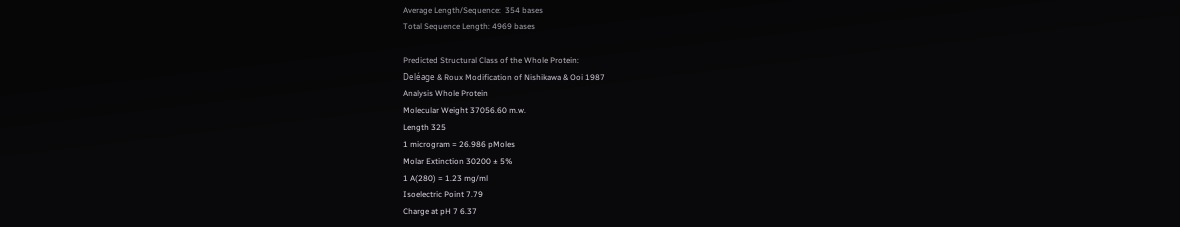Average Length/Sequence:  354 bases
Total Sequence Length: 4969 bases

Predicted Structural Class of the Whole Protein:
Deléage & Roux Modification of Nishikawa & Ooi 1987
Analysis Whole Protein
Molecular Weight 37056.60 m.w.
Length 325
1 microgram = 26.986 pMoles
Molar Extinction 30200 ± 5%
1 A(280) = 1.23 mg/ml
Isoelectric Point 7.79
Charge at pH 7 6.37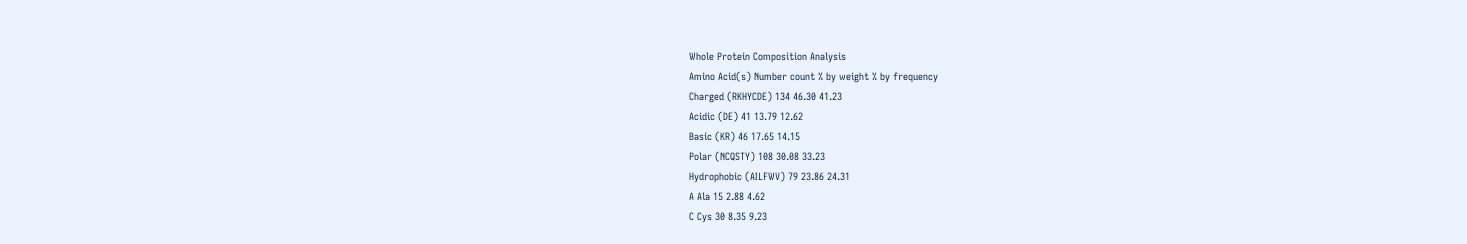Whole Protein Composition Analysis
Amino Acid(s) Number count % by weight % by frequency
Charged (RKHYCDE) 134 46.30 41.23
Acidic (DE) 41 13.79 12.62
Basic (KR) 46 17.65 14.15
Polar (NCQSTY) 108 30.08 33.23
Hydrophobic (AILFWV) 79 23.86 24.31
A Ala 15 2.88 4.62
C Cys 30 8.35 9.23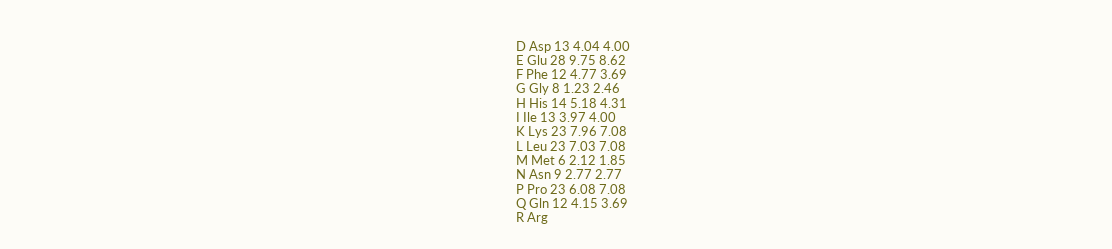D Asp 13 4.04 4.00
E Glu 28 9.75 8.62
F Phe 12 4.77 3.69
G Gly 8 1.23 2.46
H His 14 5.18 4.31
I Ile 13 3.97 4.00
K Lys 23 7.96 7.08
L Leu 23 7.03 7.08
M Met 6 2.12 1.85
N Asn 9 2.77 2.77
P Pro 23 6.08 7.08
Q Gln 12 4.15 3.69
R Arg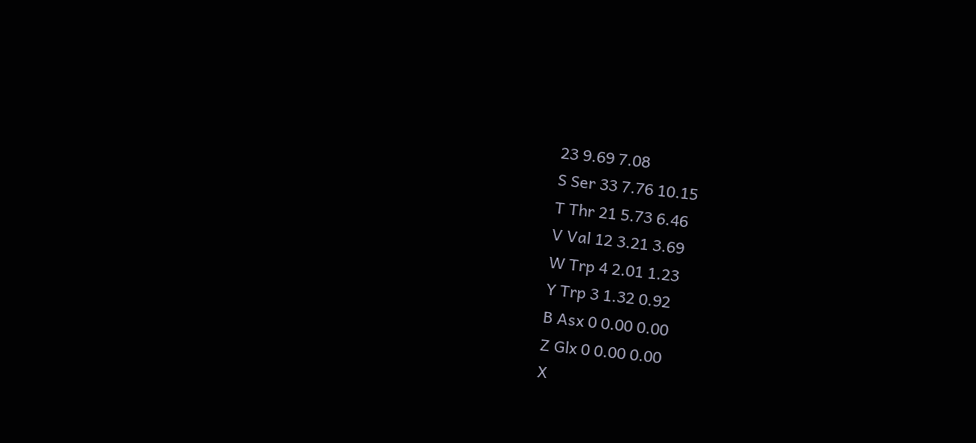23 9.69 7.08
S Ser 33 7.76 10.15
T Thr 21 5.73 6.46
V Val 12 3.21 3.69
W Trp 4 2.01 1.23
Y Trp 3 1.32 0.92
B Asx 0 0.00 0.00
Z Glx 0 0.00 0.00
X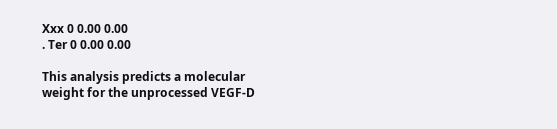Xxx 0 0.00 0.00
. Ter 0 0.00 0.00

This analysis predicts a molecular weight for the unprocessed VEGF-D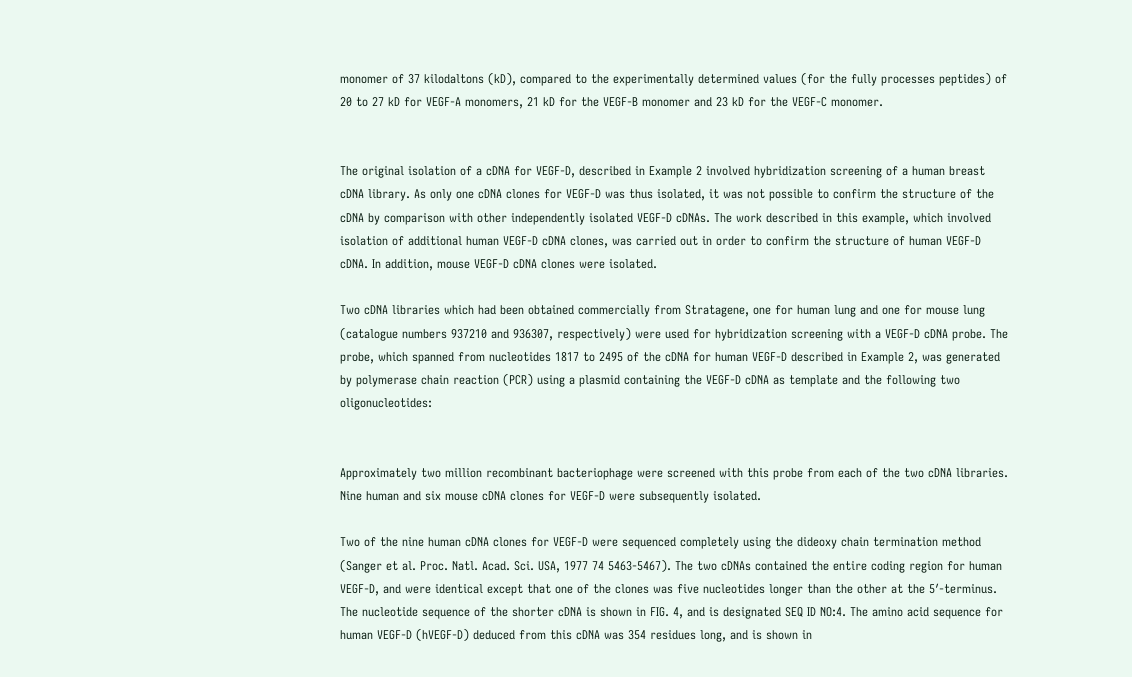monomer of 37 kilodaltons (kD), compared to the experimentally determined values (for the fully processes peptides) of 20 to 27 kD for VEGF-A monomers, 21 kD for the VEGF-B monomer and 23 kD for the VEGF-C monomer.


The original isolation of a cDNA for VEGF-D, described in Example 2 involved hybridization screening of a human breast cDNA library. As only one cDNA clones for VEGF-D was thus isolated, it was not possible to confirm the structure of the cDNA by comparison with other independently isolated VEGF-D cDNAs. The work described in this example, which involved isolation of additional human VEGF-D cDNA clones, was carried out in order to confirm the structure of human VEGF-D cDNA. In addition, mouse VEGF-D cDNA clones were isolated.

Two cDNA libraries which had been obtained commercially from Stratagene, one for human lung and one for mouse lung (catalogue numbers 937210 and 936307, respectively) were used for hybridization screening with a VEGF-D cDNA probe. The probe, which spanned from nucleotides 1817 to 2495 of the cDNA for human VEGF-D described in Example 2, was generated by polymerase chain reaction (PCR) using a plasmid containing the VEGF-D cDNA as template and the following two oligonucleotides:


Approximately two million recombinant bacteriophage were screened with this probe from each of the two cDNA libraries. Nine human and six mouse cDNA clones for VEGF-D were subsequently isolated.

Two of the nine human cDNA clones for VEGF-D were sequenced completely using the dideoxy chain termination method (Sanger et al. Proc. Natl. Acad. Sci. USA, 1977 74 5463-5467). The two cDNAs contained the entire coding region for human VEGF-D, and were identical except that one of the clones was five nucleotides longer than the other at the 5′-terminus. The nucleotide sequence of the shorter cDNA is shown in FIG. 4, and is designated SEQ ID NO:4. The amino acid sequence for human VEGF-D (hVEGF-D) deduced from this cDNA was 354 residues long, and is shown in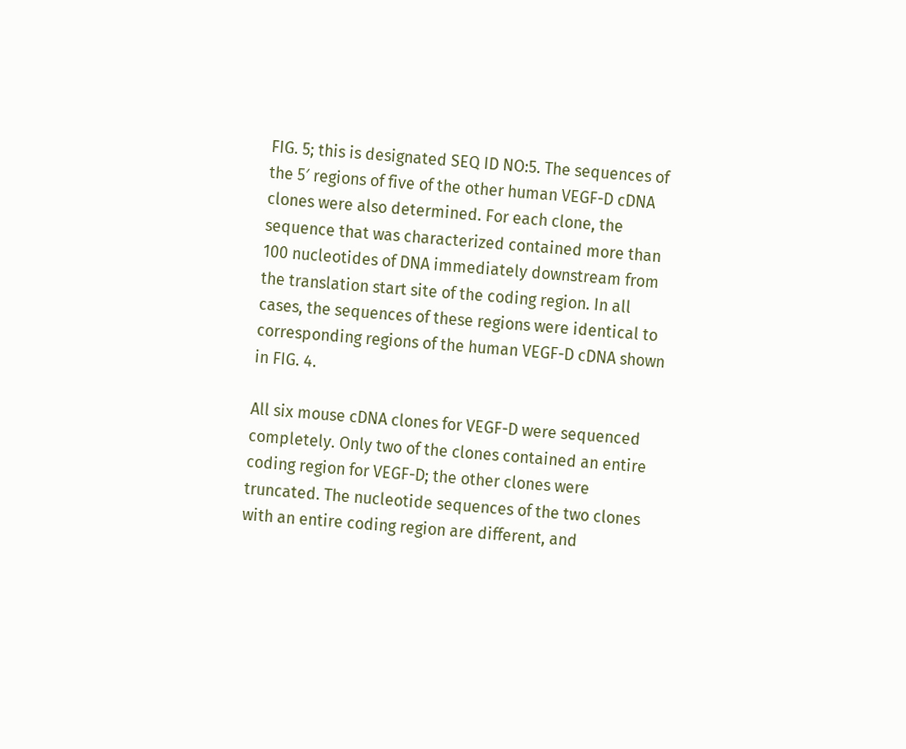FIG. 5; this is designated SEQ ID NO:5. The sequences of the 5′ regions of five of the other human VEGF-D cDNA clones were also determined. For each clone, the sequence that was characterized contained more than 100 nucleotides of DNA immediately downstream from the translation start site of the coding region. In all cases, the sequences of these regions were identical to corresponding regions of the human VEGF-D cDNA shown in FIG. 4.

All six mouse cDNA clones for VEGF-D were sequenced completely. Only two of the clones contained an entire coding region for VEGF-D; the other clones were truncated. The nucleotide sequences of the two clones with an entire coding region are different, and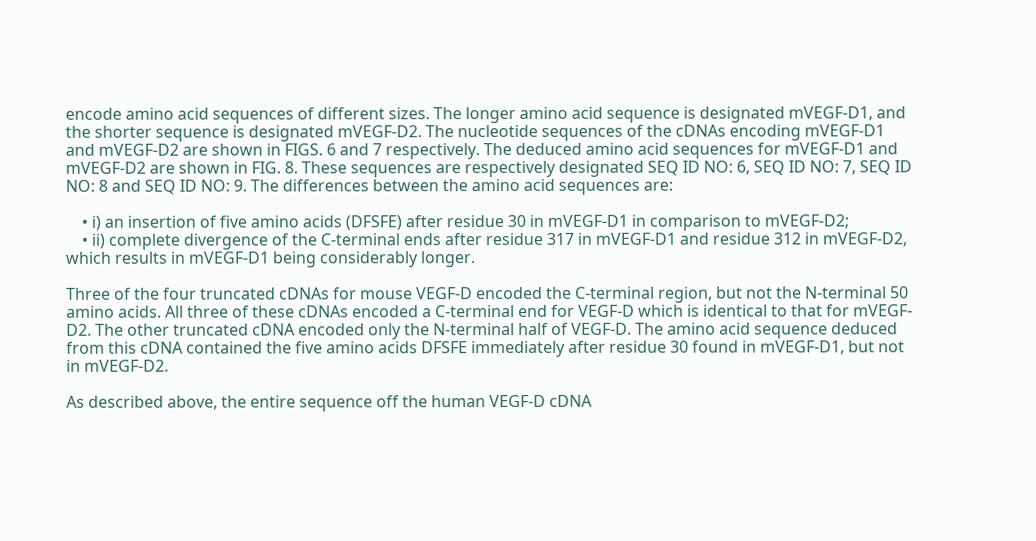encode amino acid sequences of different sizes. The longer amino acid sequence is designated mVEGF-D1, and the shorter sequence is designated mVEGF-D2. The nucleotide sequences of the cDNAs encoding mVEGF-D1 and mVEGF-D2 are shown in FIGS. 6 and 7 respectively. The deduced amino acid sequences for mVEGF-D1 and mVEGF-D2 are shown in FIG. 8. These sequences are respectively designated SEQ ID NO: 6, SEQ ID NO: 7, SEQ ID NO: 8 and SEQ ID NO: 9. The differences between the amino acid sequences are:

    • i) an insertion of five amino acids (DFSFE) after residue 30 in mVEGF-D1 in comparison to mVEGF-D2;
    • ii) complete divergence of the C-terminal ends after residue 317 in mVEGF-D1 and residue 312 in mVEGF-D2, which results in mVEGF-D1 being considerably longer.

Three of the four truncated cDNAs for mouse VEGF-D encoded the C-terminal region, but not the N-terminal 50 amino acids. All three of these cDNAs encoded a C-terminal end for VEGF-D which is identical to that for mVEGF-D2. The other truncated cDNA encoded only the N-terminal half of VEGF-D. The amino acid sequence deduced from this cDNA contained the five amino acids DFSFE immediately after residue 30 found in mVEGF-D1, but not in mVEGF-D2.

As described above, the entire sequence off the human VEGF-D cDNA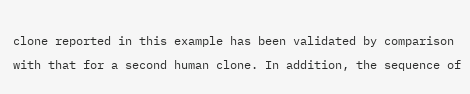clone reported in this example has been validated by comparison with that for a second human clone. In addition, the sequence of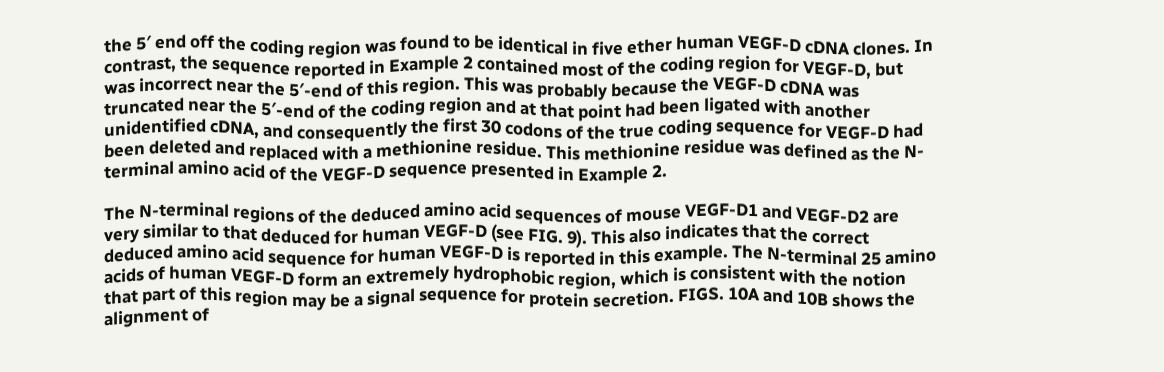the 5′ end off the coding region was found to be identical in five ether human VEGF-D cDNA clones. In contrast, the sequence reported in Example 2 contained most of the coding region for VEGF-D, but was incorrect near the 5′-end of this region. This was probably because the VEGF-D cDNA was truncated near the 5′-end of the coding region and at that point had been ligated with another unidentified cDNA, and consequently the first 30 codons of the true coding sequence for VEGF-D had been deleted and replaced with a methionine residue. This methionine residue was defined as the N-terminal amino acid of the VEGF-D sequence presented in Example 2.

The N-terminal regions of the deduced amino acid sequences of mouse VEGF-D1 and VEGF-D2 are very similar to that deduced for human VEGF-D (see FIG. 9). This also indicates that the correct deduced amino acid sequence for human VEGF-D is reported in this example. The N-terminal 25 amino acids of human VEGF-D form an extremely hydrophobic region, which is consistent with the notion that part of this region may be a signal sequence for protein secretion. FIGS. 10A and 10B shows the alignment of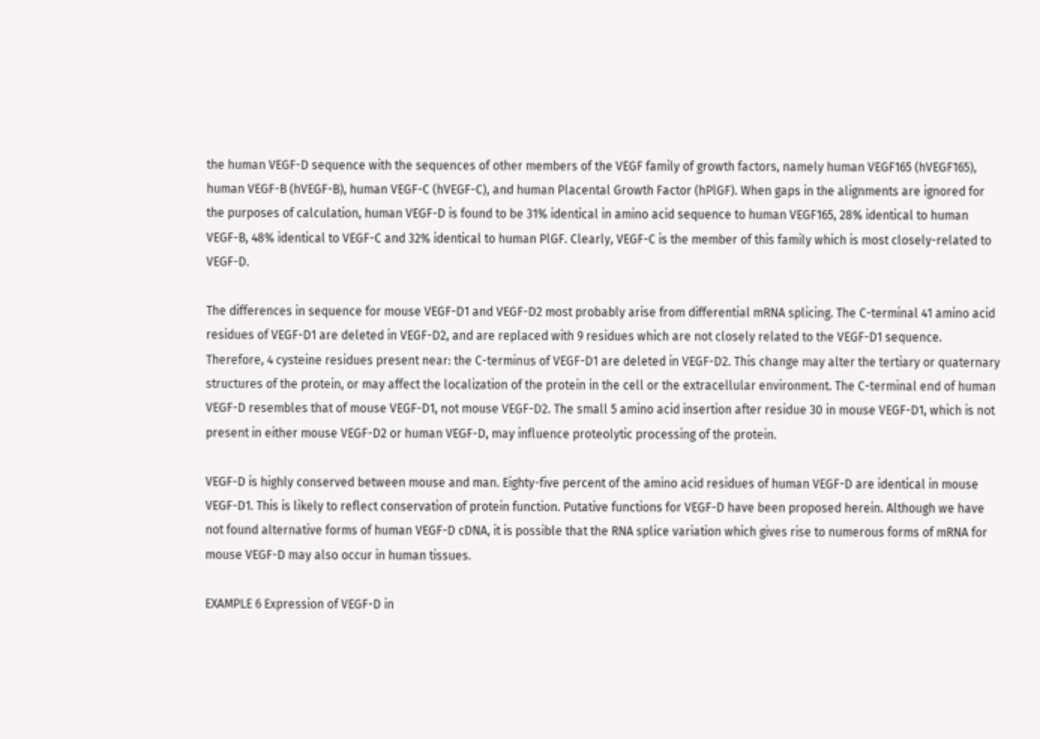the human VEGF-D sequence with the sequences of other members of the VEGF family of growth factors, namely human VEGF165 (hVEGF165), human VEGF-B (hVEGF-B), human VEGF-C (hVEGF-C), and human Placental Growth Factor (hPlGF). When gaps in the alignments are ignored for the purposes of calculation, human VEGF-D is found to be 31% identical in amino acid sequence to human VEGF165, 28% identical to human VEGF-B, 48% identical to VEGF-C and 32% identical to human PlGF. Clearly, VEGF-C is the member of this family which is most closely-related to VEGF-D.

The differences in sequence for mouse VEGF-D1 and VEGF-D2 most probably arise from differential mRNA splicing. The C-terminal 41 amino acid residues of VEGF-D1 are deleted in VEGF-D2, and are replaced with 9 residues which are not closely related to the VEGF-D1 sequence. Therefore, 4 cysteine residues present near: the C-terminus of VEGF-D1 are deleted in VEGF-D2. This change may alter the tertiary or quaternary structures of the protein, or may affect the localization of the protein in the cell or the extracellular environment. The C-terminal end of human VEGF-D resembles that of mouse VEGF-D1, not mouse VEGF-D2. The small 5 amino acid insertion after residue 30 in mouse VEGF-D1, which is not present in either mouse VEGF-D2 or human VEGF-D, may influence proteolytic processing of the protein.

VEGF-D is highly conserved between mouse and man. Eighty-five percent of the amino acid residues of human VEGF-D are identical in mouse VEGF-D1. This is likely to reflect conservation of protein function. Putative functions for VEGF-D have been proposed herein. Although we have not found alternative forms of human VEGF-D cDNA, it is possible that the RNA splice variation which gives rise to numerous forms of mRNA for mouse VEGF-D may also occur in human tissues.

EXAMPLE 6 Expression of VEGF-D in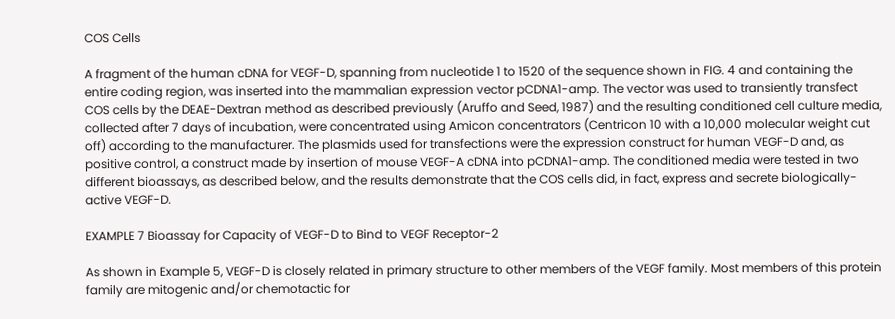COS Cells

A fragment of the human cDNA for VEGF-D, spanning from nucleotide 1 to 1520 of the sequence shown in FIG. 4 and containing the entire coding region, was inserted into the mammalian expression vector pCDNA1-amp. The vector was used to transiently transfect COS cells by the DEAE-Dextran method as described previously (Aruffo and Seed, 1987) and the resulting conditioned cell culture media, collected after 7 days of incubation, were concentrated using Amicon concentrators (Centricon 10 with a 10,000 molecular weight cut off) according to the manufacturer. The plasmids used for transfections were the expression construct for human VEGF-D and, as positive control, a construct made by insertion of mouse VEGF-A cDNA into pCDNA1-amp. The conditioned media were tested in two different bioassays, as described below, and the results demonstrate that the COS cells did, in fact, express and secrete biologically-active VEGF-D.

EXAMPLE 7 Bioassay for Capacity of VEGF-D to Bind to VEGF Receptor-2

As shown in Example 5, VEGF-D is closely related in primary structure to other members of the VEGF family. Most members of this protein family are mitogenic and/or chemotactic for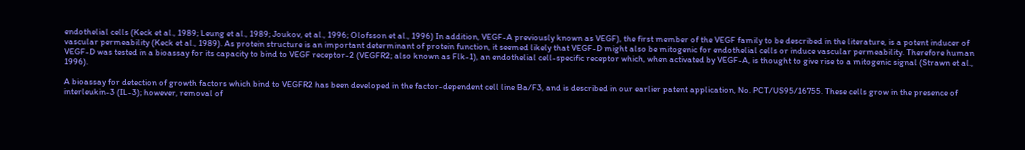endothelial cells (Keck et al., 1989; Leung et al., 1989; Joukov, et al., 1996; Olofsson et al., 1996) In addition, VEGF-A previously known as VEGF), the first member of the VEGF family to be described in the literature, is a potent inducer of vascular permeability (Keck et al., 1989). As protein structure is an important determinant of protein function, it seemed likely that VEGF-D might also be mitogenic for endothelial cells or induce vascular permeability. Therefore human VEGF-D was tested in a bioassay for its capacity to bind to VEGF receptor-2 (VEGFR2; also known as Flk-1), an endothelial cell-specific receptor which, when activated by VEGF-A, is thought to give rise to a mitogenic signal (Strawn et al., 1996).

A bioassay for detection of growth factors which bind to VEGFR2 has been developed in the factor-dependent cell line Ba/F3, and is described in our earlier patent application, No. PCT/US95/16755. These cells grow in the presence of interleukin-3 (IL-3); however, removal of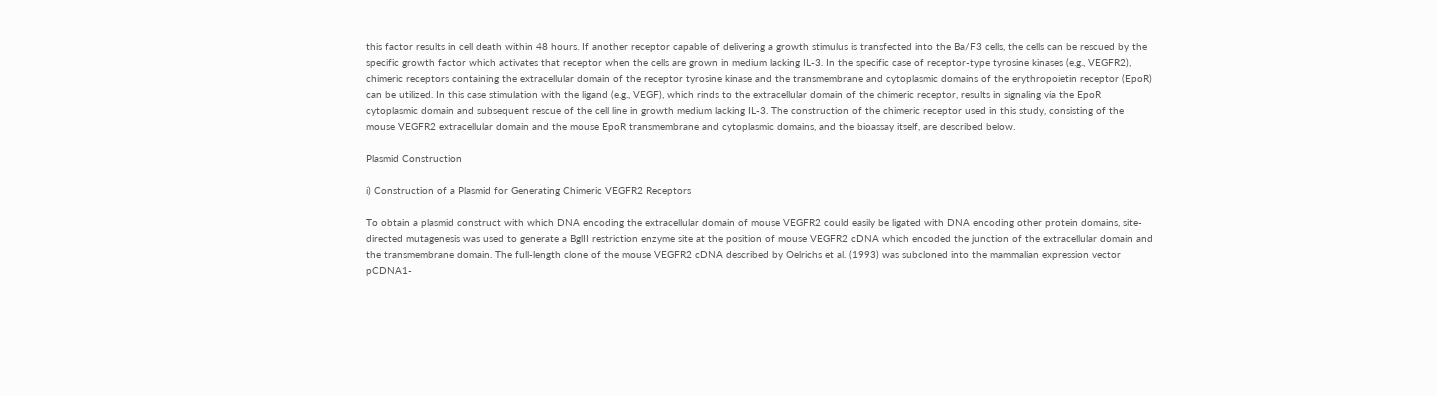this factor results in cell death within 48 hours. If another receptor capable of delivering a growth stimulus is transfected into the Ba/F3 cells, the cells can be rescued by the specific growth factor which activates that receptor when the cells are grown in medium lacking IL-3. In the specific case of receptor-type tyrosine kinases (e.g., VEGFR2), chimeric receptors containing the extracellular domain of the receptor tyrosine kinase and the transmembrane and cytoplasmic domains of the erythropoietin receptor (EpoR) can be utilized. In this case stimulation with the ligand (e.g., VEGF), which rinds to the extracellular domain of the chimeric receptor, results in signaling via the EpoR cytoplasmic domain and subsequent rescue of the cell line in growth medium lacking IL-3. The construction of the chimeric receptor used in this study, consisting of the mouse VEGFR2 extracellular domain and the mouse EpoR transmembrane and cytoplasmic domains, and the bioassay itself, are described below.

Plasmid Construction

i) Construction of a Plasmid for Generating Chimeric VEGFR2 Receptors

To obtain a plasmid construct with which DNA encoding the extracellular domain of mouse VEGFR2 could easily be ligated with DNA encoding other protein domains, site-directed mutagenesis was used to generate a BglII restriction enzyme site at the position of mouse VEGFR2 cDNA which encoded the junction of the extracellular domain and the transmembrane domain. The full-length clone of the mouse VEGFR2 cDNA described by Oelrichs et al. (1993) was subcloned into the mammalian expression vector pCDNA1-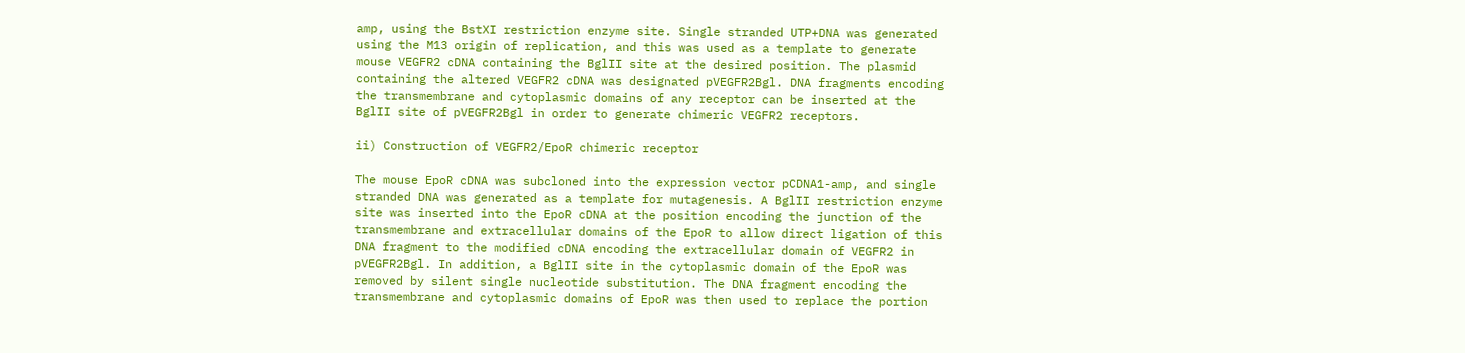amp, using the BstXI restriction enzyme site. Single stranded UTP+DNA was generated using the M13 origin of replication, and this was used as a template to generate mouse VEGFR2 cDNA containing the BglII site at the desired position. The plasmid containing the altered VEGFR2 cDNA was designated pVEGFR2Bgl. DNA fragments encoding the transmembrane and cytoplasmic domains of any receptor can be inserted at the BglII site of pVEGFR2Bgl in order to generate chimeric VEGFR2 receptors.

ii) Construction of VEGFR2/EpoR chimeric receptor

The mouse EpoR cDNA was subcloned into the expression vector pCDNA1-amp, and single stranded DNA was generated as a template for mutagenesis. A BglII restriction enzyme site was inserted into the EpoR cDNA at the position encoding the junction of the transmembrane and extracellular domains of the EpoR to allow direct ligation of this DNA fragment to the modified cDNA encoding the extracellular domain of VEGFR2 in pVEGFR2Bgl. In addition, a BglII site in the cytoplasmic domain of the EpoR was removed by silent single nucleotide substitution. The DNA fragment encoding the transmembrane and cytoplasmic domains of EpoR was then used to replace the portion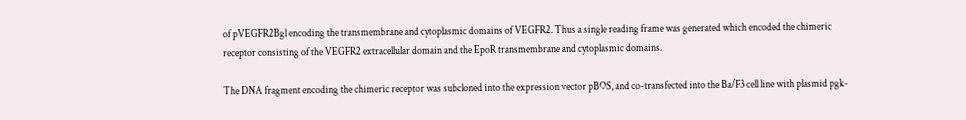of pVEGFR2Bgl encoding the transmembrane and cytoplasmic domains of VEGFR2. Thus a single reading frame was generated which encoded the chimeric receptor consisting of the VEGFR2 extracellular domain and the EpoR transmembrane and cytoplasmic domains.

The DNA fragment encoding the chimeric receptor was subcloned into the expression vector pBOS, and co-transfected into the Ba/F3 cell line with plasmid pgk-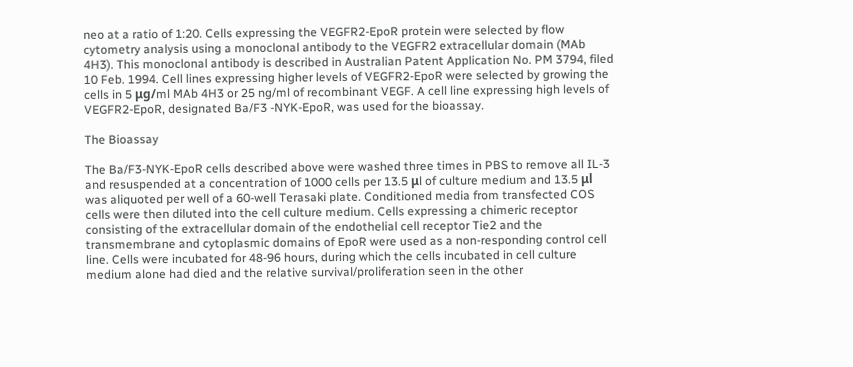neo at a ratio of 1:20. Cells expressing the VEGFR2-EpoR protein were selected by flow cytometry analysis using a monoclonal antibody to the VEGFR2 extracellular domain (MAb 4H3). This monoclonal antibody is described in Australian Patent Application No. PM 3794, filed 10 Feb. 1994. Cell lines expressing higher levels of VEGFR2-EpoR were selected by growing the cells in 5 μg/ml MAb 4H3 or 25 ng/ml of recombinant VEGF. A cell line expressing high levels of VEGFR2-EpoR, designated Ba/F3 -NYK-EpoR, was used for the bioassay.

The Bioassay

The Ba/F3-NYK-EpoR cells described above were washed three times in PBS to remove all IL-3 and resuspended at a concentration of 1000 cells per 13.5 μl of culture medium and 13.5 μl was aliquoted per well of a 60-well Terasaki plate. Conditioned media from transfected COS cells were then diluted into the cell culture medium. Cells expressing a chimeric receptor consisting of the extracellular domain of the endothelial cell receptor Tie2 and the transmembrane and cytoplasmic domains of EpoR were used as a non-responding control cell line. Cells were incubated for 48-96 hours, during which the cells incubated in cell culture medium alone had died and the relative survival/proliferation seen in the other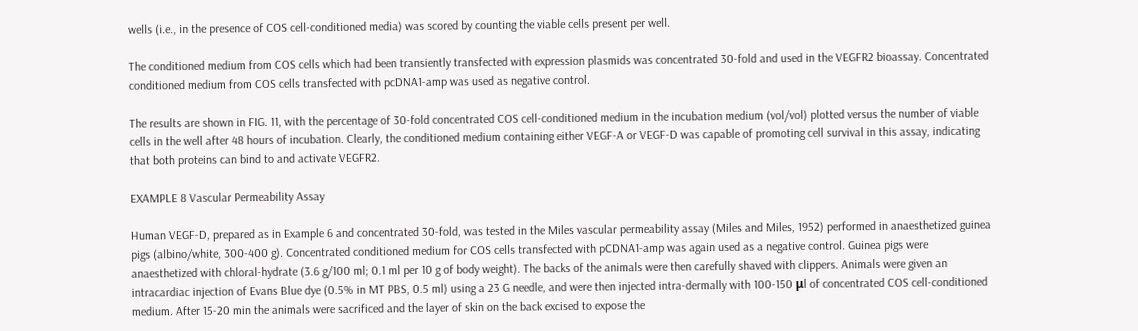wells (i.e., in the presence of COS cell-conditioned media) was scored by counting the viable cells present per well.

The conditioned medium from COS cells which had been transiently transfected with expression plasmids was concentrated 30-fold and used in the VEGFR2 bioassay. Concentrated conditioned medium from COS cells transfected with pcDNA1-amp was used as negative control.

The results are shown in FIG. 11, with the percentage of 30-fold concentrated COS cell-conditioned medium in the incubation medium (vol/vol) plotted versus the number of viable cells in the well after 48 hours of incubation. Clearly, the conditioned medium containing either VEGF-A or VEGF-D was capable of promoting cell survival in this assay, indicating that both proteins can bind to and activate VEGFR2.

EXAMPLE 8 Vascular Permeability Assay

Human VEGF-D, prepared as in Example 6 and concentrated 30-fold, was tested in the Miles vascular permeability assay (Miles and Miles, 1952) performed in anaesthetized guinea pigs (albino/white, 300-400 g). Concentrated conditioned medium for COS cells transfected with pCDNA1-amp was again used as a negative control. Guinea pigs were anaesthetized with chloral-hydrate (3.6 g/100 ml; 0.1 ml per 10 g of body weight). The backs of the animals were then carefully shaved with clippers. Animals were given an intracardiac injection of Evans Blue dye (0.5% in MT PBS, 0.5 ml) using a 23 G needle, and were then injected intra-dermally with 100-150 μl of concentrated COS cell-conditioned medium. After 15-20 min the animals were sacrificed and the layer of skin on the back excised to expose the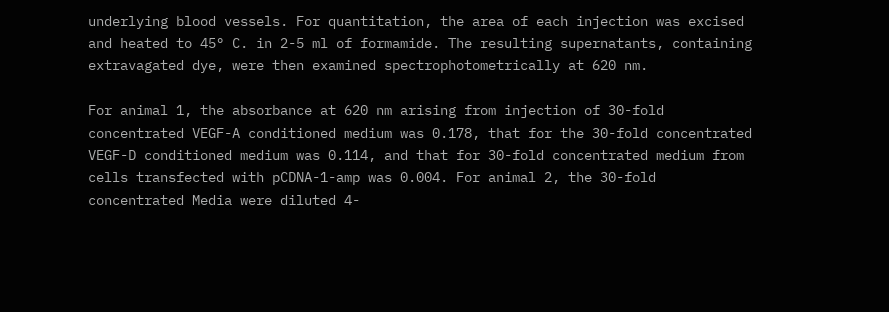underlying blood vessels. For quantitation, the area of each injection was excised and heated to 45° C. in 2-5 ml of formamide. The resulting supernatants, containing extravagated dye, were then examined spectrophotometrically at 620 nm.

For animal 1, the absorbance at 620 nm arising from injection of 30-fold concentrated VEGF-A conditioned medium was 0.178, that for the 30-fold concentrated VEGF-D conditioned medium was 0.114, and that for 30-fold concentrated medium from cells transfected with pCDNA-1-amp was 0.004. For animal 2, the 30-fold concentrated Media were diluted 4-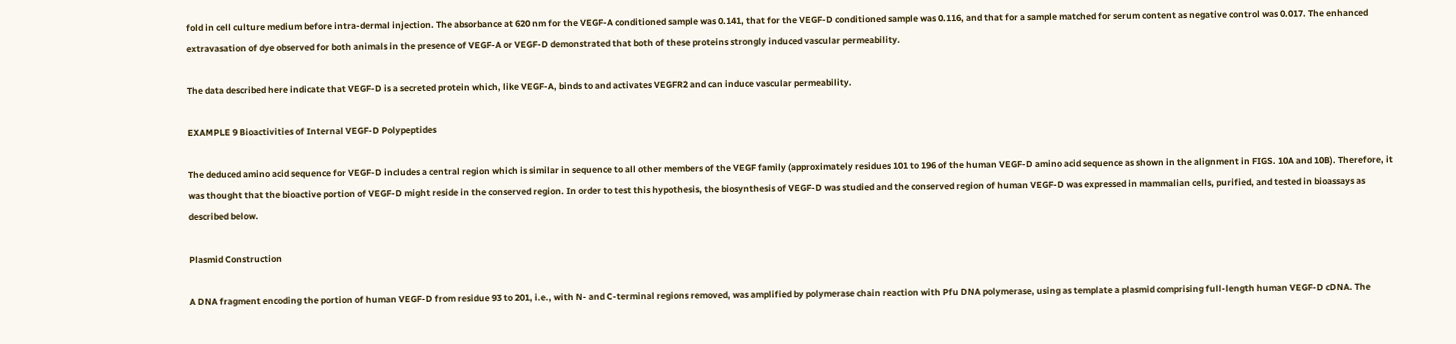fold in cell culture medium before intra-dermal injection. The absorbance at 620 nm for the VEGF-A conditioned sample was 0.141, that for the VEGF-D conditioned sample was 0.116, and that for a sample matched for serum content as negative control was 0.017. The enhanced extravasation of dye observed for both animals in the presence of VEGF-A or VEGF-D demonstrated that both of these proteins strongly induced vascular permeability.

The data described here indicate that VEGF-D is a secreted protein which, like VEGF-A, binds to and activates VEGFR2 and can induce vascular permeability.

EXAMPLE 9 Bioactivities of Internal VEGF-D Polypeptides

The deduced amino acid sequence for VEGF-D includes a central region which is similar in sequence to all other members of the VEGF family (approximately residues 101 to 196 of the human VEGF-D amino acid sequence as shown in the alignment in FIGS. 10A and 10B). Therefore, it was thought that the bioactive portion of VEGF-D might reside in the conserved region. In order to test this hypothesis, the biosynthesis of VEGF-D was studied and the conserved region of human VEGF-D was expressed in mammalian cells, purified, and tested in bioassays as described below.

Plasmid Construction

A DNA fragment encoding the portion of human VEGF-D from residue 93 to 201, i.e., with N- and C-terminal regions removed, was amplified by polymerase chain reaction with Pfu DNA polymerase, using as template a plasmid comprising full-length human VEGF-D cDNA. The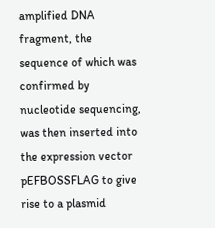amplified DNA fragment, the sequence of which was confirmed by nucleotide sequencing, was then inserted into the expression vector pEFBOSSFLAG to give rise to a plasmid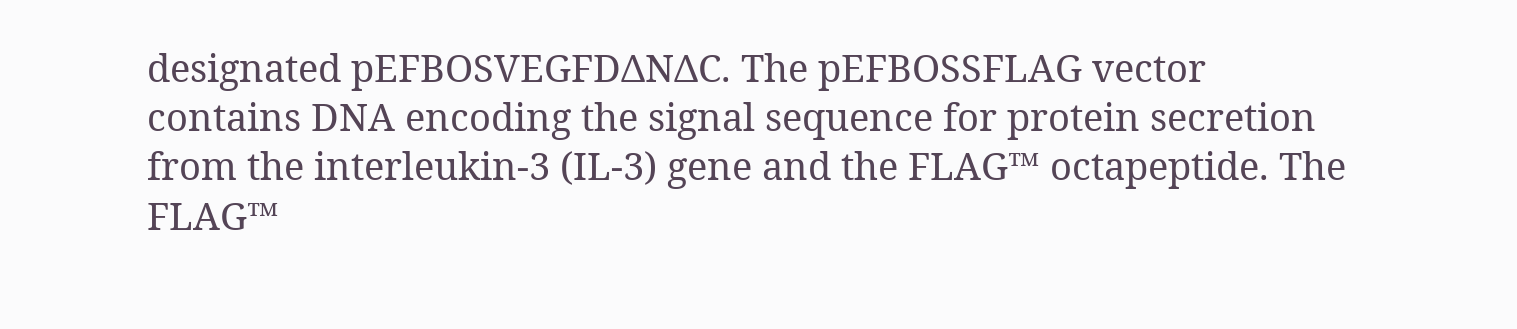designated pEFBOSVEGFDΔNΔC. The pEFBOSSFLAG vector contains DNA encoding the signal sequence for protein secretion from the interleukin-3 (IL-3) gene and the FLAG™ octapeptide. The FLAG™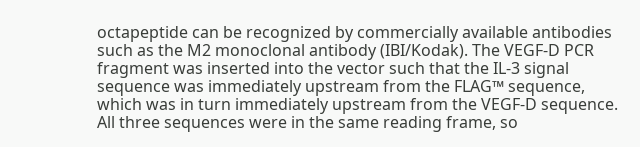octapeptide can be recognized by commercially available antibodies such as the M2 monoclonal antibody (IBI/Kodak). The VEGF-D PCR fragment was inserted into the vector such that the IL-3 signal sequence was immediately upstream from the FLAG™ sequence, which was in turn immediately upstream from the VEGF-D sequence. All three sequences were in the same reading frame, so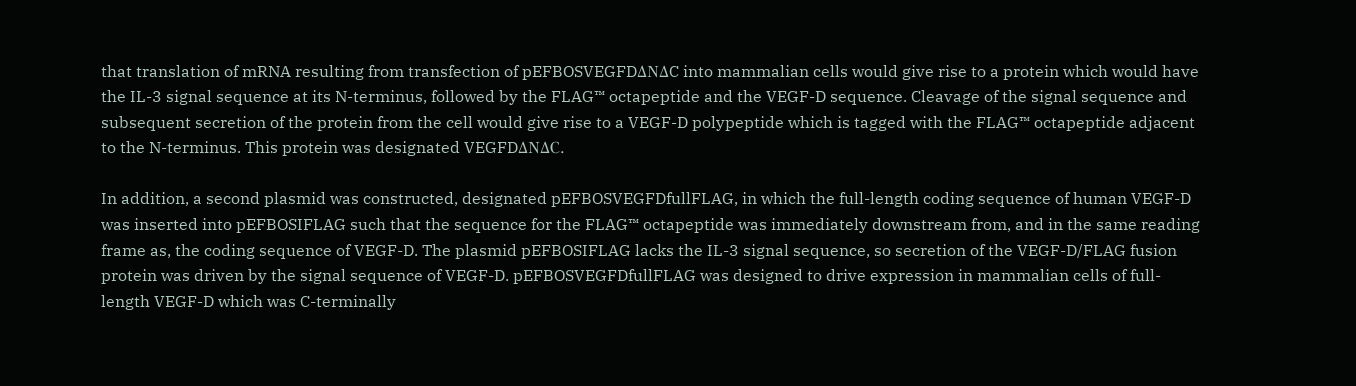that translation of mRNA resulting from transfection of pEFBOSVEGFDΔNΔC into mammalian cells would give rise to a protein which would have the IL-3 signal sequence at its N-terminus, followed by the FLAG™ octapeptide and the VEGF-D sequence. Cleavage of the signal sequence and subsequent secretion of the protein from the cell would give rise to a VEGF-D polypeptide which is tagged with the FLAG™ octapeptide adjacent to the N-terminus. This protein was designated VEGFDΔNΔC.

In addition, a second plasmid was constructed, designated pEFBOSVEGFDfullFLAG, in which the full-length coding sequence of human VEGF-D was inserted into pEFBOSIFLAG such that the sequence for the FLAG™ octapeptide was immediately downstream from, and in the same reading frame as, the coding sequence of VEGF-D. The plasmid pEFBOSIFLAG lacks the IL-3 signal sequence, so secretion of the VEGF-D/FLAG fusion protein was driven by the signal sequence of VEGF-D. pEFBOSVEGFDfullFLAG was designed to drive expression in mammalian cells of full-length VEGF-D which was C-terminally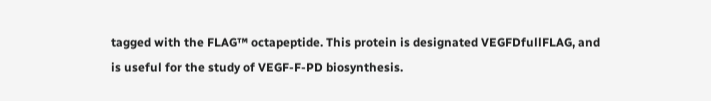tagged with the FLAG™ octapeptide. This protein is designated VEGFDfullFLAG, and is useful for the study of VEGF-F-PD biosynthesis.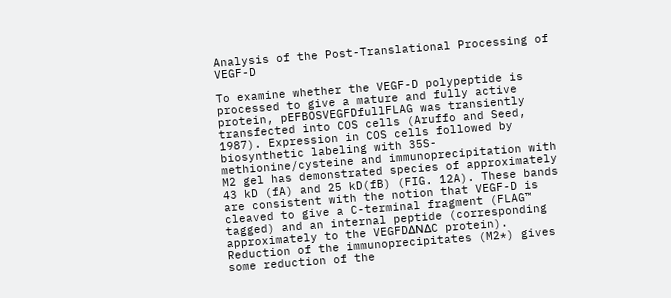Analysis of the Post-Translational Processing of VEGF-D

To examine whether the VEGF-D polypeptide is processed to give a mature and fully active protein, pEFBOSVEGFDfullFLAG was transiently transfected into COS cells (Aruffo and Seed, 1987). Expression in COS cells followed by biosynthetic labeling with 35S-methionine/cysteine and immunoprecipitation with M2 gel has demonstrated species of approximately 43 kD (fA) and 25 kD(fB) (FIG. 12A). These bands are consistent with the notion that VEGF-D is cleaved to give a C-terminal fragment (FLAG™ tagged) and an internal peptide (corresponding approximately to the VEGFDΔNΔC protein). Reduction of the immunoprecipitates (M2*) gives some reduction of the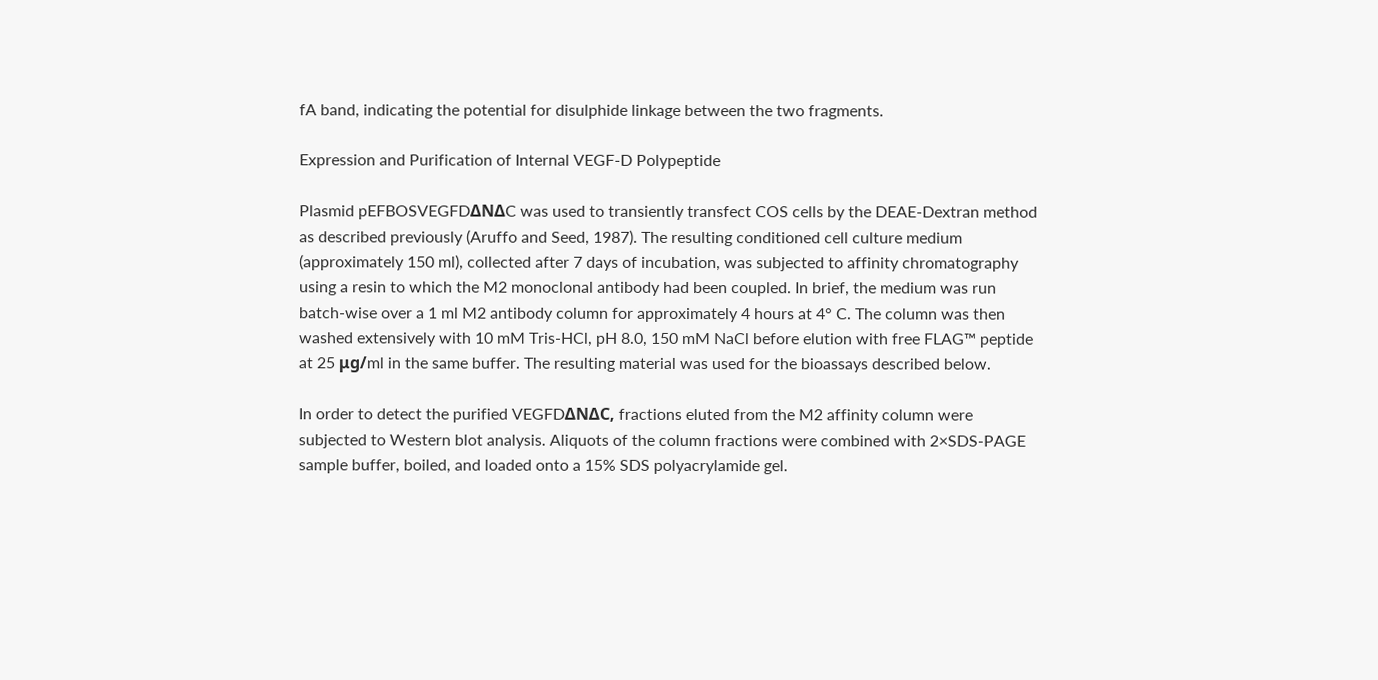fA band, indicating the potential for disulphide linkage between the two fragments.

Expression and Purification of Internal VEGF-D Polypeptide

Plasmid pEFBOSVEGFDΔNΔC was used to transiently transfect COS cells by the DEAE-Dextran method as described previously (Aruffo and Seed, 1987). The resulting conditioned cell culture medium (approximately 150 ml), collected after 7 days of incubation, was subjected to affinity chromatography using a resin to which the M2 monoclonal antibody had been coupled. In brief, the medium was run batch-wise over a 1 ml M2 antibody column for approximately 4 hours at 4° C. The column was then washed extensively with 10 mM Tris-HCl, pH 8.0, 150 mM NaCl before elution with free FLAG™ peptide at 25 μg/ml in the same buffer. The resulting material was used for the bioassays described below.

In order to detect the purified VEGFDΔNΔC, fractions eluted from the M2 affinity column were subjected to Western blot analysis. Aliquots of the column fractions were combined with 2×SDS-PAGE sample buffer, boiled, and loaded onto a 15% SDS polyacrylamide gel.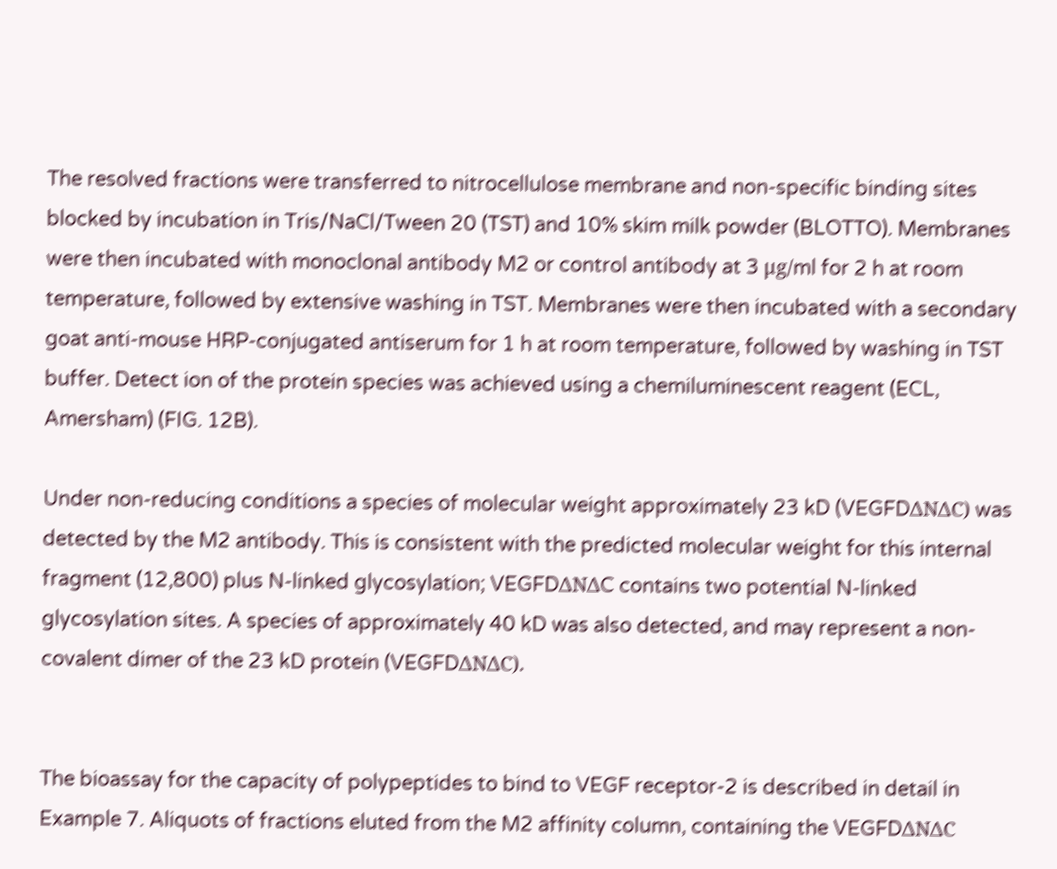The resolved fractions were transferred to nitrocellulose membrane and non-specific binding sites blocked by incubation in Tris/NaCl/Tween 20 (TST) and 10% skim milk powder (BLOTTO). Membranes were then incubated with monoclonal antibody M2 or control antibody at 3 μg/ml for 2 h at room temperature, followed by extensive washing in TST. Membranes were then incubated with a secondary goat anti-mouse HRP-conjugated antiserum for 1 h at room temperature, followed by washing in TST buffer. Detect ion of the protein species was achieved using a chemiluminescent reagent (ECL, Amersham) (FIG. 12B).

Under non-reducing conditions a species of molecular weight approximately 23 kD (VEGFDΔNΔC) was detected by the M2 antibody. This is consistent with the predicted molecular weight for this internal fragment (12,800) plus N-linked glycosylation; VEGFDΔNΔC contains two potential N-linked glycosylation sites. A species of approximately 40 kD was also detected, and may represent a non-covalent dimer of the 23 kD protein (VEGFDΔNΔC).


The bioassay for the capacity of polypeptides to bind to VEGF receptor-2 is described in detail in Example 7. Aliquots of fractions eluted from the M2 affinity column, containing the VEGFDΔNΔC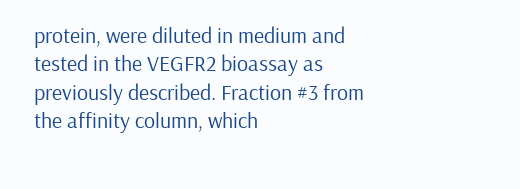protein, were diluted in medium and tested in the VEGFR2 bioassay as previously described. Fraction #3 from the affinity column, which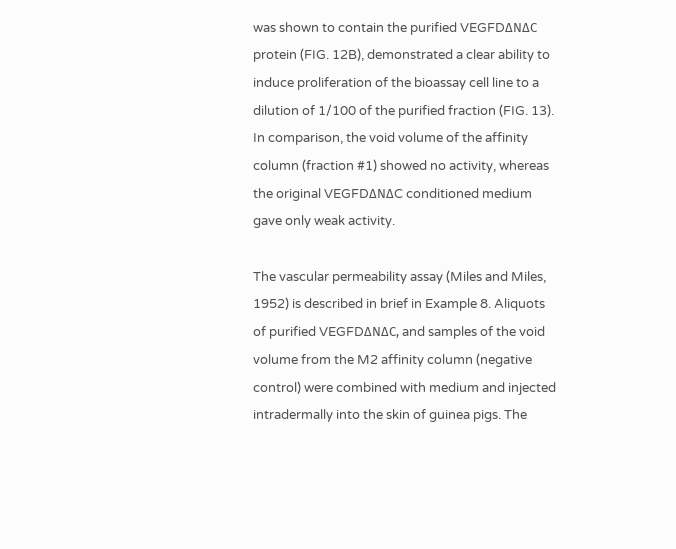was shown to contain the purified VEGFDΔNΔC protein (FIG. 12B), demonstrated a clear ability to induce proliferation of the bioassay cell line to a dilution of 1/100 of the purified fraction (FIG. 13). In comparison, the void volume of the affinity column (fraction #1) showed no activity, whereas the original VEGFDΔNΔC conditioned medium gave only weak activity.

The vascular permeability assay (Miles and Miles, 1952) is described in brief in Example 8. Aliquots of purified VEGFDΔNΔC, and samples of the void volume from the M2 affinity column (negative control) were combined with medium and injected intradermally into the skin of guinea pigs. The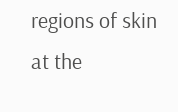regions of skin at the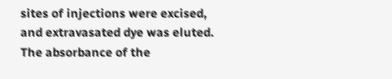sites of injections were excised, and extravasated dye was eluted. The absorbance of the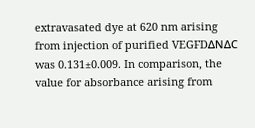extravasated dye at 620 nm arising from injection of purified VEGFDΔNΔC was 0.131±0.009. In comparison, the value for absorbance arising from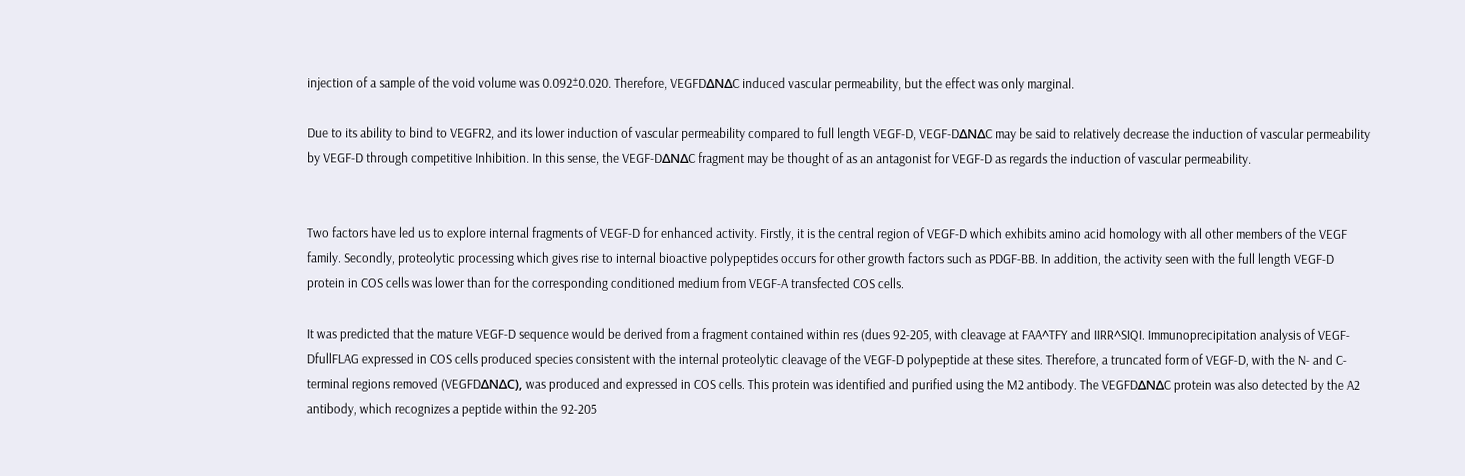injection of a sample of the void volume was 0.092±0.020. Therefore, VEGFDΔNΔC induced vascular permeability, but the effect was only marginal.

Due to its ability to bind to VEGFR2, and its lower induction of vascular permeability compared to full length VEGF-D, VEGF-DΔNΔC may be said to relatively decrease the induction of vascular permeability by VEGF-D through competitive Inhibition. In this sense, the VEGF-DΔNΔC fragment may be thought of as an antagonist for VEGF-D as regards the induction of vascular permeability.


Two factors have led us to explore internal fragments of VEGF-D for enhanced activity. Firstly, it is the central region of VEGF-D which exhibits amino acid homology with all other members of the VEGF family. Secondly, proteolytic processing which gives rise to internal bioactive polypeptides occurs for other growth factors such as PDGF-BB. In addition, the activity seen with the full length VEGF-D protein in COS cells was lower than for the corresponding conditioned medium from VEGF-A transfected COS cells.

It was predicted that the mature VEGF-D sequence would be derived from a fragment contained within res (dues 92-205, with cleavage at FAA^TFY and IIRR^SIQI. Immunoprecipitation analysis of VEGF-DfullFLAG expressed in COS cells produced species consistent with the internal proteolytic cleavage of the VEGF-D polypeptide at these sites. Therefore, a truncated form of VEGF-D, with the N- and C-terminal regions removed (VEGFDΔNΔC), was produced and expressed in COS cells. This protein was identified and purified using the M2 antibody. The VEGFDΔNΔC protein was also detected by the A2 antibody, which recognizes a peptide within the 92-205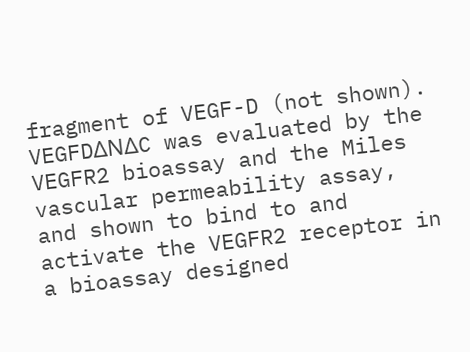fragment of VEGF-D (not shown). VEGFDΔNΔC was evaluated by the VEGFR2 bioassay and the Miles vascular permeability assay, and shown to bind to and activate the VEGFR2 receptor in a bioassay designed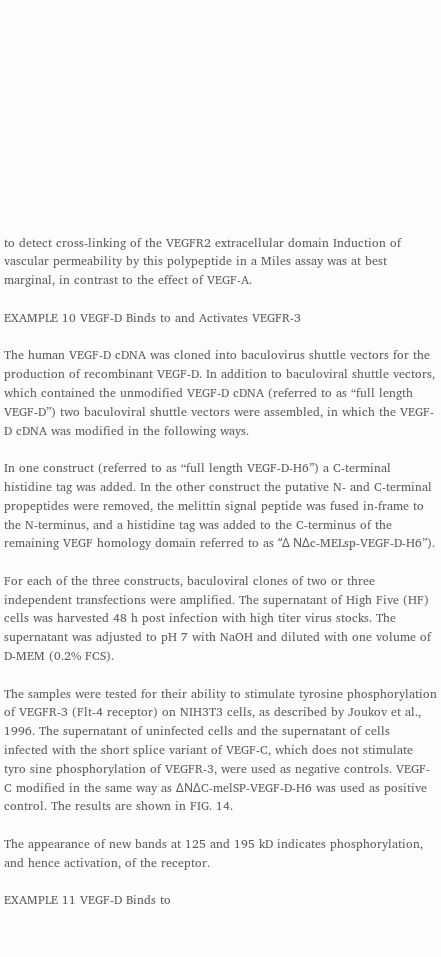to detect cross-linking of the VEGFR2 extracellular domain Induction of vascular permeability by this polypeptide in a Miles assay was at best marginal, in contrast to the effect of VEGF-A.

EXAMPLE 10 VEGF-D Binds to and Activates VEGFR-3

The human VEGF-D cDNA was cloned into baculovirus shuttle vectors for the production of recombinant VEGF-D. In addition to baculoviral shuttle vectors, which contained the unmodified VEGF-D cDNA (referred to as “full length VEGF-D”) two baculoviral shuttle vectors were assembled, in which the VEGF-D cDNA was modified in the following ways.

In one construct (referred to as “full length VEGF-D-H6”) a C-terminal histidine tag was added. In the other construct the putative N- and C-terminal propeptides were removed, the melittin signal peptide was fused in-frame to the N-terminus, and a histidine tag was added to the C-terminus of the remaining VEGF homology domain referred to as “Δ NΔc-MELsp-VEGF-D-H6”).

For each of the three constructs, baculoviral clones of two or three independent transfections were amplified. The supernatant of High Five (HF) cells was harvested 48 h post infection with high titer virus stocks. The supernatant was adjusted to pH 7 with NaOH and diluted with one volume of D-MEM (0.2% FCS).

The samples were tested for their ability to stimulate tyrosine phosphorylation of VEGFR-3 (Flt-4 receptor) on NIH3T3 cells, as described by Joukov et al., 1996. The supernatant of uninfected cells and the supernatant of cells infected with the short splice variant of VEGF-C, which does not stimulate tyro sine phosphorylation of VEGFR-3, were used as negative controls. VEGF-C modified in the same way as ΔNΔC-melSP-VEGF-D-H6 was used as positive control. The results are shown in FIG. 14.

The appearance of new bands at 125 and 195 kD indicates phosphorylation, and hence activation, of the receptor.

EXAMPLE 11 VEGF-D Binds to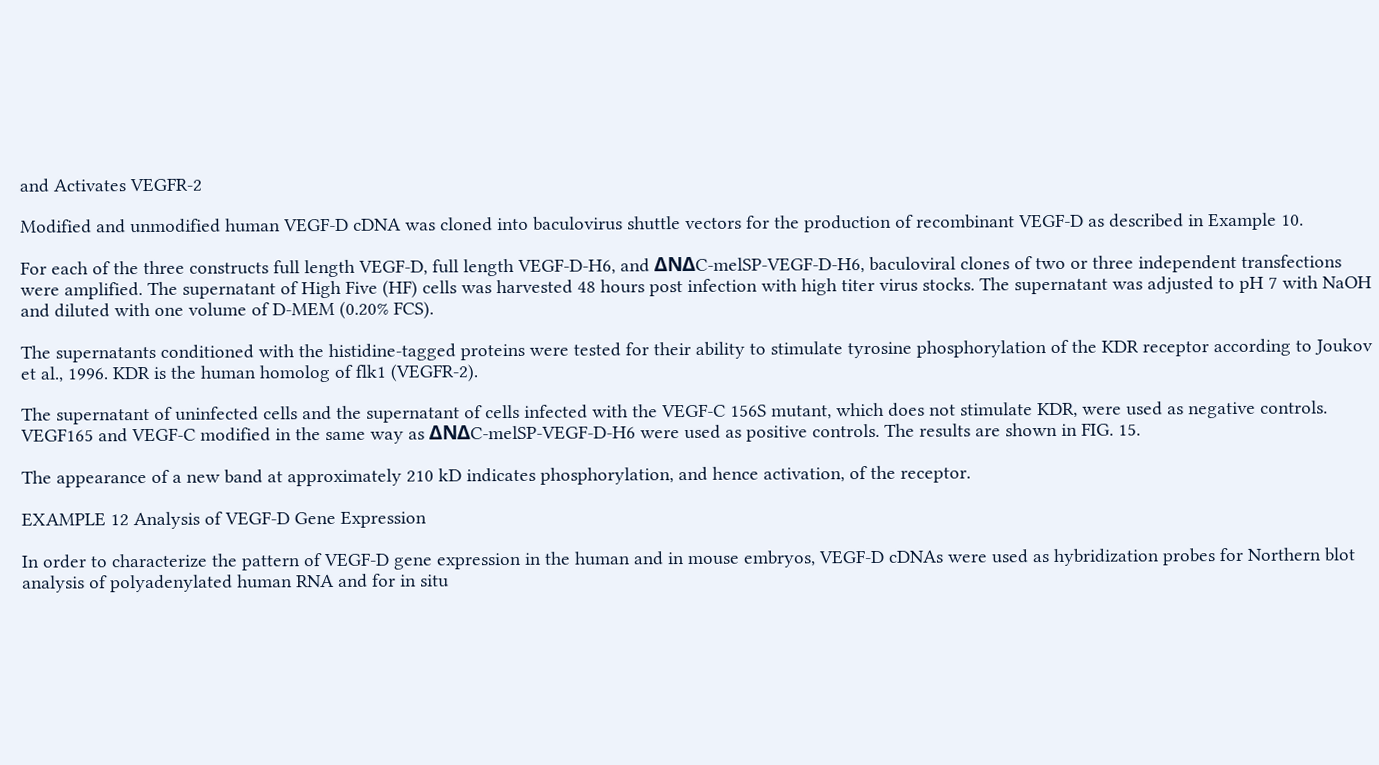and Activates VEGFR-2

Modified and unmodified human VEGF-D cDNA was cloned into baculovirus shuttle vectors for the production of recombinant VEGF-D as described in Example 10.

For each of the three constructs full length VEGF-D, full length VEGF-D-H6, and ΔNΔC-melSP-VEGF-D-H6, baculoviral clones of two or three independent transfections were amplified. The supernatant of High Five (HF) cells was harvested 48 hours post infection with high titer virus stocks. The supernatant was adjusted to pH 7 with NaOH and diluted with one volume of D-MEM (0.20% FCS).

The supernatants conditioned with the histidine-tagged proteins were tested for their ability to stimulate tyrosine phosphorylation of the KDR receptor according to Joukov et al., 1996. KDR is the human homolog of flk1 (VEGFR-2).

The supernatant of uninfected cells and the supernatant of cells infected with the VEGF-C 156S mutant, which does not stimulate KDR, were used as negative controls. VEGF165 and VEGF-C modified in the same way as ΔNΔC-melSP-VEGF-D-H6 were used as positive controls. The results are shown in FIG. 15.

The appearance of a new band at approximately 210 kD indicates phosphorylation, and hence activation, of the receptor.

EXAMPLE 12 Analysis of VEGF-D Gene Expression

In order to characterize the pattern of VEGF-D gene expression in the human and in mouse embryos, VEGF-D cDNAs were used as hybridization probes for Northern blot analysis of polyadenylated human RNA and for in situ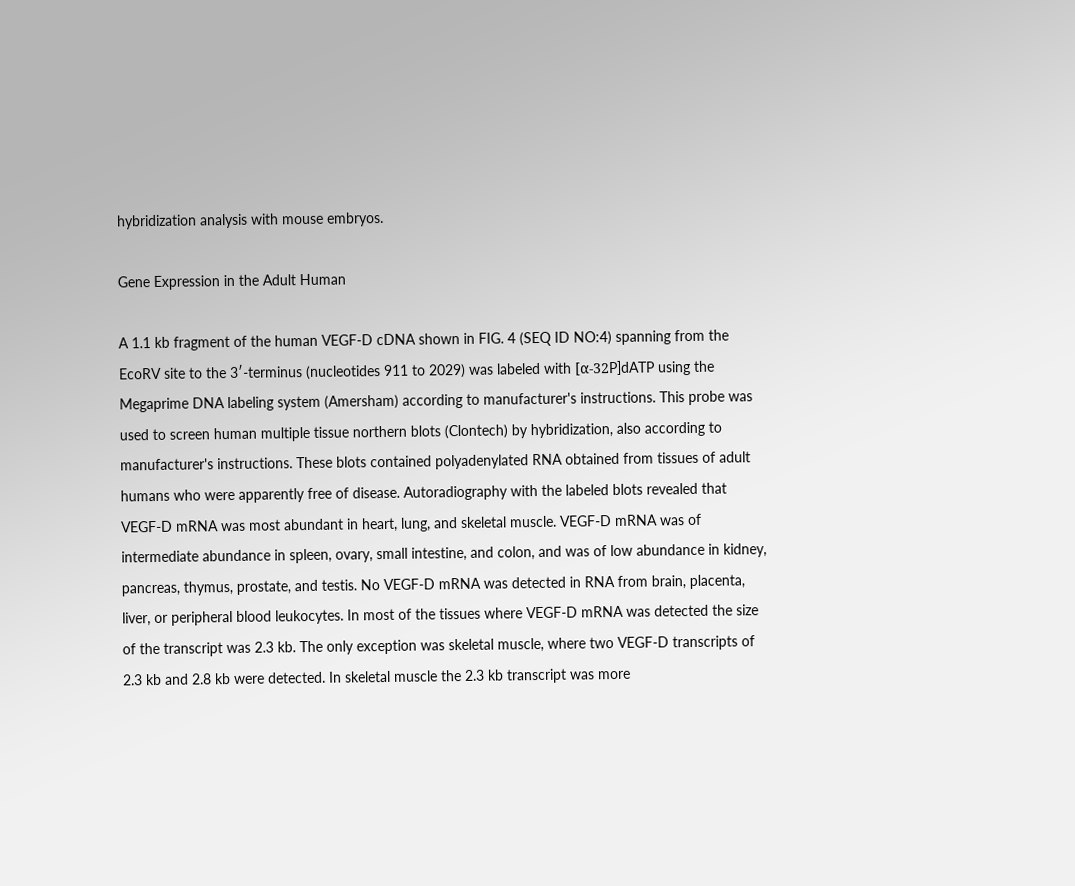hybridization analysis with mouse embryos.

Gene Expression in the Adult Human

A 1.1 kb fragment of the human VEGF-D cDNA shown in FIG. 4 (SEQ ID NO:4) spanning from the EcoRV site to the 3′-terminus (nucleotides 911 to 2029) was labeled with [α-32P]dATP using the Megaprime DNA labeling system (Amersham) according to manufacturer's instructions. This probe was used to screen human multiple tissue northern blots (Clontech) by hybridization, also according to manufacturer's instructions. These blots contained polyadenylated RNA obtained from tissues of adult humans who were apparently free of disease. Autoradiography with the labeled blots revealed that VEGF-D mRNA was most abundant in heart, lung, and skeletal muscle. VEGF-D mRNA was of intermediate abundance in spleen, ovary, small intestine, and colon, and was of low abundance in kidney, pancreas, thymus, prostate, and testis. No VEGF-D mRNA was detected in RNA from brain, placenta, liver, or peripheral blood leukocytes. In most of the tissues where VEGF-D mRNA was detected the size of the transcript was 2.3 kb. The only exception was skeletal muscle, where two VEGF-D transcripts of 2.3 kb and 2.8 kb were detected. In skeletal muscle the 2.3 kb transcript was more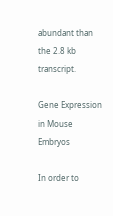abundant than the 2.8 kb transcript.

Gene Expression in Mouse Embryos

In order to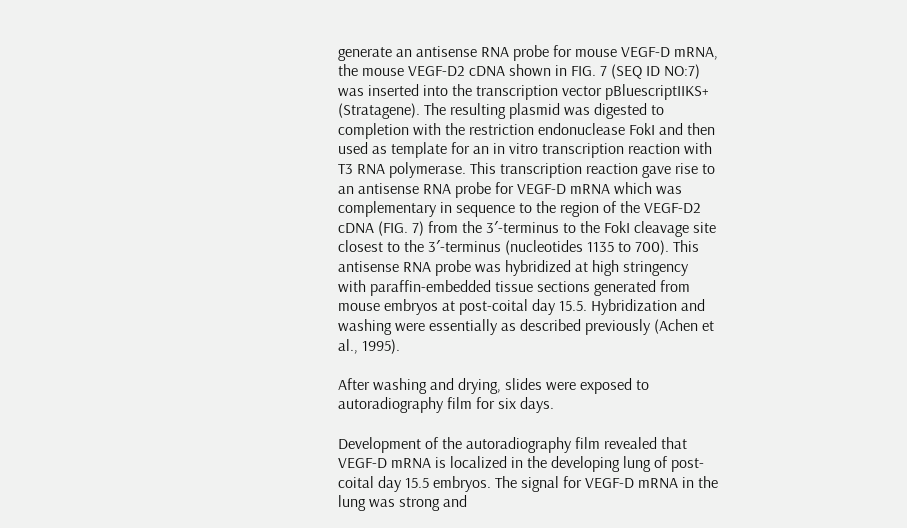generate an antisense RNA probe for mouse VEGF-D mRNA, the mouse VEGF-D2 cDNA shown in FIG. 7 (SEQ ID NO:7) was inserted into the transcription vector pBluescriptIIKS+ (Stratagene). The resulting plasmid was digested to completion with the restriction endonuclease FokI and then used as template for an in vitro transcription reaction with T3 RNA polymerase. This transcription reaction gave rise to an antisense RNA probe for VEGF-D mRNA which was complementary in sequence to the region of the VEGF-D2 cDNA (FIG. 7) from the 3′-terminus to the FokI cleavage site closest to the 3′-terminus (nucleotides 1135 to 700). This antisense RNA probe was hybridized at high stringency with paraffin-embedded tissue sections generated from mouse embryos at post-coital day 15.5. Hybridization and washing were essentially as described previously (Achen et al., 1995).

After washing and drying, slides were exposed to autoradiography film for six days.

Development of the autoradiography film revealed that VEGF-D mRNA is localized in the developing lung of post-coital day 15.5 embryos. The signal for VEGF-D mRNA in the lung was strong and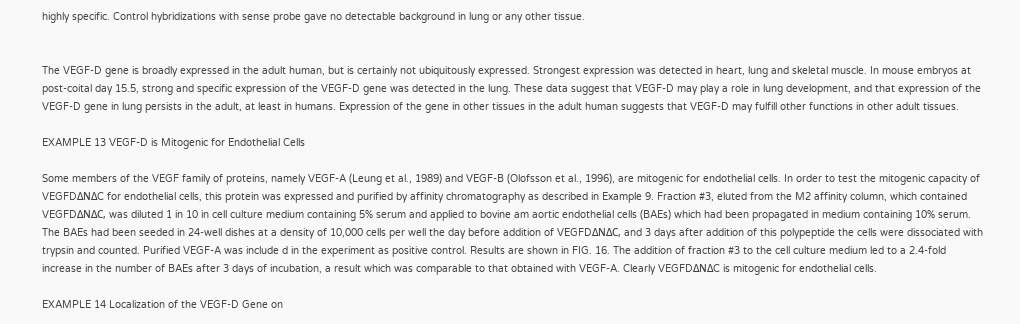highly specific. Control hybridizations with sense probe gave no detectable background in lung or any other tissue.


The VEGF-D gene is broadly expressed in the adult human, but is certainly not ubiquitously expressed. Strongest expression was detected in heart, lung and skeletal muscle. In mouse embryos at post-coital day 15.5, strong and specific expression of the VEGF-D gene was detected in the lung. These data suggest that VEGF-D may play a role in lung development, and that expression of the VEGF-D gene in lung persists in the adult, at least in humans. Expression of the gene in other tissues in the adult human suggests that VEGF-D may fulfill other functions in other adult tissues.

EXAMPLE 13 VEGF-D is Mitogenic for Endothelial Cells

Some members of the VEGF family of proteins, namely VEGF-A (Leung et al., 1989) and VEGF-B (Olofsson et al., 1996), are mitogenic for endothelial cells. In order to test the mitogenic capacity of VEGFDΔNΔC for endothelial cells, this protein was expressed and purified by affinity chromatography as described in Example 9. Fraction #3, eluted from the M2 affinity column, which contained VEGFDΔNΔC, was diluted 1 in 10 in cell culture medium containing 5% serum and applied to bovine am aortic endothelial cells (BAEs) which had been propagated in medium containing 10% serum. The BAEs had been seeded in 24-well dishes at a density of 10,000 cells per well the day before addition of VEGFDΔNΔC, and 3 days after addition of this polypeptide the cells were dissociated with trypsin and counted. Purified VEGF-A was include d in the experiment as positive control. Results are shown in FIG. 16. The addition of fraction #3 to the cell culture medium led to a 2.4-fold increase in the number of BAEs after 3 days of incubation, a result which was comparable to that obtained with VEGF-A. Clearly VEGFDΔNΔC is mitogenic for endothelial cells.

EXAMPLE 14 Localization of the VEGF-D Gene on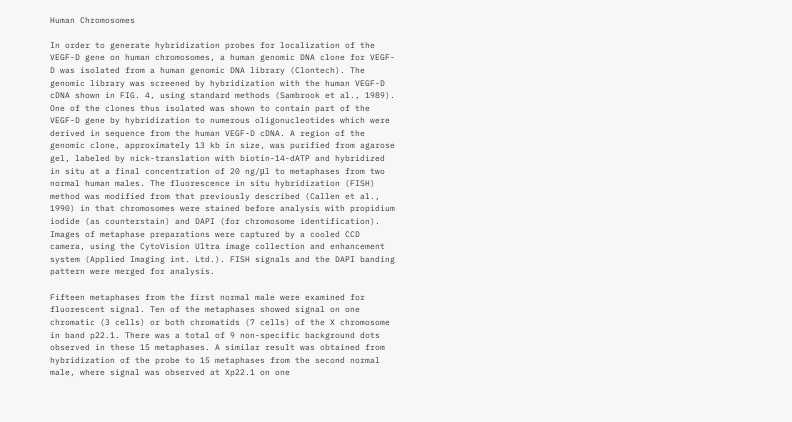Human Chromosomes

In order to generate hybridization probes for localization of the VEGF-D gene on human chromosomes, a human genomic DNA clone for VEGF-D was isolated from a human genomic DNA library (Clontech). The genomic library was screened by hybridization with the human VEGF-D cDNA shown in FIG. 4, using standard methods (Sambrook et al., 1989). One of the clones thus isolated was shown to contain part of the VEGF-D gene by hybridization to numerous oligonucleotides which were derived in sequence from the human VEGF-D cDNA. A region of the genomic clone, approximately 13 kb in size, was purified from agarose gel, labeled by nick-translation with biotin-14-dATP and hybridized in situ at a final concentration of 20 ng/μl to metaphases from two normal human males. The fluorescence in situ hybridization (FISH) method was modified from that previously described (Callen et al., 1990) in that chromosomes were stained before analysis with propidium iodide (as counterstain) and DAPI (for chromosome identification). Images of metaphase preparations were captured by a cooled CCD camera, using the CytoVision Ultra image collection and enhancement system (Applied Imaging int. Ltd.). FISH signals and the DAPI banding pattern were merged for analysis.

Fifteen metaphases from the first normal male were examined for fluorescent signal. Ten of the metaphases showed signal on one chromatic (3 cells) or both chromatids (7 cells) of the X chromosome in band p22.1. There was a total of 9 non-specific background dots observed in these 15 metaphases. A similar result was obtained from hybridization of the probe to 15 metaphases from the second normal male, where signal was observed at Xp22.1 on one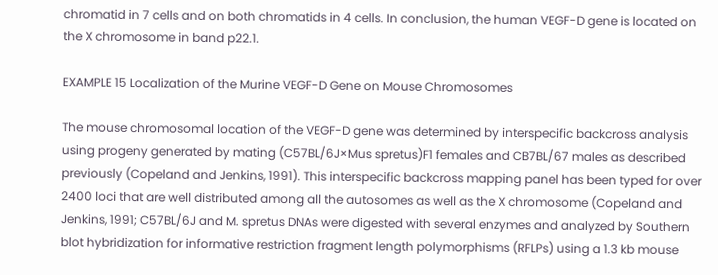chromatid in 7 cells and on both chromatids in 4 cells. In conclusion, the human VEGF-D gene is located on the X chromosome in band p22.1.

EXAMPLE 15 Localization of the Murine VEGF-D Gene on Mouse Chromosomes

The mouse chromosomal location of the VEGF-D gene was determined by interspecific backcross analysis using progeny generated by mating (C57BL/6J×Mus spretus)F1 females and CB7BL/67 males as described previously (Copeland and Jenkins, 1991). This interspecific backcross mapping panel has been typed for over 2400 loci that are well distributed among all the autosomes as well as the X chromosome (Copeland and Jenkins, 1991; C57BL/6J and M. spretus DNAs were digested with several enzymes and analyzed by Southern blot hybridization for informative restriction fragment length polymorphisms (RFLPs) using a 1.3 kb mouse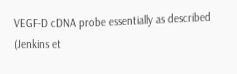VEGF-D cDNA probe essentially as described (Jenkins et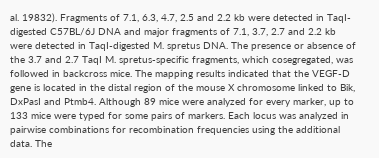al. 19832). Fragments of 7.1, 6.3, 4.7, 2.5 and 2.2 kb were detected in TaqI-digested C57BL/6J DNA and major fragments of 7.1, 3.7, 2.7 and 2.2 kb were detected in TaqI-digested M. spretus DNA. The presence or absence of the 3.7 and 2.7 TaqI M. spretus-specific fragments, which cosegregated, was followed in backcross mice. The mapping results indicated that the VEGF-D gene is located in the distal region of the mouse X chromosome linked to Bik, DxPasI and Ptmb4. Although 89 mice were analyzed for every marker, up to 133 mice were typed for some pairs of markers. Each locus was analyzed in pairwise combinations for recombination frequencies using the additional data. The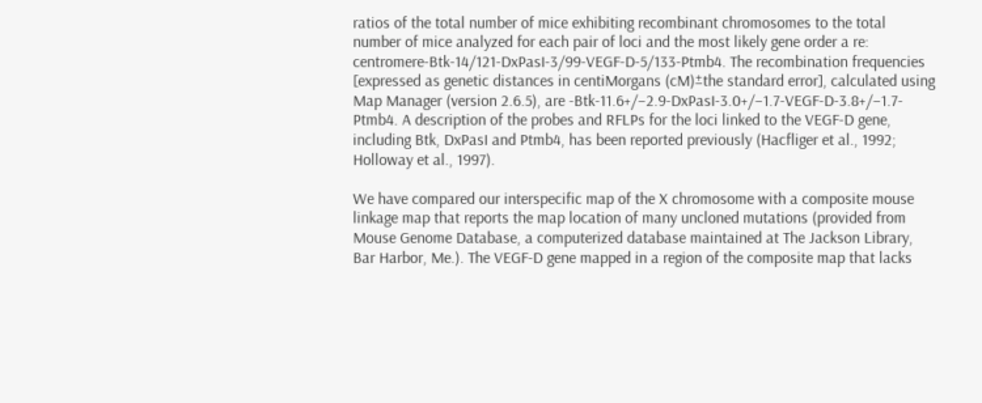ratios of the total number of mice exhibiting recombinant chromosomes to the total number of mice analyzed for each pair of loci and the most likely gene order a re: centromere-Btk-14/121-DxPasI-3/99-VEGF-D-5/133-Ptmb4. The recombination frequencies [expressed as genetic distances in centiMorgans (cM)±the standard error], calculated using Map Manager (version 2.6.5), are -Btk-11.6+/−2.9-DxPasI-3.0+/−1.7-VEGF-D-3.8+/−1.7-Ptmb4. A description of the probes and RFLPs for the loci linked to the VEGF-D gene, including Btk, DxPasI and Ptmb4, has been reported previously (Hacfliger et al., 1992; Holloway et al., 1997).

We have compared our interspecific map of the X chromosome with a composite mouse linkage map that reports the map location of many uncloned mutations (provided from Mouse Genome Database, a computerized database maintained at The Jackson Library, Bar Harbor, Me.). The VEGF-D gene mapped in a region of the composite map that lacks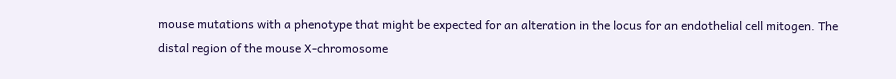mouse mutations with a phenotype that might be expected for an alteration in the locus for an endothelial cell mitogen. The distal region of the mouse X-chromosome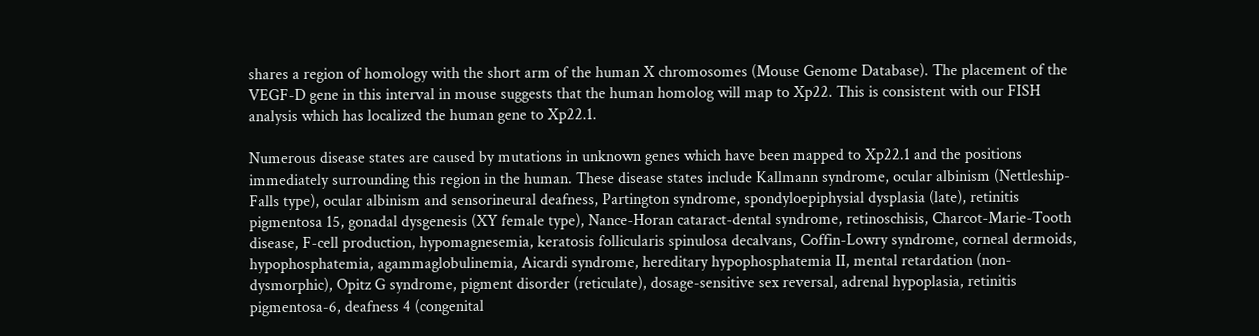shares a region of homology with the short arm of the human X chromosomes (Mouse Genome Database). The placement of the VEGF-D gene in this interval in mouse suggests that the human homolog will map to Xp22. This is consistent with our FISH analysis which has localized the human gene to Xp22.1.

Numerous disease states are caused by mutations in unknown genes which have been mapped to Xp22.1 and the positions immediately surrounding this region in the human. These disease states include Kallmann syndrome, ocular albinism (Nettleship-Falls type), ocular albinism and sensorineural deafness, Partington syndrome, spondyloepiphysial dysplasia (late), retinitis pigmentosa 15, gonadal dysgenesis (XY female type), Nance-Horan cataract-dental syndrome, retinoschisis, Charcot-Marie-Tooth disease, F-cell production, hypomagnesemia, keratosis follicularis spinulosa decalvans, Coffin-Lowry syndrome, corneal dermoids, hypophosphatemia, agammaglobulinemia, Aicardi syndrome, hereditary hypophosphatemia II, mental retardation (non-dysmorphic), Opitz G syndrome, pigment disorder (reticulate), dosage-sensitive sex reversal, adrenal hypoplasia, retinitis pigmentosa-6, deafness 4 (congenital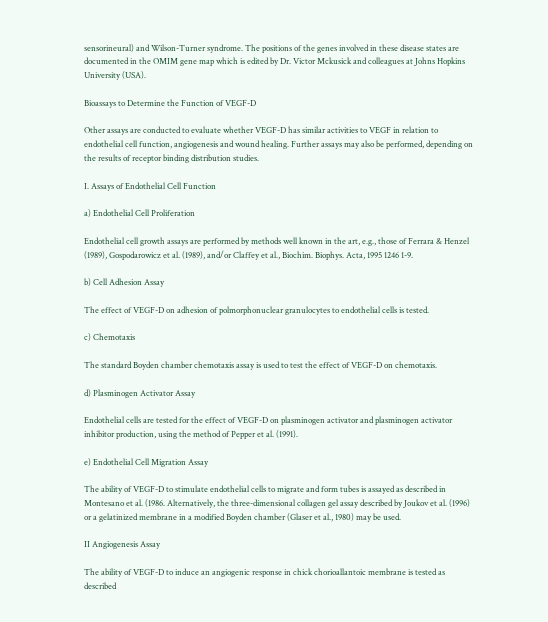sensorineural) and Wilson-Turner syndrome. The positions of the genes involved in these disease states are documented in the OMIM gene map which is edited by Dr. Victor Mckusick and colleagues at Johns Hopkins University (USA).

Bioassays to Determine the Function of VEGF-D

Other assays are conducted to evaluate whether VEGF-D has similar activities to VEGF in relation to endothelial cell function, angiogenesis and wound healing. Further assays may also be performed, depending on the results of receptor binding distribution studies.

I. Assays of Endothelial Cell Function

a) Endothelial Cell Proliferation

Endothelial cell growth assays are performed by methods well known in the art, e.g., those of Ferrara & Henzel (1989), Gospodarowicz et al. (1989), and/or Claffey et al., Biochim. Biophys. Acta, 1995 1246 1-9.

b) Cell Adhesion Assay

The effect of VEGF-D on adhesion of polmorphonuclear granulocytes to endothelial cells is tested.

c) Chemotaxis

The standard Boyden chamber chemotaxis assay is used to test the effect of VEGF-D on chemotaxis.

d) Plasminogen Activator Assay

Endothelial cells are tested for the effect of VEGF-D on plasminogen activator and plasminogen activator inhibitor production, using the method of Pepper et al. (1991).

e) Endothelial Cell Migration Assay

The ability of VEGF-D to stimulate endothelial cells to migrate and form tubes is assayed as described in Montesano et al. (1986. Alternatively, the three-dimensional collagen gel assay described by Joukov et al. (1996) or a gelatinized membrane in a modified Boyden chamber (Glaser et al., 1980) may be used.

II Angiogenesis Assay

The ability of VEGF-D to induce an angiogenic response in chick chorioallantoic membrane is tested as described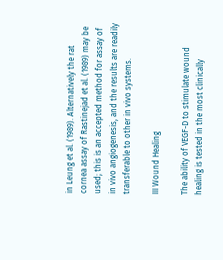in Leung et al. (1989). Alternatively the rat cornea assay of Rastinejad et al. (1989) may be used; this is an accepted method for assay of in vivo angiogenesis, and the results are readily transferable to other in vivo systems.

III Wound Healing

The ability of VEGF-D to stimulate wound healing is tested in the most clinically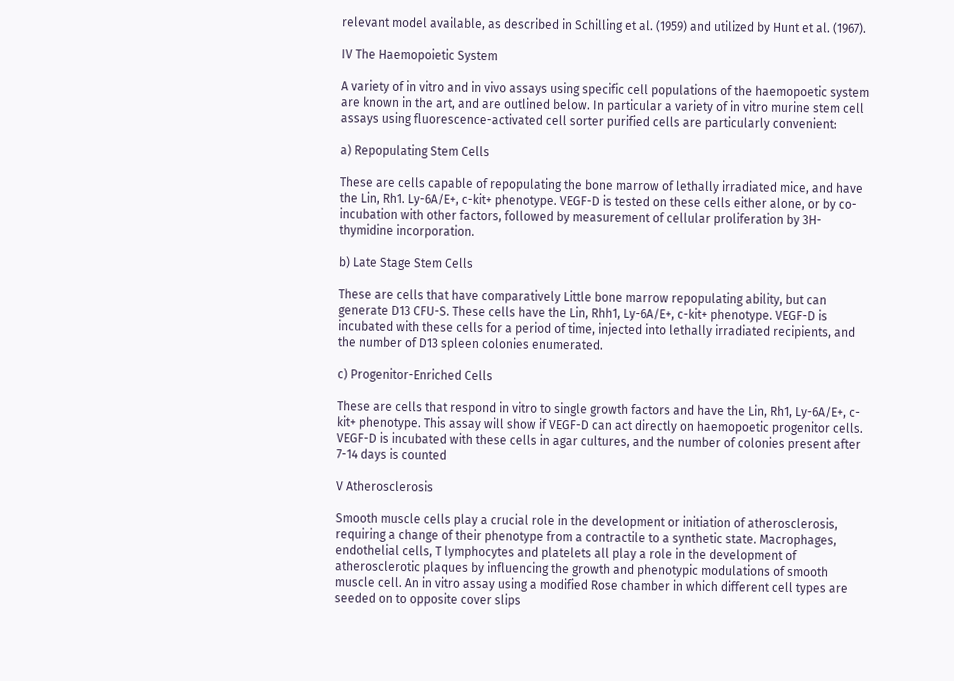relevant model available, as described in Schilling et al. (1959) and utilized by Hunt et al. (1967).

IV The Haemopoietic System

A variety of in vitro and in vivo assays using specific cell populations of the haemopoetic system are known in the art, and are outlined below. In particular a variety of in vitro murine stem cell assays using fluorescence-activated cell sorter purified cells are particularly convenient:

a) Repopulating Stem Cells

These are cells capable of repopulating the bone marrow of lethally irradiated mice, and have the Lin, Rh1. Ly-6A/E+, c-kit+ phenotype. VEGF-D is tested on these cells either alone, or by co-incubation with other factors, followed by measurement of cellular proliferation by 3H-thymidine incorporation.

b) Late Stage Stem Cells

These are cells that have comparatively Little bone marrow repopulating ability, but can generate D13 CFU-S. These cells have the Lin, Rhh1, Ly-6A/E+, c-kit+ phenotype. VEGF-D is incubated with these cells for a period of time, injected into lethally irradiated recipients, and the number of D13 spleen colonies enumerated.

c) Progenitor-Enriched Cells

These are cells that respond in vitro to single growth factors and have the Lin, Rh1, Ly-6A/E+, c-kit+ phenotype. This assay will show if VEGF-D can act directly on haemopoetic progenitor cells. VEGF-D is incubated with these cells in agar cultures, and the number of colonies present after 7-14 days is counted

V Atherosclerosis

Smooth muscle cells play a crucial role in the development or initiation of atherosclerosis, requiring a change of their phenotype from a contractile to a synthetic state. Macrophages, endothelial cells, T lymphocytes and platelets all play a role in the development of atherosclerotic plaques by influencing the growth and phenotypic modulations of smooth muscle cell. An in vitro assay using a modified Rose chamber in which different cell types are seeded on to opposite cover slips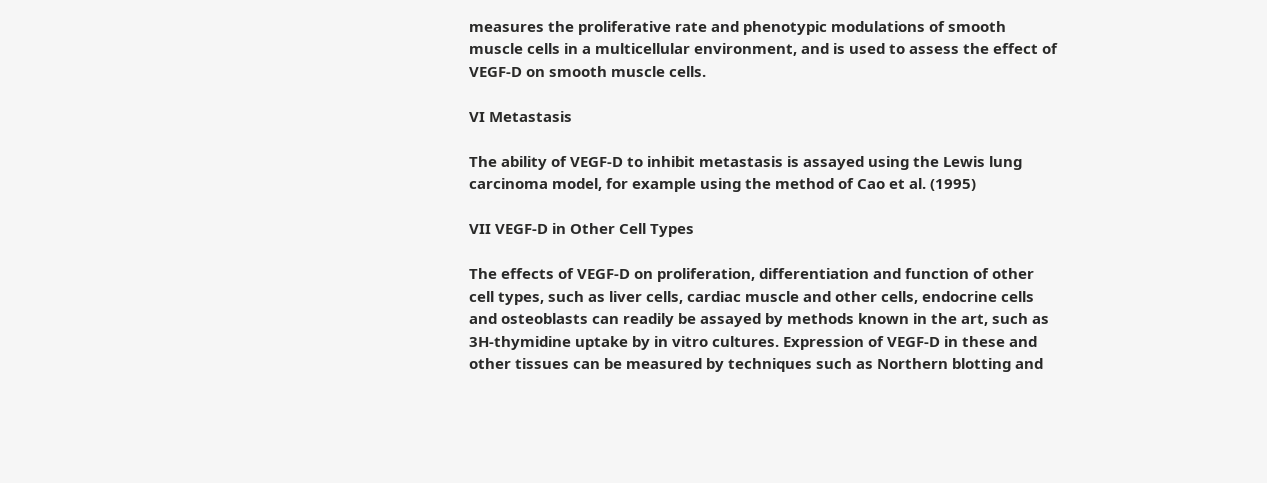measures the proliferative rate and phenotypic modulations of smooth muscle cells in a multicellular environment, and is used to assess the effect of VEGF-D on smooth muscle cells.

VI Metastasis

The ability of VEGF-D to inhibit metastasis is assayed using the Lewis lung carcinoma model, for example using the method of Cao et al. (1995)

VII VEGF-D in Other Cell Types

The effects of VEGF-D on proliferation, differentiation and function of other cell types, such as liver cells, cardiac muscle and other cells, endocrine cells and osteoblasts can readily be assayed by methods known in the art, such as 3H-thymidine uptake by in vitro cultures. Expression of VEGF-D in these and other tissues can be measured by techniques such as Northern blotting and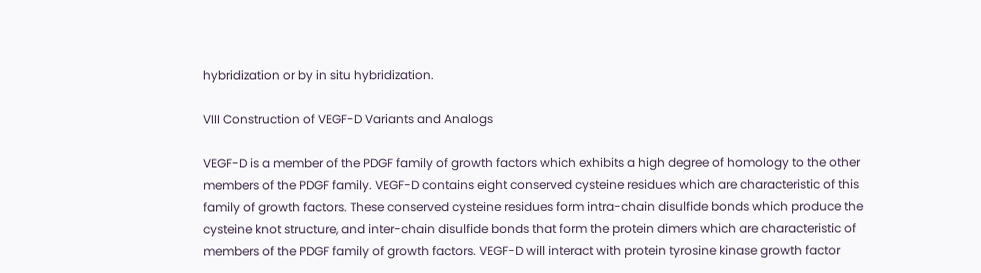hybridization or by in situ hybridization.

VIII Construction of VEGF-D Variants and Analogs

VEGF-D is a member of the PDGF family of growth factors which exhibits a high degree of homology to the other members of the PDGF family. VEGF-D contains eight conserved cysteine residues which are characteristic of this family of growth factors. These conserved cysteine residues form intra-chain disulfide bonds which produce the cysteine knot structure, and inter-chain disulfide bonds that form the protein dimers which are characteristic of members of the PDGF family of growth factors. VEGF-D will interact with protein tyrosine kinase growth factor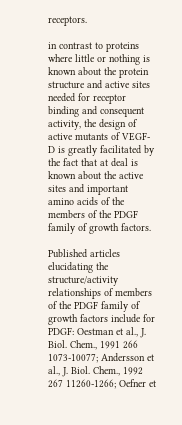receptors.

in contrast to proteins where little or nothing is known about the protein structure and active sites needed for receptor binding and consequent activity, the design of active mutants of VEGF-D is greatly facilitated by the fact that at deal is known about the active sites and important amino acids of the members of the PDGF family of growth factors.

Published articles elucidating the structure/activity relationships of members of the PDGF family of growth factors include for PDGF: Oestman et al., J. Biol. Chem., 1991 266 1073-10077; Andersson et al., J. Biol. Chem., 1992 267 11260-1266; Oefner et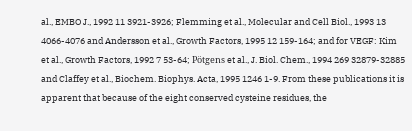al., EMBO J., 1992 11 3921-3926; Flemming et al., Molecular and Cell Biol., 1993 13 4066-4076 and Andersson et al., Growth Factors, 1995 12 159-164; and for VEGF: Kim et al., Growth Factors, 1992 7 53-64; Pötgens et al., J. Biol. Chem., 1994 269 32879-32885 and Claffey et al., Biochem. Biophys. Acta, 1995 1246 1-9. From these publications it is apparent that because of the eight conserved cysteine residues, the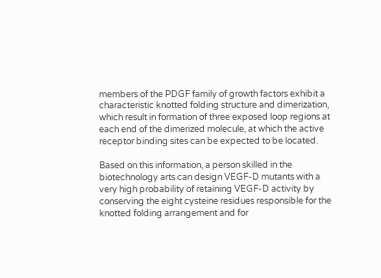members of the PDGF family of growth factors exhibit a characteristic knotted folding structure and dimerization, which result in formation of three exposed loop regions at each end of the dimerized molecule, at which the active receptor binding sites can be expected to be located.

Based on this information, a person skilled in the biotechnology arts can design VEGF-D mutants with a very high probability of retaining VEGF-D activity by conserving the eight cysteine residues responsible for the knotted folding arrangement and for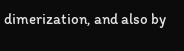dimerization, and also by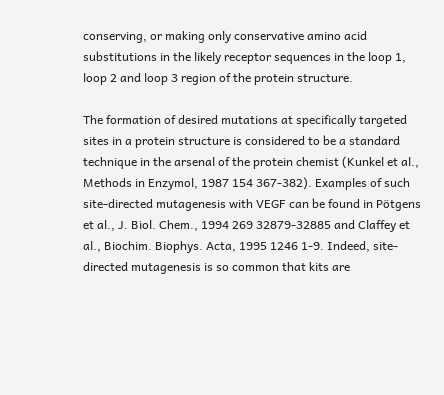conserving, or making only conservative amino acid substitutions in the likely receptor sequences in the loop 1, loop 2 and loop 3 region of the protein structure.

The formation of desired mutations at specifically targeted sites in a protein structure is considered to be a standard technique in the arsenal of the protein chemist (Kunkel et al., Methods in Enzymol, 1987 154 367-382). Examples of such site-directed mutagenesis with VEGF can be found in Pötgens et al., J. Biol. Chem., 1994 269 32879-32885 and Claffey et al., Biochim. Biophys. Acta, 1995 1246 1-9. Indeed, site-directed mutagenesis is so common that kits are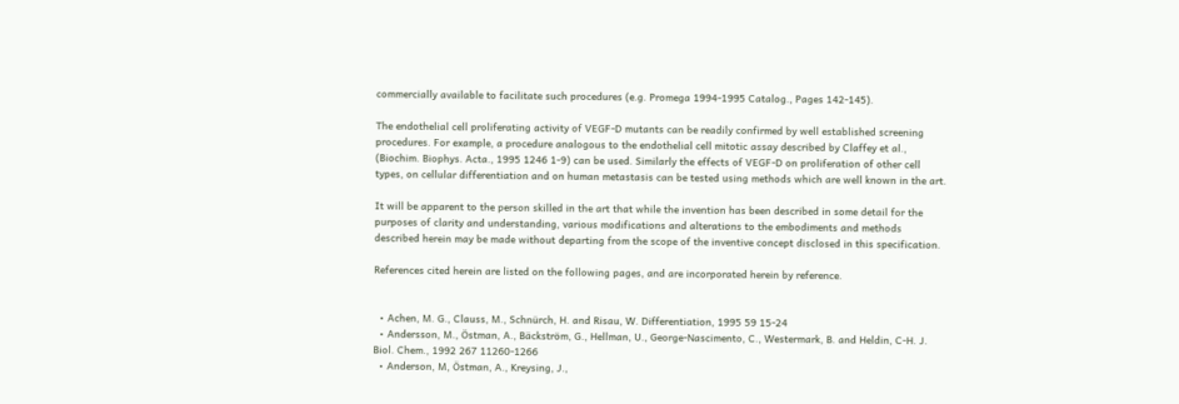commercially available to facilitate such procedures (e.g. Promega 1994-1995 Catalog., Pages 142-145).

The endothelial cell proliferating activity of VEGF-D mutants can be readily confirmed by well established screening procedures. For example, a procedure analogous to the endothelial cell mitotic assay described by Claffey et al., (Biochim. Biophys. Acta., 1995 1246 1-9) can be used. Similarly the effects of VEGF-D on proliferation of other cell types, on cellular differentiation and on human metastasis can be tested using methods which are well known in the art.

It will be apparent to the person skilled in the art that while the invention has been described in some detail for the purposes of clarity and understanding, various modifications and alterations to the embodiments and methods described herein may be made without departing from the scope of the inventive concept disclosed in this specification.

References cited herein are listed on the following pages, and are incorporated herein by reference.


  • Achen, M. G., Clauss, M., Schnürch, H. and Risau, W. Differentiation, 1995 59 15-24
  • Andersson, M., Östman, A., Bäckström, G., Hellman, U., George-Nascimento, C., Westermark, B. and Heldin, C-H. J. Biol. Chem., 1992 267 11260-1266
  • Anderson, M, Östman, A., Kreysing, J.,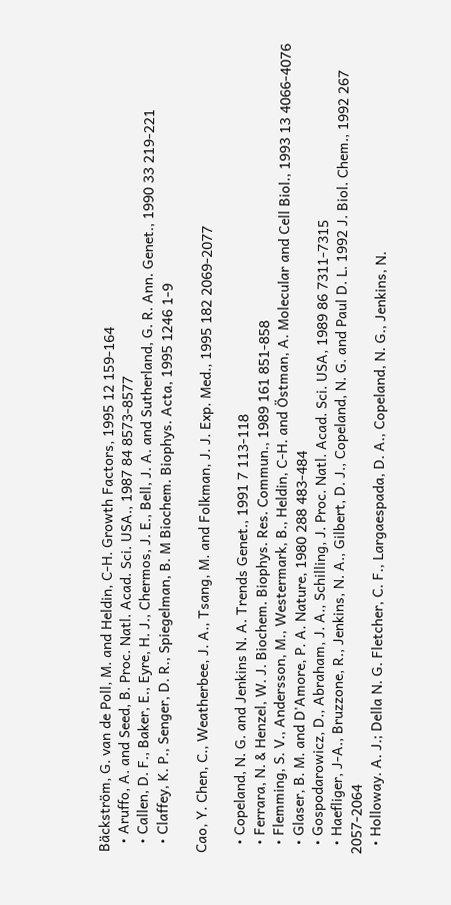Bäckström, G. van de Poll, M. and Heldin, C-H. Growth Factors, 1995 12 159-164
  • Aruffo, A. and Seed, B. Proc. Natl. Acad. Sci. USA., 1987 84 8573-8577
  • Callen, D. F., Baker, E., Eyre, H. J., Chermos, J. E., Bell, J. A. and Sutherland, G. R. Ann. Genet., 1990 33 219-221
  • Claffey, K. P., Senger, D. R., Spiegelman, B. M Biochem. Biophys. Acta, 1995 1246 1-9

Cao, Y. Chen, C., Weatherbee, J. A., Tsang, M. and Folkman, J. J. Exp. Med., 1995 182 2069-2077

  • Copeland, N. G. and Jenkins N. A. Trends Genet., 1991 7 113-118
  • Ferrara, N. & Henzel, W. J. Biochem. Biophys. Res. Commun., 1989 161 851-858
  • Flemming, S. V., Andersson, M., Westermark, B., Heldin, C-H. and Östman, A. Molecular and Cell Biol., 1993 13 4066-4076
  • Glaser, B. M. and D'Amore, P. A. Nature, 1980 288 483-484
  • Gospodarowicz, D., Abraham, J. A., Schilling, J. Proc. Natl. Acad. Sci. USA, 1989 86 7311-7315
  • Haefliger, J-A., Bruzzone, R., Jenkins, N. A., Gilbert, D. J., Copeland, N. G. and Paul D. L. 1992 J. Biol. Chem., 1992 267 2057-2064
  • Holloway. A. J.; Della N. G. Fletcher, C. F., Largaespada, D. A., Copeland, N. G., Jenkins, N.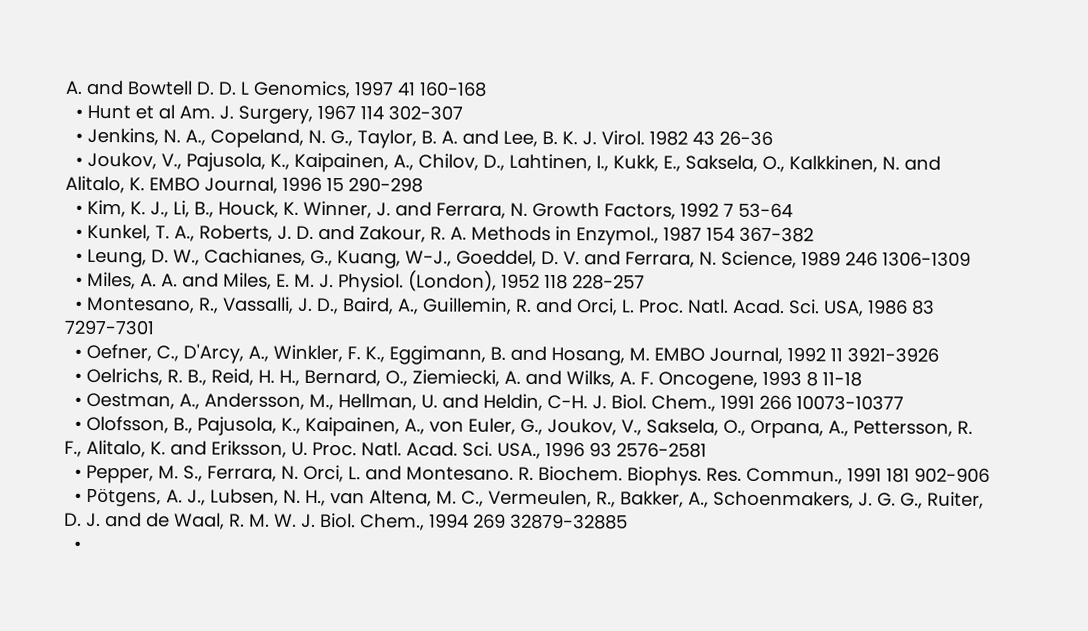A. and Bowtell D. D. L Genomics, 1997 41 160-168
  • Hunt et al Am. J. Surgery, 1967 114 302-307
  • Jenkins, N. A., Copeland, N. G., Taylor, B. A. and Lee, B. K. J. Virol. 1982 43 26-36
  • Joukov, V., Pajusola, K., Kaipainen, A., Chilov, D., Lahtinen, I., Kukk, E., Saksela, O., Kalkkinen, N. and Alitalo, K. EMBO Journal, 1996 15 290-298
  • Kim, K. J., Li, B., Houck, K. Winner, J. and Ferrara, N. Growth Factors, 1992 7 53-64
  • Kunkel, T. A., Roberts, J. D. and Zakour, R. A. Methods in Enzymol., 1987 154 367-382
  • Leung, D. W., Cachianes, G., Kuang, W-J., Goeddel, D. V. and Ferrara, N. Science, 1989 246 1306-1309
  • Miles, A. A. and Miles, E. M. J. Physiol. (London), 1952 118 228-257
  • Montesano, R., Vassalli, J. D., Baird, A., Guillemin, R. and Orci, L. Proc. Natl. Acad. Sci. USA, 1986 83 7297-7301
  • Oefner, C., D'Arcy, A., Winkler, F. K., Eggimann, B. and Hosang, M. EMBO Journal, 1992 11 3921-3926
  • Oelrichs, R. B., Reid, H. H., Bernard, O., Ziemiecki, A. and Wilks, A. F. Oncogene, 1993 8 11-18
  • Oestman, A., Andersson, M., Hellman, U. and Heldin, C-H. J. Biol. Chem., 1991 266 10073-10377
  • Olofsson, B., Pajusola, K., Kaipainen, A., von Euler, G., Joukov, V., Saksela, O., Orpana, A., Pettersson, R. F., Alitalo, K. and Eriksson, U. Proc. Natl. Acad. Sci. USA., 1996 93 2576-2581
  • Pepper, M. S., Ferrara, N. Orci, L. and Montesano. R. Biochem. Biophys. Res. Commun., 1991 181 902-906
  • Pötgens, A. J., Lubsen, N. H., van Altena, M. C., Vermeulen, R., Bakker, A., Schoenmakers, J. G. G., Ruiter, D. J. and de Waal, R. M. W. J. Biol. Chem., 1994 269 32879-32885
  •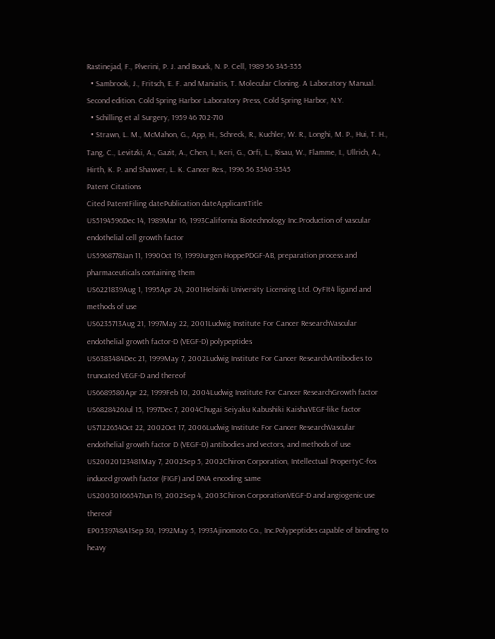Rastinejad, F., Plverini, P. J. and Bouck, N. P. Cell, 1989 56 345-355
  • Sambrook, J., Fritsch, E. F. and Maniatis, T. Molecular Cloning. A Laboratory Manual. Second edition. Cold Spring Harbor Laboratory Press, Cold Spring Harbor, N.Y.
  • Schilling et al Surgery, 1959 46 702-710
  • Strawn, L. M., McMahon, G., App, H., Schreck, R., Kuchler, W. R., Longhi, M. P., Hui, T. H., Tang, C., Levitzki, A., Gazit, A., Chen, I., Keri, G., Orfi, L., Risau, W., Flamme, I., Ullrich, A., Hirth, K. P. and Shawver, L. K. Cancer Res., 1996 56 3540-3545
Patent Citations
Cited PatentFiling datePublication dateApplicantTitle
US5194596Dec 14, 1989Mar 16, 1993California Biotechnology Inc.Production of vascular endothelial cell growth factor
US5968778Jan 11, 1990Oct 19, 1999Jurgen HoppePDGF-AB, preparation process and pharmaceuticals containing them
US6221839Aug 1, 1995Apr 24, 2001Helsinki University Licensing Ltd. OyFIt4 ligand and methods of use
US6235713Aug 21, 1997May 22, 2001Ludwig Institute For Cancer ResearchVascular endothelial growth factor-D (VEGF-D) polypeptides
US6383484Dec 21, 1999May 7, 2002Ludwig Institute For Cancer ResearchAntibodies to truncated VEGF-D and thereof
US6689580Apr 22, 1999Feb 10, 2004Ludwig Institute For Cancer ResearchGrowth factor
US6828426Jul 15, 1997Dec 7, 2004Chugai Seiyaku Kabushiki KaishaVEGF-like factor
US7122654Oct 22, 2002Oct 17, 2006Ludwig Institute For Cancer ResearchVascular endothelial growth factor D (VEGF-D) antibodies and vectors, and methods of use
US20020123481May 7, 2002Sep 5, 2002Chiron Corporation, Intellectual PropertyC-fos induced growth factor (FIGF) and DNA encoding same
US20030166547Jun 19, 2002Sep 4, 2003Chiron CorporationVEGF-D and angiogenic use thereof
EP0539748A1Sep 30, 1992May 5, 1993Ajinomoto Co., Inc.Polypeptides capable of binding to heavy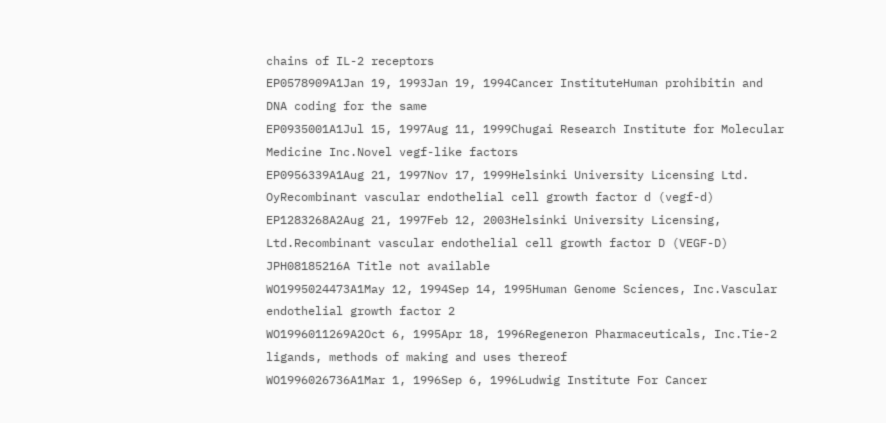chains of IL-2 receptors
EP0578909A1Jan 19, 1993Jan 19, 1994Cancer InstituteHuman prohibitin and DNA coding for the same
EP0935001A1Jul 15, 1997Aug 11, 1999Chugai Research Institute for Molecular Medicine Inc.Novel vegf-like factors
EP0956339A1Aug 21, 1997Nov 17, 1999Helsinki University Licensing Ltd. OyRecombinant vascular endothelial cell growth factor d (vegf-d)
EP1283268A2Aug 21, 1997Feb 12, 2003Helsinki University Licensing, Ltd.Recombinant vascular endothelial cell growth factor D (VEGF-D)
JPH08185216A Title not available
WO1995024473A1May 12, 1994Sep 14, 1995Human Genome Sciences, Inc.Vascular endothelial growth factor 2
WO1996011269A2Oct 6, 1995Apr 18, 1996Regeneron Pharmaceuticals, Inc.Tie-2 ligands, methods of making and uses thereof
WO1996026736A1Mar 1, 1996Sep 6, 1996Ludwig Institute For Cancer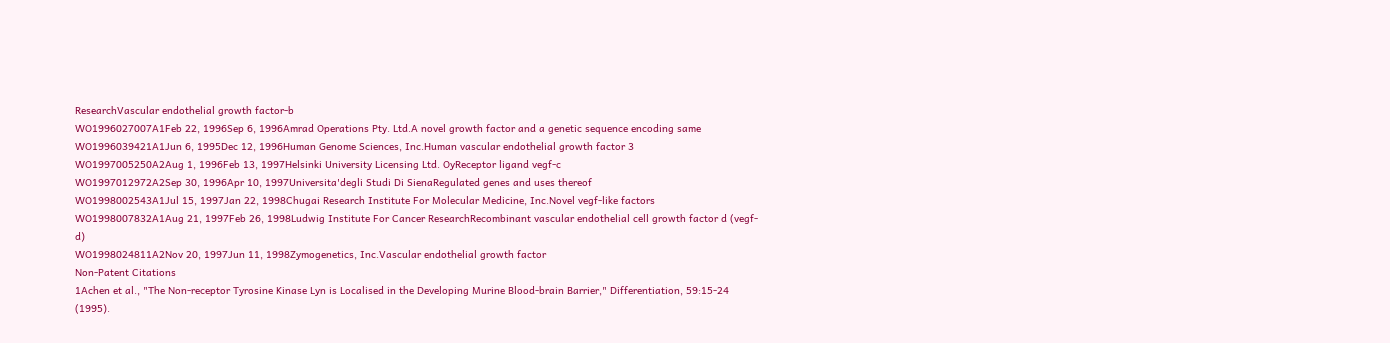ResearchVascular endothelial growth factor-b
WO1996027007A1Feb 22, 1996Sep 6, 1996Amrad Operations Pty. Ltd.A novel growth factor and a genetic sequence encoding same
WO1996039421A1Jun 6, 1995Dec 12, 1996Human Genome Sciences, Inc.Human vascular endothelial growth factor 3
WO1997005250A2Aug 1, 1996Feb 13, 1997Helsinki University Licensing Ltd. OyReceptor ligand vegf-c
WO1997012972A2Sep 30, 1996Apr 10, 1997Universita'degli Studi Di SienaRegulated genes and uses thereof
WO1998002543A1Jul 15, 1997Jan 22, 1998Chugai Research Institute For Molecular Medicine, Inc.Novel vegf-like factors
WO1998007832A1Aug 21, 1997Feb 26, 1998Ludwig Institute For Cancer ResearchRecombinant vascular endothelial cell growth factor d (vegf-d)
WO1998024811A2Nov 20, 1997Jun 11, 1998Zymogenetics, Inc.Vascular endothelial growth factor
Non-Patent Citations
1Achen et al., "The Non-receptor Tyrosine Kinase Lyn is Localised in the Developing Murine Blood-brain Barrier," Differentiation, 59:15-24 (1995).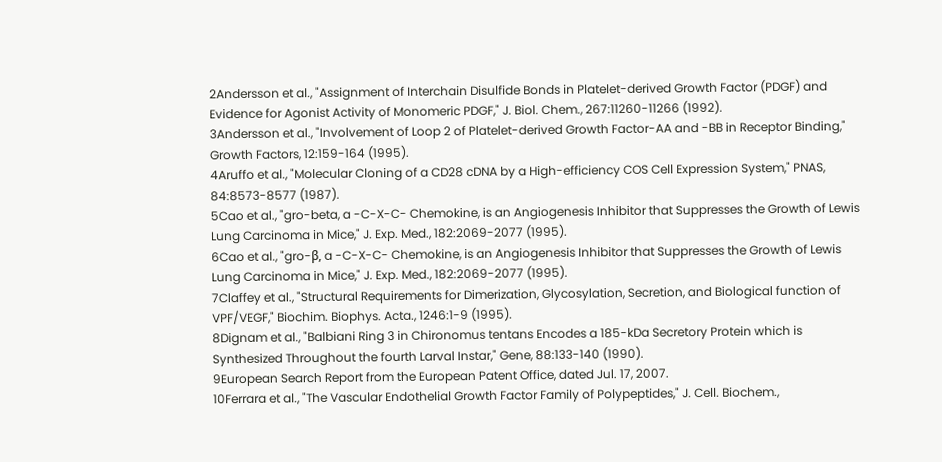2Andersson et al., "Assignment of Interchain Disulfide Bonds in Platelet-derived Growth Factor (PDGF) and Evidence for Agonist Activity of Monomeric PDGF," J. Biol. Chem., 267:11260-11266 (1992).
3Andersson et al., "Involvement of Loop 2 of Platelet-derived Growth Factor-AA and -BB in Receptor Binding," Growth Factors, 12:159-164 (1995).
4Aruffo et al., "Molecular Cloning of a CD28 cDNA by a High-efficiency COS Cell Expression System," PNAS, 84:8573-8577 (1987).
5Cao et al., "gro-beta, a -C-X-C- Chemokine, is an Angiogenesis Inhibitor that Suppresses the Growth of Lewis Lung Carcinoma in Mice," J. Exp. Med., 182:2069-2077 (1995).
6Cao et al., "gro-β, a -C-X-C- Chemokine, is an Angiogenesis Inhibitor that Suppresses the Growth of Lewis Lung Carcinoma in Mice," J. Exp. Med., 182:2069-2077 (1995).
7Claffey et al., "Structural Requirements for Dimerization, Glycosylation, Secretion, and Biological function of VPF/VEGF," Biochim. Biophys. Acta., 1246:1-9 (1995).
8Dignam et al., "Balbiani Ring 3 in Chironomus tentans Encodes a 185-kDa Secretory Protein which is Synthesized Throughout the fourth Larval Instar," Gene, 88:133-140 (1990).
9European Search Report from the European Patent Office, dated Jul. 17, 2007.
10Ferrara et al., "The Vascular Endothelial Growth Factor Family of Polypeptides," J. Cell. Biochem.,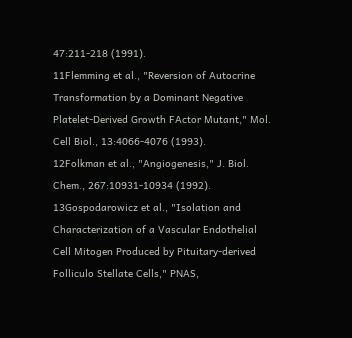47:211-218 (1991).
11Flemming et al., "Reversion of Autocrine Transformation by a Dominant Negative Platelet-Derived Growth FActor Mutant," Mol. Cell Biol., 13:4066-4076 (1993).
12Folkman et al., "Angiogenesis," J. Biol. Chem., 267:10931-10934 (1992).
13Gospodarowicz et al., "Isolation and Characterization of a Vascular Endothelial Cell Mitogen Produced by Pituitary-derived Folliculo Stellate Cells," PNAS,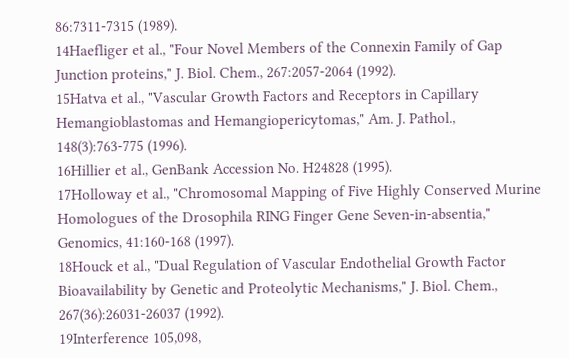86:7311-7315 (1989).
14Haefliger et al., "Four Novel Members of the Connexin Family of Gap Junction proteins," J. Biol. Chem., 267:2057-2064 (1992).
15Hatva et al., "Vascular Growth Factors and Receptors in Capillary Hemangioblastomas and Hemangiopericytomas," Am. J. Pathol., 148(3):763-775 (1996).
16Hillier et al., GenBank Accession No. H24828 (1995).
17Holloway et al., "Chromosomal Mapping of Five Highly Conserved Murine Homologues of the Drosophila RING Finger Gene Seven-in-absentia," Genomics, 41:160-168 (1997).
18Houck et al., "Dual Regulation of Vascular Endothelial Growth Factor Bioavailability by Genetic and Proteolytic Mechanisms," J. Biol. Chem., 267(36):26031-26037 (1992).
19Interference 105,098,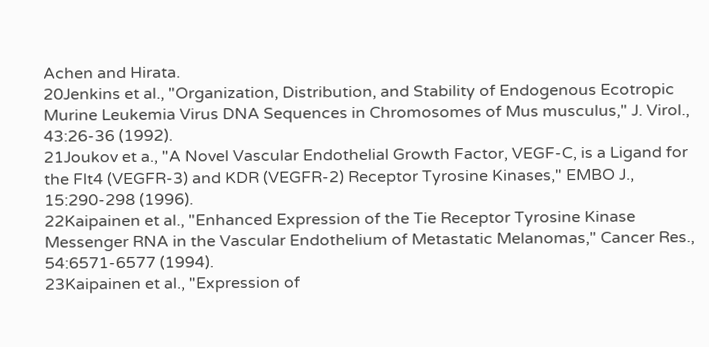Achen and Hirata.
20Jenkins et al., "Organization, Distribution, and Stability of Endogenous Ecotropic Murine Leukemia Virus DNA Sequences in Chromosomes of Mus musculus," J. Virol., 43:26-36 (1992).
21Joukov et a., "A Novel Vascular Endothelial Growth Factor, VEGF-C, is a Ligand for the Flt4 (VEGFR-3) and KDR (VEGFR-2) Receptor Tyrosine Kinases," EMBO J., 15:290-298 (1996).
22Kaipainen et al., "Enhanced Expression of the Tie Receptor Tyrosine Kinase Messenger RNA in the Vascular Endothelium of Metastatic Melanomas," Cancer Res., 54:6571-6577 (1994).
23Kaipainen et al., "Expression of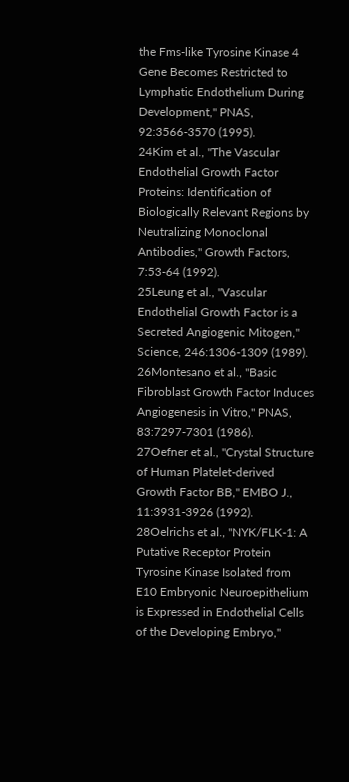the Fms-like Tyrosine Kinase 4 Gene Becomes Restricted to Lymphatic Endothelium During Development," PNAS, 92:3566-3570 (1995).
24Kim et al., "The Vascular Endothelial Growth Factor Proteins: Identification of Biologically Relevant Regions by Neutralizing Monoclonal Antibodies," Growth Factors, 7:53-64 (1992).
25Leung et al., "Vascular Endothelial Growth Factor is a Secreted Angiogenic Mitogen," Science, 246:1306-1309 (1989).
26Montesano et al., "Basic Fibroblast Growth Factor Induces Angiogenesis in Vitro," PNAS, 83:7297-7301 (1986).
27Oefner et al., "Crystal Structure of Human Platelet-derived Growth Factor BB," EMBO J., 11:3931-3926 (1992).
28Oelrichs et al., "NYK/FLK-1: A Putative Receptor Protein Tyrosine Kinase Isolated from E10 Embryonic Neuroepithelium is Expressed in Endothelial Cells of the Developing Embryo,"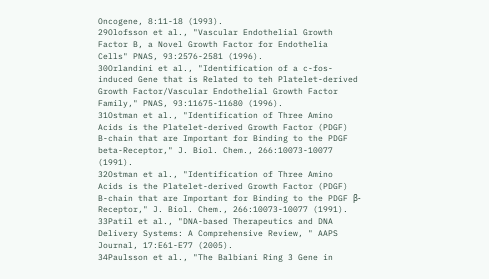Oncogene, 8:11-18 (1993).
29Olofsson et al., "Vascular Endothelial Growth Factor B, a Novel Growth Factor for Endothelia Cells" PNAS, 93:2576-2581 (1996).
30Orlandini et al., "Identification of a c-fos-induced Gene that is Related to teh Platelet-derived Growth Factor/Vascular Endothelial Growth Factor Family," PNAS, 93:11675-11680 (1996).
31Ostman et al., "Identification of Three Amino Acids is the Platelet-derived Growth Factor (PDGF) B-chain that are Important for Binding to the PDGF beta-Receptor," J. Biol. Chem., 266:10073-10077 (1991).
32Ostman et al., "Identification of Three Amino Acids is the Platelet-derived Growth Factor (PDGF) B-chain that are Important for Binding to the PDGF β-Receptor," J. Biol. Chem., 266:10073-10077 (1991).
33Patil et al., "DNA-based Therapeutics and DNA Delivery Systems: A Comprehensive Review, " AAPS Journal, 17:E61-E77 (2005).
34Paulsson et al., "The Balbiani Ring 3 Gene in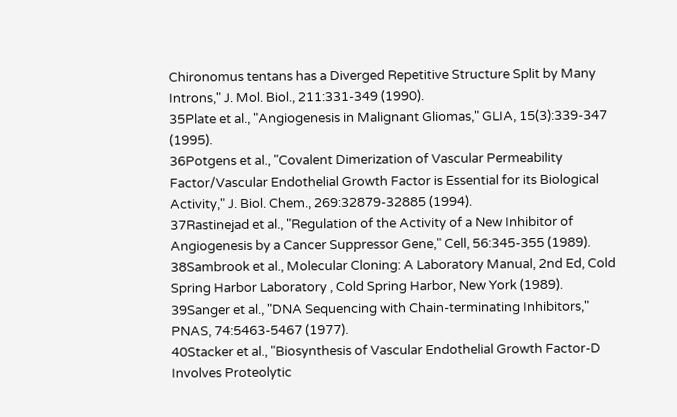Chironomus tentans has a Diverged Repetitive Structure Split by Many Introns," J. Mol. Biol., 211:331-349 (1990).
35Plate et al., "Angiogenesis in Malignant Gliomas," GLIA, 15(3):339-347 (1995).
36Potgens et al., "Covalent Dimerization of Vascular Permeability Factor/Vascular Endothelial Growth Factor is Essential for its Biological Activity," J. Biol. Chem., 269:32879-32885 (1994).
37Rastinejad et al., "Regulation of the Activity of a New Inhibitor of Angiogenesis by a Cancer Suppressor Gene," Cell, 56:345-355 (1989).
38Sambrook et al., Molecular Cloning: A Laboratory Manual, 2nd Ed, Cold Spring Harbor Laboratory , Cold Spring Harbor, New York (1989).
39Sanger et al., "DNA Sequencing with Chain-terminating Inhibitors," PNAS, 74:5463-5467 (1977).
40Stacker et al., "Biosynthesis of Vascular Endothelial Growth Factor-D Involves Proteolytic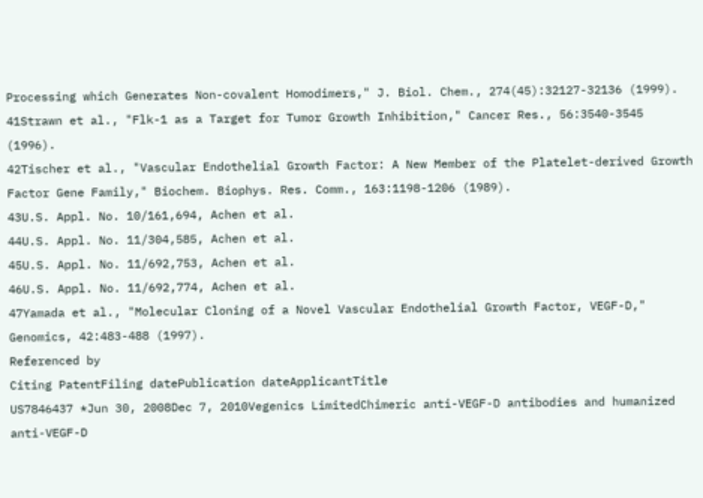Processing which Generates Non-covalent Homodimers," J. Biol. Chem., 274(45):32127-32136 (1999).
41Strawn et al., "Flk-1 as a Target for Tumor Growth Inhibition," Cancer Res., 56:3540-3545 (1996).
42Tischer et al., "Vascular Endothelial Growth Factor: A New Member of the Platelet-derived Growth Factor Gene Family," Biochem. Biophys. Res. Comm., 163:1198-1206 (1989).
43U.S. Appl. No. 10/161,694, Achen et al.
44U.S. Appl. No. 11/304,585, Achen et al.
45U.S. Appl. No. 11/692,753, Achen et al.
46U.S. Appl. No. 11/692,774, Achen et al.
47Yamada et al., "Molecular Cloning of a Novel Vascular Endothelial Growth Factor, VEGF-D," Genomics, 42:483-488 (1997).
Referenced by
Citing PatentFiling datePublication dateApplicantTitle
US7846437 *Jun 30, 2008Dec 7, 2010Vegenics LimitedChimeric anti-VEGF-D antibodies and humanized anti-VEGF-D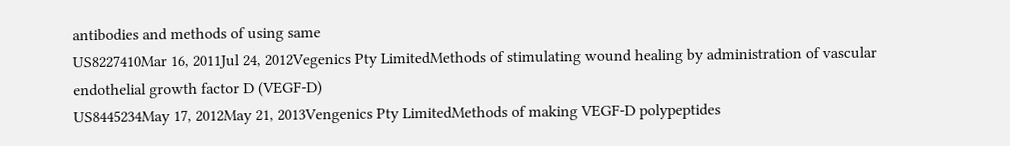antibodies and methods of using same
US8227410Mar 16, 2011Jul 24, 2012Vegenics Pty LimitedMethods of stimulating wound healing by administration of vascular endothelial growth factor D (VEGF-D)
US8445234May 17, 2012May 21, 2013Vengenics Pty LimitedMethods of making VEGF-D polypeptides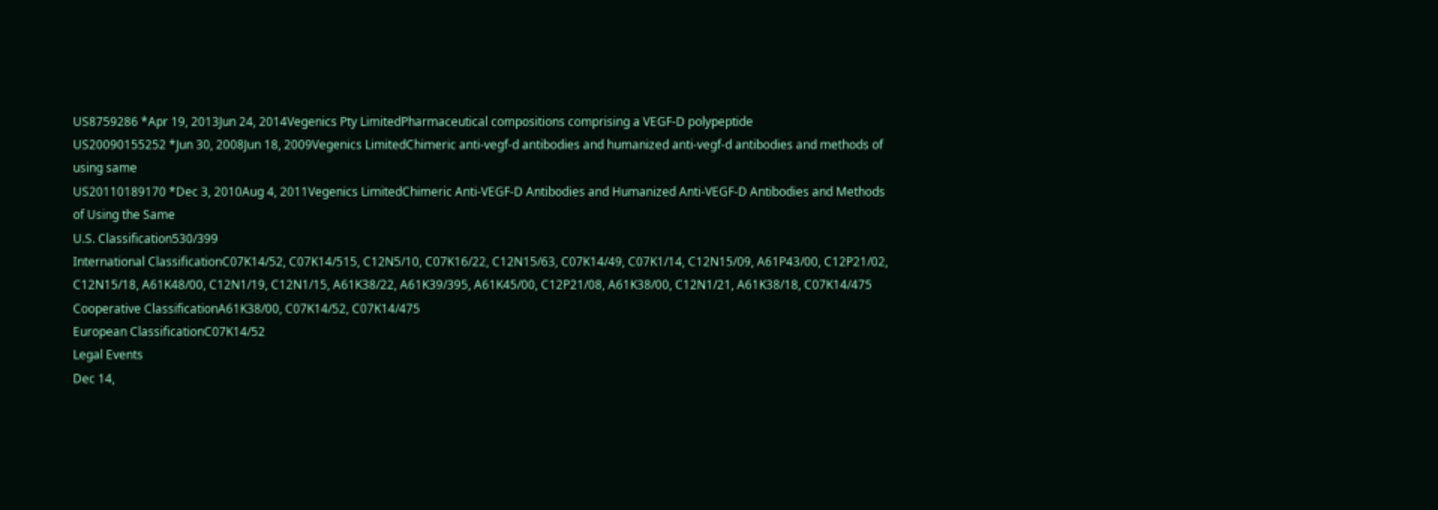US8759286 *Apr 19, 2013Jun 24, 2014Vegenics Pty LimitedPharmaceutical compositions comprising a VEGF-D polypeptide
US20090155252 *Jun 30, 2008Jun 18, 2009Vegenics LimitedChimeric anti-vegf-d antibodies and humanized anti-vegf-d antibodies and methods of using same
US20110189170 *Dec 3, 2010Aug 4, 2011Vegenics LimitedChimeric Anti-VEGF-D Antibodies and Humanized Anti-VEGF-D Antibodies and Methods of Using the Same
U.S. Classification530/399
International ClassificationC07K14/52, C07K14/515, C12N5/10, C07K16/22, C12N15/63, C07K14/49, C07K1/14, C12N15/09, A61P43/00, C12P21/02, C12N15/18, A61K48/00, C12N1/19, C12N1/15, A61K38/22, A61K39/395, A61K45/00, C12P21/08, A61K38/00, C12N1/21, A61K38/18, C07K14/475
Cooperative ClassificationA61K38/00, C07K14/52, C07K14/475
European ClassificationC07K14/52
Legal Events
Dec 14,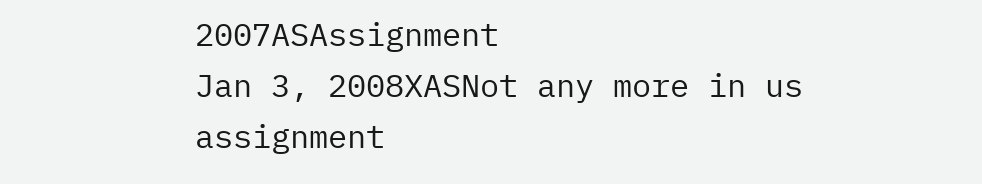2007ASAssignment
Jan 3, 2008XASNot any more in us assignment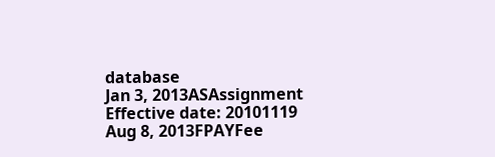database
Jan 3, 2013ASAssignment
Effective date: 20101119
Aug 8, 2013FPAYFee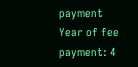payment
Year of fee payment: 4